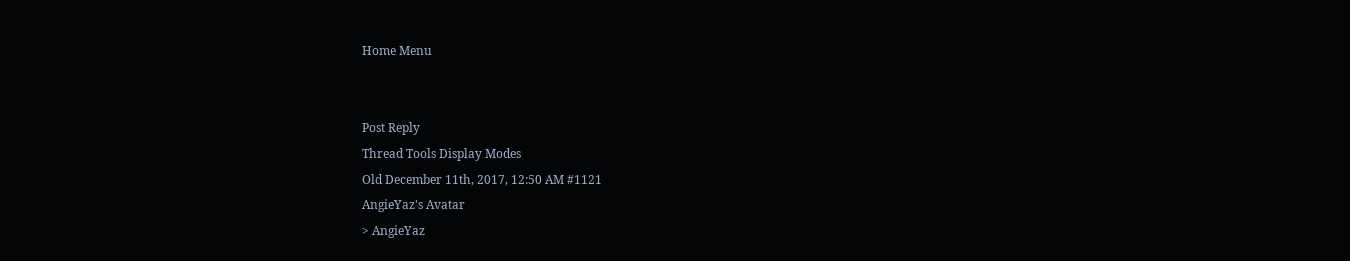Home Menu


Post Reply
Thread Tools Display Modes
Old December 11th, 2017, 12:50 AM #1121
AngieYaz's Avatar
> AngieYaz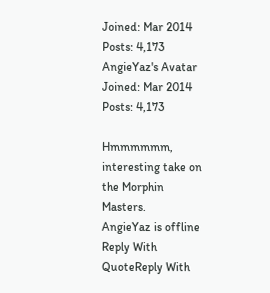Joined: Mar 2014
Posts: 4,173
AngieYaz's Avatar
Joined: Mar 2014
Posts: 4,173

Hmmmmmm, interesting take on the Morphin Masters.
AngieYaz is offline     Reply With QuoteReply With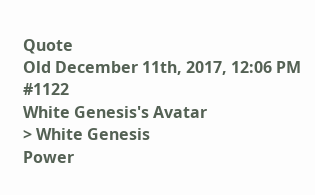Quote
Old December 11th, 2017, 12:06 PM #1122
White Genesis's Avatar
> White Genesis
Power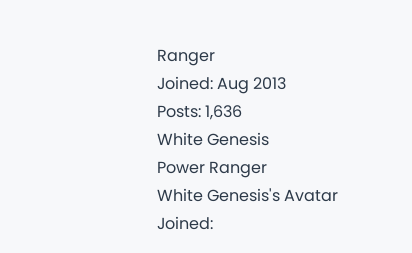Ranger
Joined: Aug 2013
Posts: 1,636
White Genesis
Power Ranger
White Genesis's Avatar
Joined: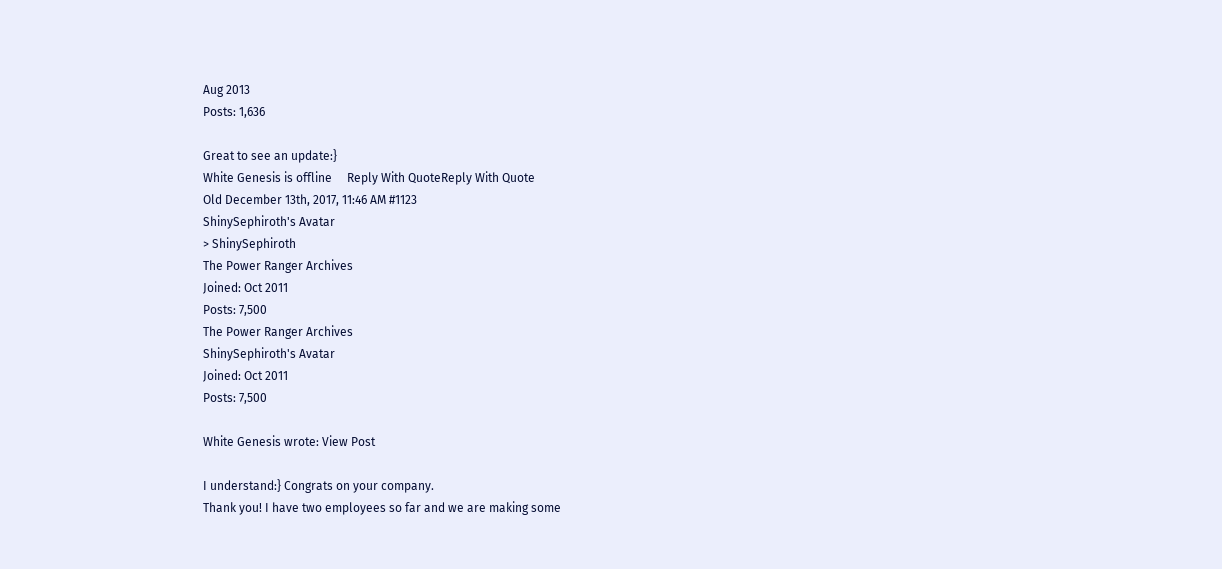Aug 2013
Posts: 1,636

Great to see an update:}
White Genesis is offline     Reply With QuoteReply With Quote
Old December 13th, 2017, 11:46 AM #1123
ShinySephiroth's Avatar
> ShinySephiroth
The Power Ranger Archives
Joined: Oct 2011
Posts: 7,500
The Power Ranger Archives
ShinySephiroth's Avatar
Joined: Oct 2011
Posts: 7,500

White Genesis wrote: View Post

I understand:} Congrats on your company.
Thank you! I have two employees so far and we are making some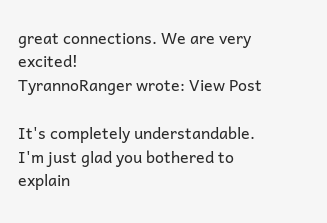great connections. We are very excited!
TyrannoRanger wrote: View Post

It's completely understandable. I'm just glad you bothered to explain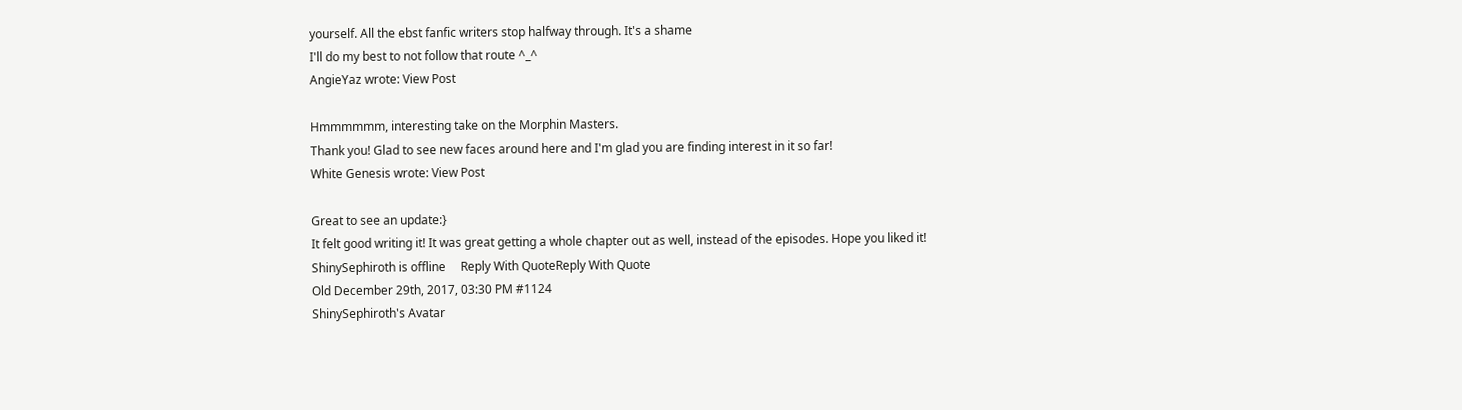yourself. All the ebst fanfic writers stop halfway through. It's a shame
I'll do my best to not follow that route ^_^
AngieYaz wrote: View Post

Hmmmmmm, interesting take on the Morphin Masters.
Thank you! Glad to see new faces around here and I'm glad you are finding interest in it so far!
White Genesis wrote: View Post

Great to see an update:}
It felt good writing it! It was great getting a whole chapter out as well, instead of the episodes. Hope you liked it!
ShinySephiroth is offline     Reply With QuoteReply With Quote
Old December 29th, 2017, 03:30 PM #1124
ShinySephiroth's Avatar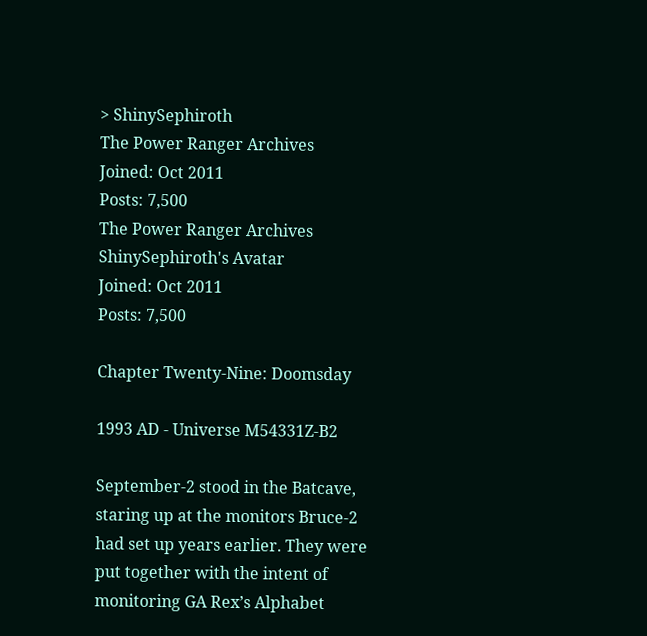> ShinySephiroth
The Power Ranger Archives
Joined: Oct 2011
Posts: 7,500
The Power Ranger Archives
ShinySephiroth's Avatar
Joined: Oct 2011
Posts: 7,500

Chapter Twenty-Nine: Doomsday

1993 AD - Universe M54331Z-B2

September-2 stood in the Batcave, staring up at the monitors Bruce-2 had set up years earlier. They were put together with the intent of monitoring GA Rex’s Alphabet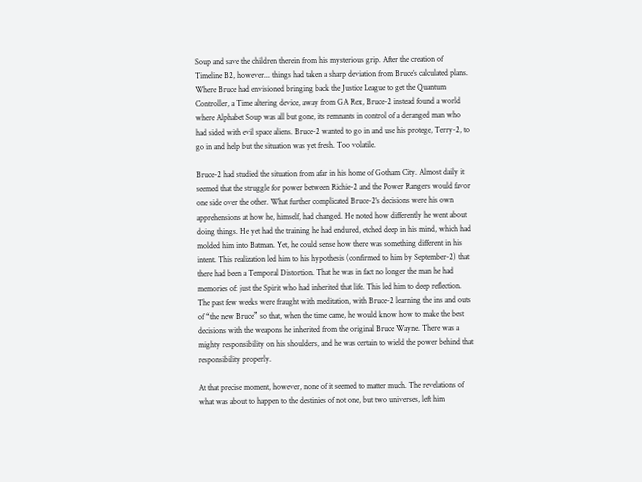Soup and save the children therein from his mysterious grip. After the creation of Timeline B2, however... things had taken a sharp deviation from Bruce’s calculated plans. Where Bruce had envisioned bringing back the Justice League to get the Quantum Controller, a Time altering device, away from GA Rex, Bruce-2 instead found a world where Alphabet Soup was all but gone, its remnants in control of a deranged man who had sided with evil space aliens. Bruce-2 wanted to go in and use his protege, Terry-2, to go in and help but the situation was yet fresh. Too volatile.

Bruce-2 had studied the situation from afar in his home of Gotham City. Almost daily it seemed that the struggle for power between Richie-2 and the Power Rangers would favor one side over the other. What further complicated Bruce-2's decisions were his own apprehensions at how he, himself, had changed. He noted how differently he went about doing things. He yet had the training he had endured, etched deep in his mind, which had molded him into Batman. Yet, he could sense how there was something different in his intent. This realization led him to his hypothesis (confirmed to him by September-2) that there had been a Temporal Distortion. That he was in fact no longer the man he had memories of: just the Spirit who had inherited that life. This led him to deep reflection. The past few weeks were fraught with meditation, with Bruce-2 learning the ins and outs of “the new Bruce” so that, when the time came, he would know how to make the best decisions with the weapons he inherited from the original Bruce Wayne. There was a mighty responsibility on his shoulders, and he was certain to wield the power behind that responsibility properly.

At that precise moment, however, none of it seemed to matter much. The revelations of what was about to happen to the destinies of not one, but two universes, left him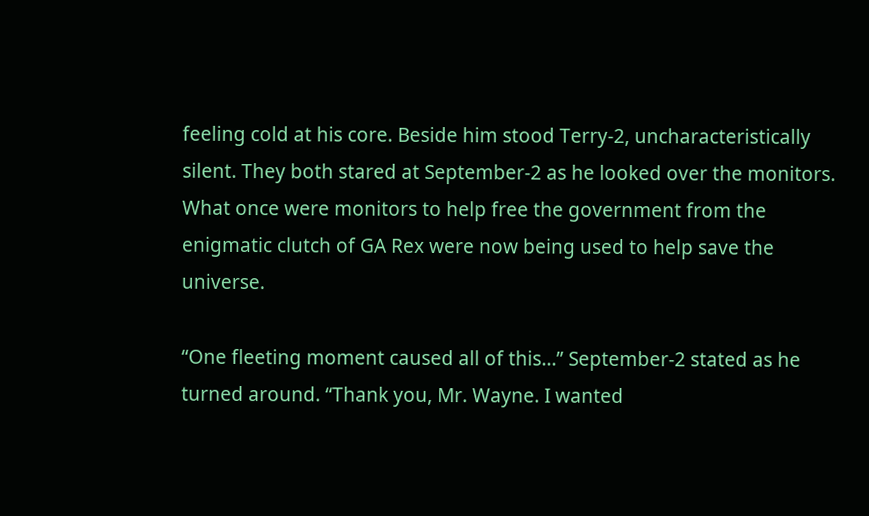feeling cold at his core. Beside him stood Terry-2, uncharacteristically silent. They both stared at September-2 as he looked over the monitors. What once were monitors to help free the government from the enigmatic clutch of GA Rex were now being used to help save the universe.

“One fleeting moment caused all of this...” September-2 stated as he turned around. “Thank you, Mr. Wayne. I wanted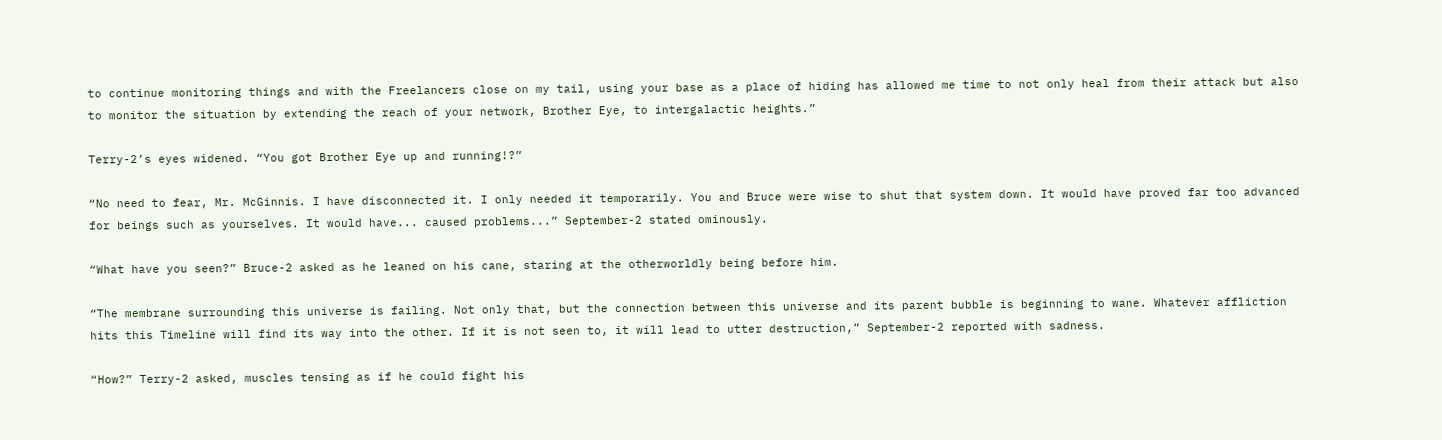to continue monitoring things and with the Freelancers close on my tail, using your base as a place of hiding has allowed me time to not only heal from their attack but also to monitor the situation by extending the reach of your network, Brother Eye, to intergalactic heights.”

Terry-2’s eyes widened. “You got Brother Eye up and running!?”

“No need to fear, Mr. McGinnis. I have disconnected it. I only needed it temporarily. You and Bruce were wise to shut that system down. It would have proved far too advanced for beings such as yourselves. It would have... caused problems...” September-2 stated ominously.

“What have you seen?” Bruce-2 asked as he leaned on his cane, staring at the otherworldly being before him.

“The membrane surrounding this universe is failing. Not only that, but the connection between this universe and its parent bubble is beginning to wane. Whatever affliction hits this Timeline will find its way into the other. If it is not seen to, it will lead to utter destruction,” September-2 reported with sadness.

“How?” Terry-2 asked, muscles tensing as if he could fight his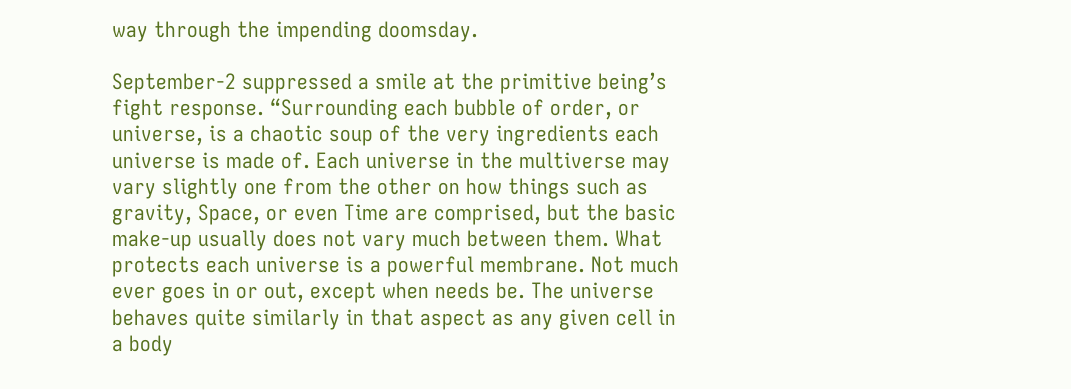way through the impending doomsday.

September-2 suppressed a smile at the primitive being’s fight response. “Surrounding each bubble of order, or universe, is a chaotic soup of the very ingredients each universe is made of. Each universe in the multiverse may vary slightly one from the other on how things such as gravity, Space, or even Time are comprised, but the basic make-up usually does not vary much between them. What protects each universe is a powerful membrane. Not much ever goes in or out, except when needs be. The universe behaves quite similarly in that aspect as any given cell in a body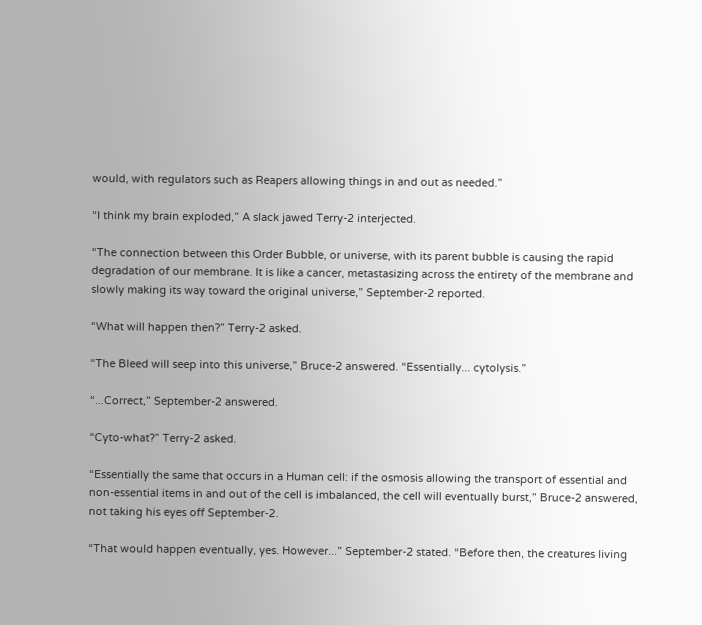would, with regulators such as Reapers allowing things in and out as needed.”

“I think my brain exploded,” A slack jawed Terry-2 interjected.

“The connection between this Order Bubble, or universe, with its parent bubble is causing the rapid degradation of our membrane. It is like a cancer, metastasizing across the entirety of the membrane and slowly making its way toward the original universe,” September-2 reported.

“What will happen then?” Terry-2 asked.

“The Bleed will seep into this universe,” Bruce-2 answered. “Essentially... cytolysis.”

“...Correct,” September-2 answered.

“Cyto-what?” Terry-2 asked.

“Essentially the same that occurs in a Human cell: if the osmosis allowing the transport of essential and non-essential items in and out of the cell is imbalanced, the cell will eventually burst,” Bruce-2 answered, not taking his eyes off September-2.

“That would happen eventually, yes. However...” September-2 stated. “Before then, the creatures living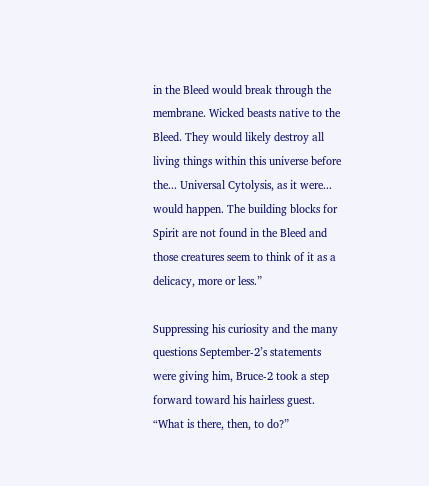in the Bleed would break through the membrane. Wicked beasts native to the Bleed. They would likely destroy all living things within this universe before the... Universal Cytolysis, as it were... would happen. The building blocks for Spirit are not found in the Bleed and those creatures seem to think of it as a delicacy, more or less.”

Suppressing his curiosity and the many questions September-2’s statements were giving him, Bruce-2 took a step forward toward his hairless guest. “What is there, then, to do?”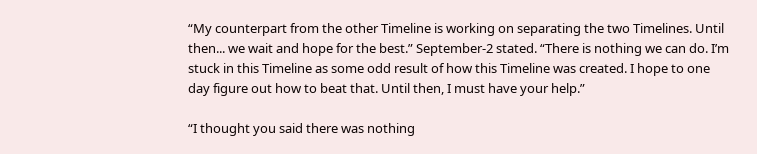“My counterpart from the other Timeline is working on separating the two Timelines. Until then... we wait and hope for the best.” September-2 stated. “There is nothing we can do. I’m stuck in this Timeline as some odd result of how this Timeline was created. I hope to one day figure out how to beat that. Until then, I must have your help.”

“I thought you said there was nothing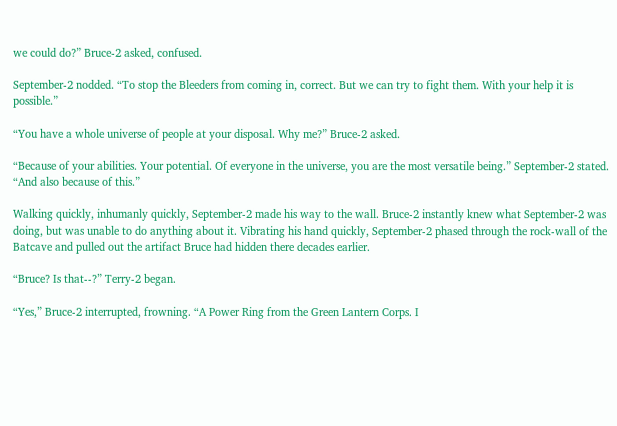we could do?” Bruce-2 asked, confused.

September-2 nodded. “To stop the Bleeders from coming in, correct. But we can try to fight them. With your help it is possible.”

“You have a whole universe of people at your disposal. Why me?” Bruce-2 asked.

“Because of your abilities. Your potential. Of everyone in the universe, you are the most versatile being.” September-2 stated. “And also because of this.”

Walking quickly, inhumanly quickly, September-2 made his way to the wall. Bruce-2 instantly knew what September-2 was doing, but was unable to do anything about it. Vibrating his hand quickly, September-2 phased through the rock-wall of the Batcave and pulled out the artifact Bruce had hidden there decades earlier.

“Bruce? Is that--?” Terry-2 began.

“Yes,” Bruce-2 interrupted, frowning. “A Power Ring from the Green Lantern Corps. I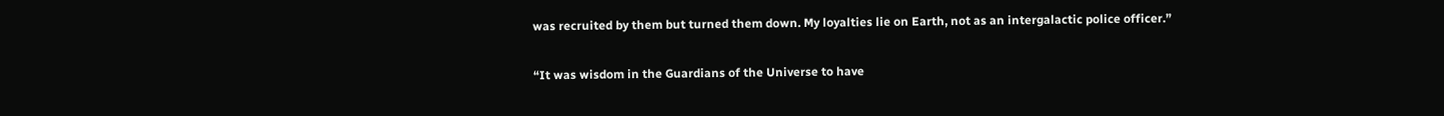was recruited by them but turned them down. My loyalties lie on Earth, not as an intergalactic police officer.”

“It was wisdom in the Guardians of the Universe to have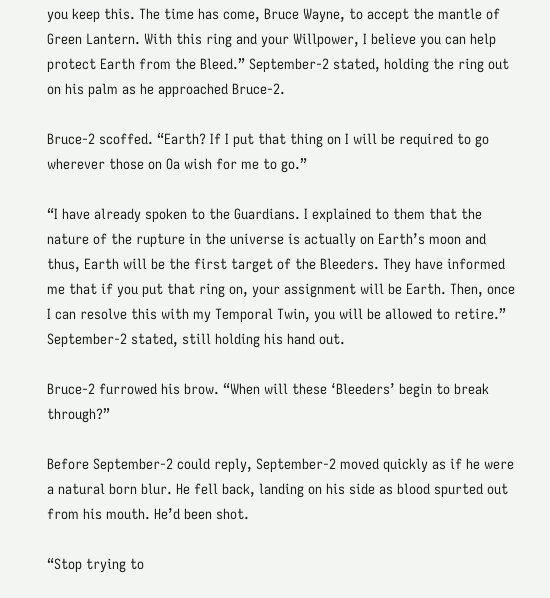you keep this. The time has come, Bruce Wayne, to accept the mantle of Green Lantern. With this ring and your Willpower, I believe you can help protect Earth from the Bleed.” September-2 stated, holding the ring out on his palm as he approached Bruce-2.

Bruce-2 scoffed. “Earth? If I put that thing on I will be required to go wherever those on Oa wish for me to go.”

“I have already spoken to the Guardians. I explained to them that the nature of the rupture in the universe is actually on Earth’s moon and thus, Earth will be the first target of the Bleeders. They have informed me that if you put that ring on, your assignment will be Earth. Then, once I can resolve this with my Temporal Twin, you will be allowed to retire.” September-2 stated, still holding his hand out.

Bruce-2 furrowed his brow. “When will these ‘Bleeders’ begin to break through?”

Before September-2 could reply, September-2 moved quickly as if he were a natural born blur. He fell back, landing on his side as blood spurted out from his mouth. He’d been shot.

“Stop trying to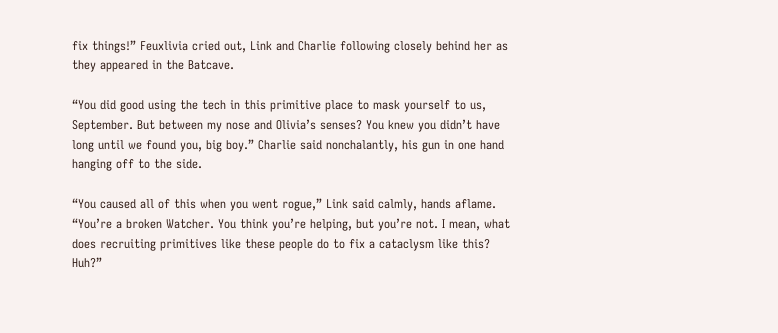fix things!” Feuxlivia cried out, Link and Charlie following closely behind her as they appeared in the Batcave.

“You did good using the tech in this primitive place to mask yourself to us, September. But between my nose and Olivia’s senses? You knew you didn’t have long until we found you, big boy.” Charlie said nonchalantly, his gun in one hand hanging off to the side.

“You caused all of this when you went rogue,” Link said calmly, hands aflame. “You’re a broken Watcher. You think you’re helping, but you’re not. I mean, what does recruiting primitives like these people do to fix a cataclysm like this? Huh?”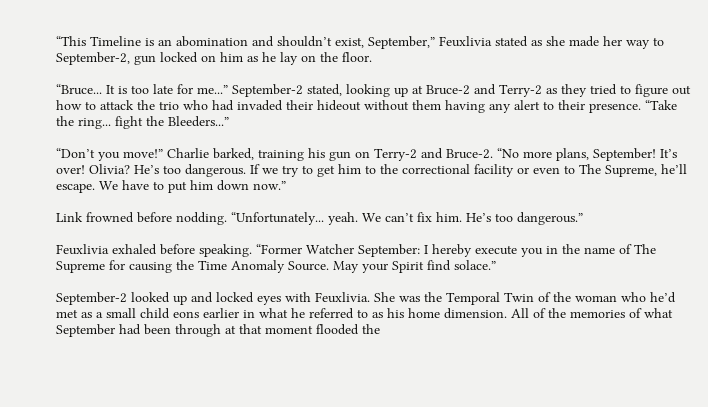“This Timeline is an abomination and shouldn’t exist, September,” Feuxlivia stated as she made her way to September-2, gun locked on him as he lay on the floor.

“Bruce... It is too late for me...” September-2 stated, looking up at Bruce-2 and Terry-2 as they tried to figure out how to attack the trio who had invaded their hideout without them having any alert to their presence. “Take the ring... fight the Bleeders...”

“Don’t you move!” Charlie barked, training his gun on Terry-2 and Bruce-2. “No more plans, September! It’s over! Olivia? He’s too dangerous. If we try to get him to the correctional facility or even to The Supreme, he’ll escape. We have to put him down now.”

Link frowned before nodding. “Unfortunately... yeah. We can’t fix him. He’s too dangerous.”

Feuxlivia exhaled before speaking. “Former Watcher September: I hereby execute you in the name of The Supreme for causing the Time Anomaly Source. May your Spirit find solace.”

September-2 looked up and locked eyes with Feuxlivia. She was the Temporal Twin of the woman who he’d met as a small child eons earlier in what he referred to as his home dimension. All of the memories of what September had been through at that moment flooded the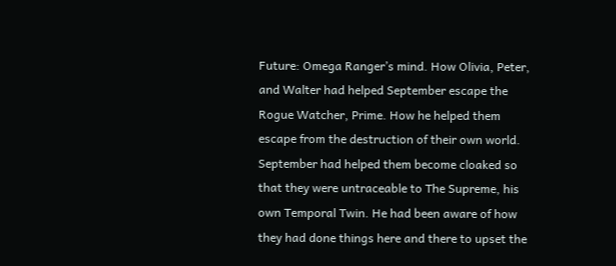Future: Omega Ranger’s mind. How Olivia, Peter, and Walter had helped September escape the Rogue Watcher, Prime. How he helped them escape from the destruction of their own world. September had helped them become cloaked so that they were untraceable to The Supreme, his own Temporal Twin. He had been aware of how they had done things here and there to upset the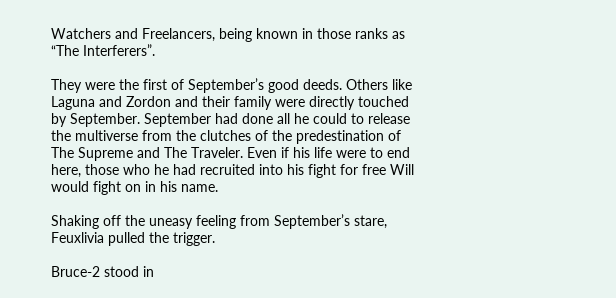Watchers and Freelancers, being known in those ranks as “The Interferers”.

They were the first of September’s good deeds. Others like Laguna and Zordon and their family were directly touched by September. September had done all he could to release the multiverse from the clutches of the predestination of The Supreme and The Traveler. Even if his life were to end here, those who he had recruited into his fight for free Will would fight on in his name.

Shaking off the uneasy feeling from September’s stare, Feuxlivia pulled the trigger.

Bruce-2 stood in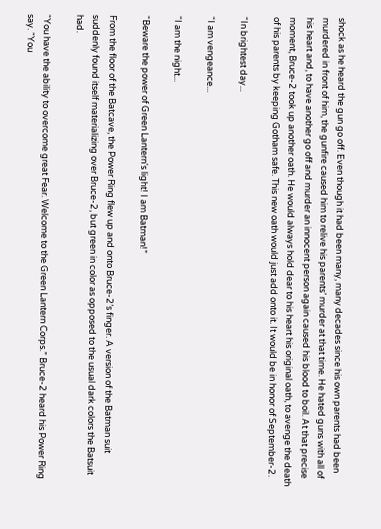shock as he heard the gun go off. Even though it had been many, many decades since his own parents had been murdered in front of him, the gunfire caused him to relive his parents’ murder at that time. He hated guns with all of his heart and, to have another go off and murder an innocent person again caused his blood to boil. At that precise moment, Bruce-2 took up another oath. He would always hold dear to his heart his original oath, to avenge the death of his parents by keeping Gotham safe. This new oath would just add onto it. It would be in honor of September-2.

“In brightest day...

“I am vengeance...

“I am the night...

“Beware the power of Green Lantern's light! I am Batman!”

From the floor of the Batcave, the Power Ring flew up and onto Bruce-2’s finger. A version of the Batman suit suddenly found itself materializing over Bruce-2, but green in color as opposed to the usual dark colors the Batsuit had.

“You have the ability to overcome great Fear. Welcome to the Green Lantern Corps.” Bruce-2 heard his Power Ring say. “You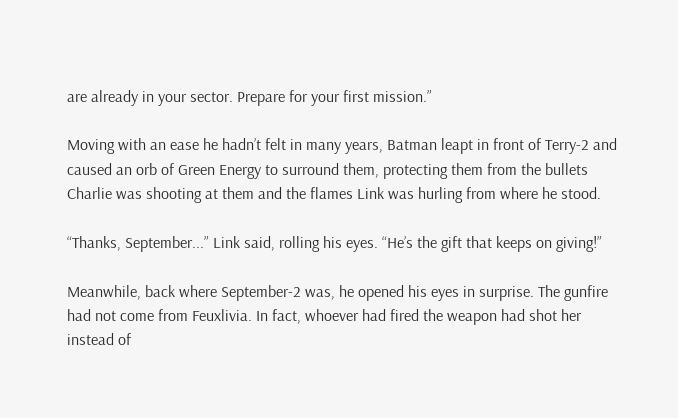are already in your sector. Prepare for your first mission.”

Moving with an ease he hadn’t felt in many years, Batman leapt in front of Terry-2 and caused an orb of Green Energy to surround them, protecting them from the bullets Charlie was shooting at them and the flames Link was hurling from where he stood.

“Thanks, September...” Link said, rolling his eyes. “He’s the gift that keeps on giving!”

Meanwhile, back where September-2 was, he opened his eyes in surprise. The gunfire had not come from Feuxlivia. In fact, whoever had fired the weapon had shot her instead of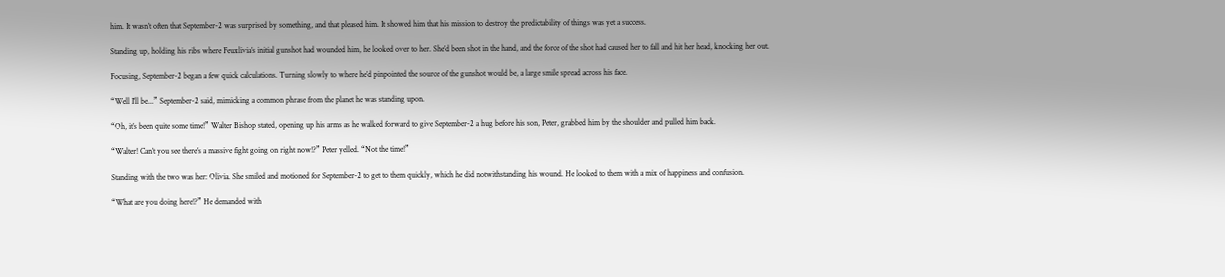him. It wasn’t often that September-2 was surprised by something, and that pleased him. It showed him that his mission to destroy the predictability of things was yet a success.

Standing up, holding his ribs where Feuxlivia’s initial gunshot had wounded him, he looked over to her. She’d been shot in the hand, and the force of the shot had caused her to fall and hit her head, knocking her out.

Focusing, September-2 began a few quick calculations. Turning slowly to where he’d pinpointed the source of the gunshot would be, a large smile spread across his face.

“Well I’ll be...” September-2 said, mimicking a common phrase from the planet he was standing upon.

“Oh, it’s been quite some time!” Walter Bishop stated, opening up his arms as he walked forward to give September-2 a hug before his son, Peter, grabbed him by the shoulder and pulled him back.

“Walter! Can’t you see there’s a massive fight going on right now!?” Peter yelled. “Not the time!”

Standing with the two was her: Olivia. She smiled and motioned for September-2 to get to them quickly, which he did notwithstanding his wound. He looked to them with a mix of happiness and confusion.

“What are you doing here!?” He demanded with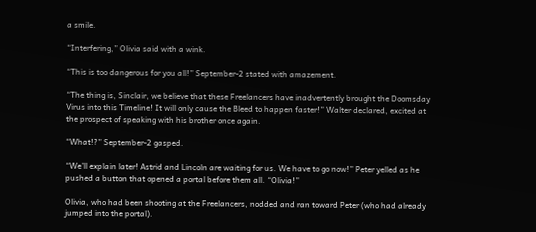a smile.

“Interfering,” Olivia said with a wink.

“This is too dangerous for you all!” September-2 stated with amazement.

“The thing is, Sinclair, we believe that these Freelancers have inadvertently brought the Doomsday Virus into this Timeline! It will only cause the Bleed to happen faster!” Walter declared, excited at the prospect of speaking with his brother once again.

“What!?” September-2 gasped.

“We’ll explain later! Astrid and Lincoln are waiting for us. We have to go now!” Peter yelled as he pushed a button that opened a portal before them all. “Olivia!”

Olivia, who had been shooting at the Freelancers, nodded and ran toward Peter (who had already jumped into the portal).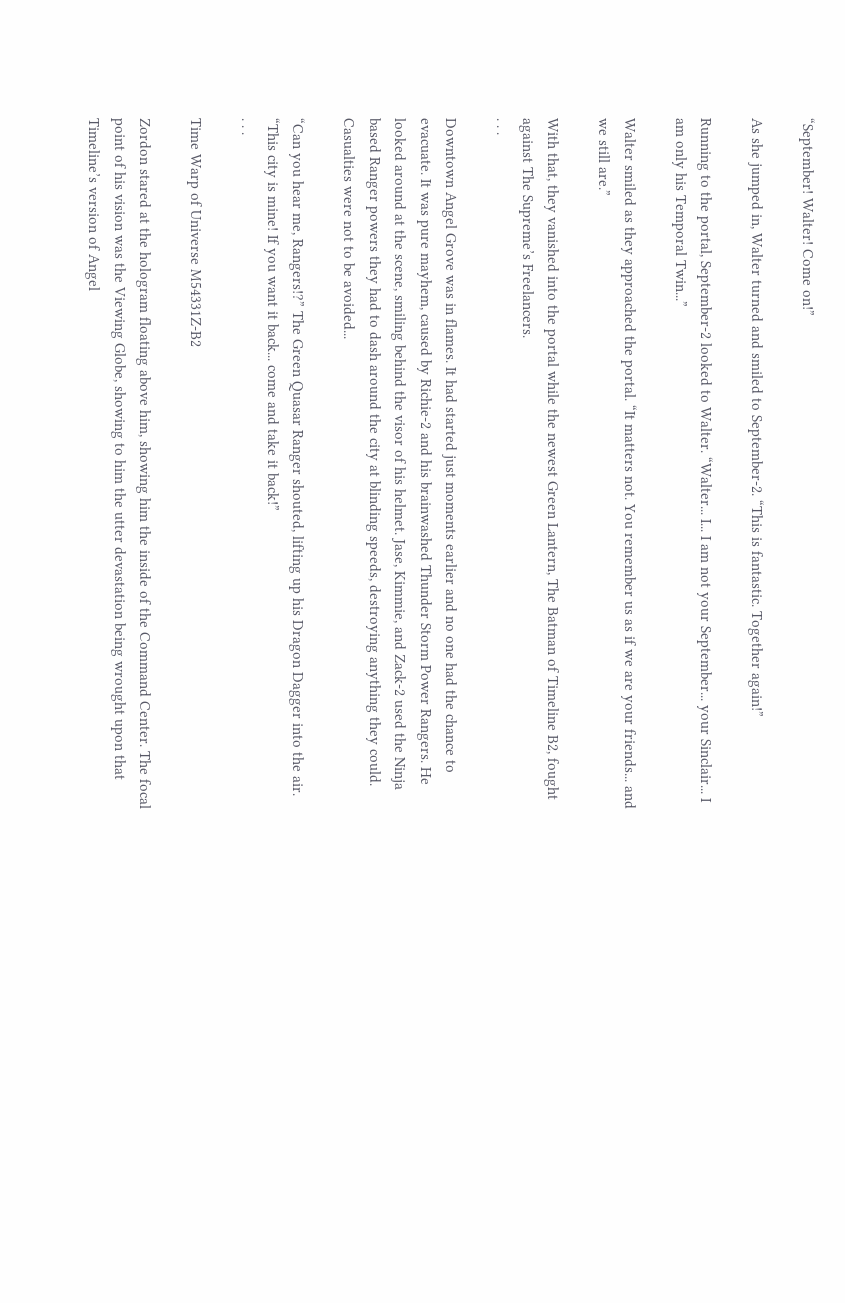“September! Walter! Come on!”

As she jumped in, Walter turned and smiled to September-2. “This is fantastic. Together again!”

Running to the portal, September-2 looked to Walter. “Walter... I... I am not your September... your Sinclair... I am only his Temporal Twin...”

Walter smiled as they approached the portal. “It matters not. You remember us as if we are your friends... and we still are.”

With that, they vanished into the portal while the newest Green Lantern, The Batman of Timeline B2, fought against The Supreme’s Freelancers.
. . .

Downtown Angel Grove was in flames. It had started just moments earlier and no one had the chance to evacuate. It was pure mayhem, caused by Richie-2 and his brainwashed Thunder Storm Power Rangers. He looked around at the scene, smiling behind the visor of his helmet. Jase, Kimmie, and Zack-2 used the Ninja based Ranger powers they had to dash around the city at blinding speeds, destroying anything they could. Casualties were not to be avoided...

“Can you hear me, Rangers!?” The Green Quasar Ranger shouted, lifting up his Dragon Dagger into the air. “This city is mine! If you want it back... come and take it back!”
. . .

Time Warp of Universe M54331Z-B2

Zordon stared at the hologram floating above him, showing him the inside of the Command Center. The focal point of his vision was the Viewing Globe, showing to him the utter devastation being wrought upon that Timeline’s version of Angel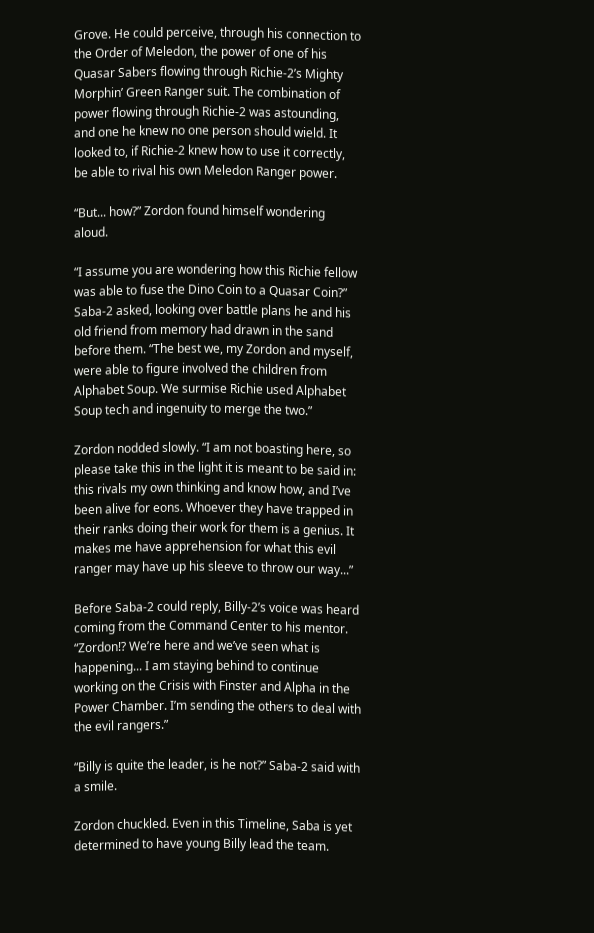Grove. He could perceive, through his connection to the Order of Meledon, the power of one of his Quasar Sabers flowing through Richie-2’s Mighty Morphin’ Green Ranger suit. The combination of power flowing through Richie-2 was astounding, and one he knew no one person should wield. It looked to, if Richie-2 knew how to use it correctly, be able to rival his own Meledon Ranger power.

“But... how?” Zordon found himself wondering aloud.

“I assume you are wondering how this Richie fellow was able to fuse the Dino Coin to a Quasar Coin?” Saba-2 asked, looking over battle plans he and his old friend from memory had drawn in the sand before them. “The best we, my Zordon and myself, were able to figure involved the children from Alphabet Soup. We surmise Richie used Alphabet Soup tech and ingenuity to merge the two.”

Zordon nodded slowly. “I am not boasting here, so please take this in the light it is meant to be said in: this rivals my own thinking and know how, and I’ve been alive for eons. Whoever they have trapped in their ranks doing their work for them is a genius. It makes me have apprehension for what this evil ranger may have up his sleeve to throw our way...”

Before Saba-2 could reply, Billy-2’s voice was heard coming from the Command Center to his mentor. “Zordon!? We’re here and we’ve seen what is happening... I am staying behind to continue working on the Crisis with Finster and Alpha in the Power Chamber. I’m sending the others to deal with the evil rangers.”

“Billy is quite the leader, is he not?” Saba-2 said with a smile.

Zordon chuckled. Even in this Timeline, Saba is yet determined to have young Billy lead the team.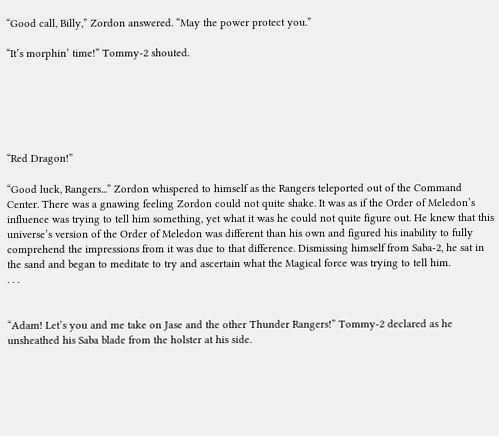“Good call, Billy,” Zordon answered. “May the power protect you.”

“It’s morphin’ time!” Tommy-2 shouted.






“Red Dragon!”

“Good luck, Rangers...” Zordon whispered to himself as the Rangers teleported out of the Command Center. There was a gnawing feeling Zordon could not quite shake. It was as if the Order of Meledon’s influence was trying to tell him something, yet what it was he could not quite figure out. He knew that this universe’s version of the Order of Meledon was different than his own and figured his inability to fully comprehend the impressions from it was due to that difference. Dismissing himself from Saba-2, he sat in the sand and began to meditate to try and ascertain what the Magical force was trying to tell him.
. . .


“Adam! Let’s you and me take on Jase and the other Thunder Rangers!” Tommy-2 declared as he unsheathed his Saba blade from the holster at his side.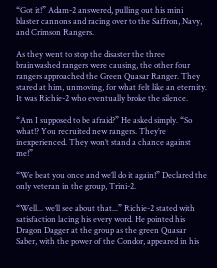“Got it!” Adam-2 answered, pulling out his mini blaster cannons and racing over to the Saffron, Navy, and Crimson Rangers.

As they went to stop the disaster the three brainwashed rangers were causing, the other four rangers approached the Green Quasar Ranger. They stared at him, unmoving, for what felt like an eternity. It was Richie-2 who eventually broke the silence.

“Am I supposed to be afraid?” He asked simply. “So what!? You recruited new rangers. They’re inexperienced. They won’t stand a chance against me!”

“We beat you once and we’ll do it again!” Declared the only veteran in the group, Trini-2.

“Well... we’ll see about that...” Richie-2 stated with satisfaction lacing his every word. He pointed his Dragon Dagger at the group as the green Quasar Saber, with the power of the Condor, appeared in his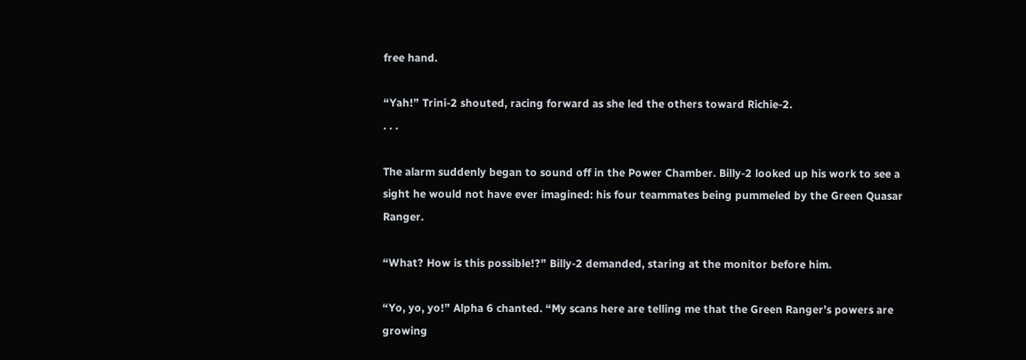free hand.

“Yah!” Trini-2 shouted, racing forward as she led the others toward Richie-2.
. . .

The alarm suddenly began to sound off in the Power Chamber. Billy-2 looked up his work to see a sight he would not have ever imagined: his four teammates being pummeled by the Green Quasar Ranger.

“What? How is this possible!?” Billy-2 demanded, staring at the monitor before him.

“Yo, yo, yo!” Alpha 6 chanted. “My scans here are telling me that the Green Ranger’s powers are growing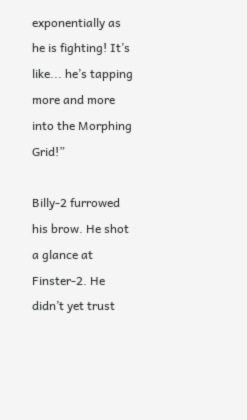exponentially as he is fighting! It’s like... he’s tapping more and more into the Morphing Grid!”

Billy-2 furrowed his brow. He shot a glance at Finster-2. He didn’t yet trust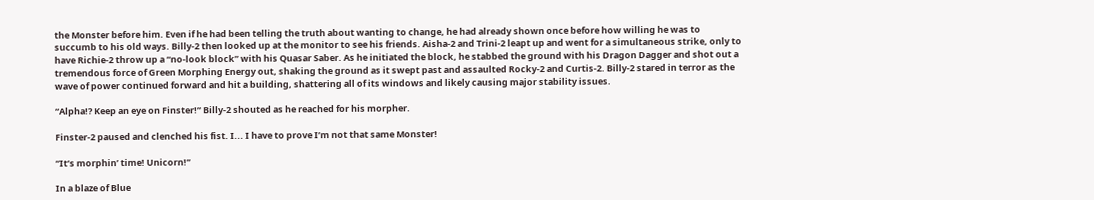the Monster before him. Even if he had been telling the truth about wanting to change, he had already shown once before how willing he was to succumb to his old ways. Billy-2 then looked up at the monitor to see his friends. Aisha-2 and Trini-2 leapt up and went for a simultaneous strike, only to have Richie-2 throw up a “no-look block” with his Quasar Saber. As he initiated the block, he stabbed the ground with his Dragon Dagger and shot out a tremendous force of Green Morphing Energy out, shaking the ground as it swept past and assaulted Rocky-2 and Curtis-2. Billy-2 stared in terror as the wave of power continued forward and hit a building, shattering all of its windows and likely causing major stability issues.

“Alpha!? Keep an eye on Finster!” Billy-2 shouted as he reached for his morpher.

Finster-2 paused and clenched his fist. I... I have to prove I’m not that same Monster!

“It’s morphin’ time! Unicorn!”

In a blaze of Blue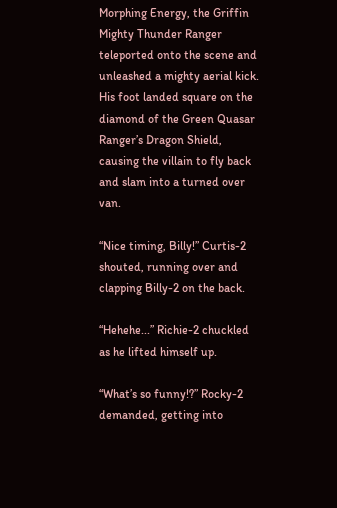Morphing Energy, the Griffin Mighty Thunder Ranger teleported onto the scene and unleashed a mighty aerial kick. His foot landed square on the diamond of the Green Quasar Ranger’s Dragon Shield, causing the villain to fly back and slam into a turned over van.

“Nice timing, Billy!” Curtis-2 shouted, running over and clapping Billy-2 on the back.

“Hehehe...” Richie-2 chuckled as he lifted himself up.

“What’s so funny!?” Rocky-2 demanded, getting into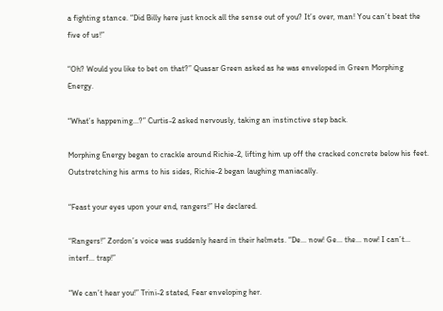a fighting stance. “Did Billy here just knock all the sense out of you? It’s over, man! You can’t beat the five of us!”

“Oh? Would you like to bet on that?” Quasar Green asked as he was enveloped in Green Morphing Energy.

“What’s happening...?” Curtis-2 asked nervously, taking an instinctive step back.

Morphing Energy began to crackle around Richie-2, lifting him up off the cracked concrete below his feet. Outstretching his arms to his sides, Richie-2 began laughing maniacally.

“Feast your eyes upon your end, rangers!” He declared.

“Rangers!” Zordon’s voice was suddenly heard in their helmets. “De... now! Ge... the... now! I can’t... interf... trap!”

“We can’t hear you!” Trini-2 stated, Fear enveloping her.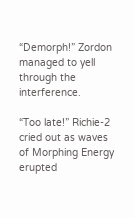“Demorph!” Zordon managed to yell through the interference.

“Too late!” Richie-2 cried out as waves of Morphing Energy erupted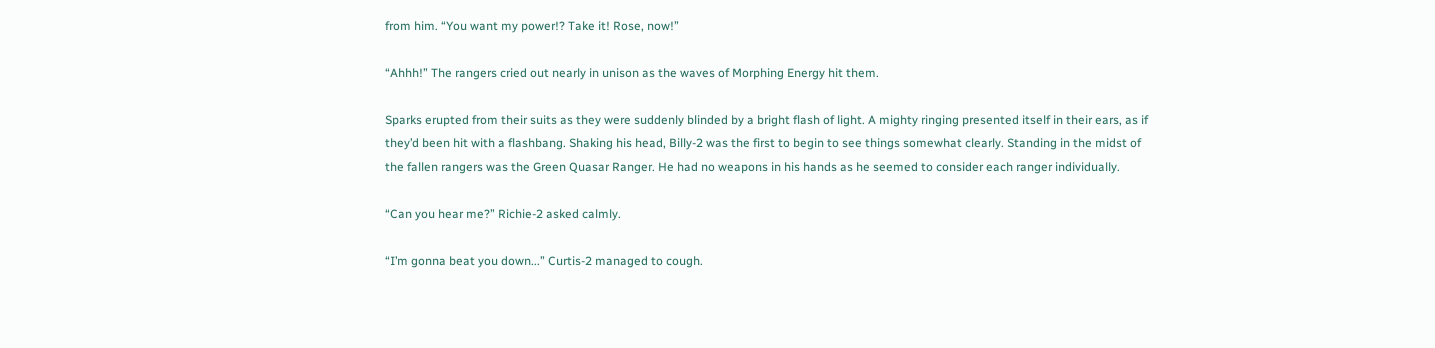from him. “You want my power!? Take it! Rose, now!”

“Ahhh!” The rangers cried out nearly in unison as the waves of Morphing Energy hit them.

Sparks erupted from their suits as they were suddenly blinded by a bright flash of light. A mighty ringing presented itself in their ears, as if they’d been hit with a flashbang. Shaking his head, Billy-2 was the first to begin to see things somewhat clearly. Standing in the midst of the fallen rangers was the Green Quasar Ranger. He had no weapons in his hands as he seemed to consider each ranger individually.

“Can you hear me?” Richie-2 asked calmly.

“I’m gonna beat you down...” Curtis-2 managed to cough.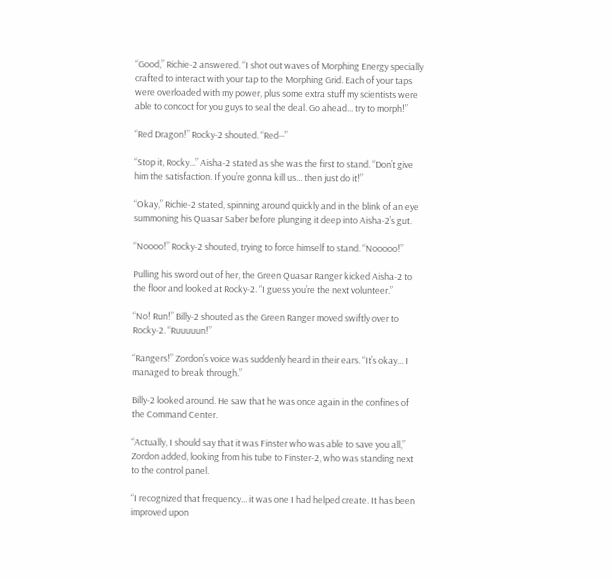“Good,” Richie-2 answered. “I shot out waves of Morphing Energy specially crafted to interact with your tap to the Morphing Grid. Each of your taps were overloaded with my power, plus some extra stuff my scientists were able to concoct for you guys to seal the deal. Go ahead... try to morph!”

“Red Dragon!” Rocky-2 shouted. “Red--”

“Stop it, Rocky...” Aisha-2 stated as she was the first to stand. “Don’t give him the satisfaction. If you’re gonna kill us... then just do it!”

“Okay,” Richie-2 stated, spinning around quickly and in the blink of an eye summoning his Quasar Saber before plunging it deep into Aisha-2’s gut.

“Noooo!” Rocky-2 shouted, trying to force himself to stand. “Nooooo!”

Pulling his sword out of her, the Green Quasar Ranger kicked Aisha-2 to the floor and looked at Rocky-2. “I guess you’re the next volunteer.”

“No! Run!” Billy-2 shouted as the Green Ranger moved swiftly over to Rocky-2. “Ruuuuun!”

“Rangers!” Zordon’s voice was suddenly heard in their ears. “It’s okay... I managed to break through.”

Billy-2 looked around. He saw that he was once again in the confines of the Command Center.

“Actually, I should say that it was Finster who was able to save you all,” Zordon added, looking from his tube to Finster-2, who was standing next to the control panel.

“I recognized that frequency... it was one I had helped create. It has been improved upon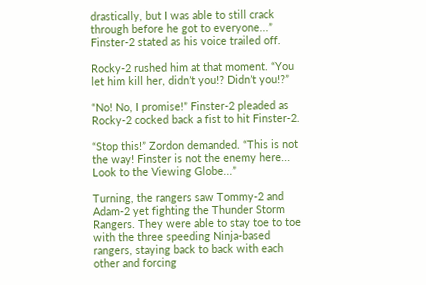drastically, but I was able to still crack through before he got to everyone...” Finster-2 stated as his voice trailed off.

Rocky-2 rushed him at that moment. “You let him kill her, didn’t you!? Didn’t you!?”

“No! No, I promise!” Finster-2 pleaded as Rocky-2 cocked back a fist to hit Finster-2.

“Stop this!” Zordon demanded. “This is not the way! Finster is not the enemy here... Look to the Viewing Globe...”

Turning, the rangers saw Tommy-2 and Adam-2 yet fighting the Thunder Storm Rangers. They were able to stay toe to toe with the three speeding Ninja-based rangers, staying back to back with each other and forcing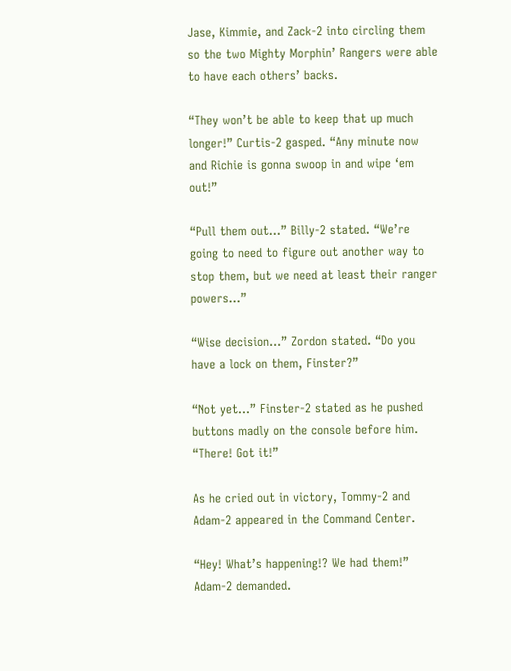Jase, Kimmie, and Zack-2 into circling them so the two Mighty Morphin’ Rangers were able to have each others’ backs.

“They won’t be able to keep that up much longer!” Curtis-2 gasped. “Any minute now and Richie is gonna swoop in and wipe ‘em out!”

“Pull them out...” Billy-2 stated. “We’re going to need to figure out another way to stop them, but we need at least their ranger powers...”

“Wise decision...” Zordon stated. “Do you have a lock on them, Finster?”

“Not yet...” Finster-2 stated as he pushed buttons madly on the console before him. “There! Got it!”

As he cried out in victory, Tommy-2 and Adam-2 appeared in the Command Center.

“Hey! What’s happening!? We had them!” Adam-2 demanded.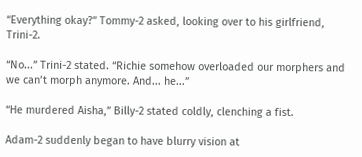“Everything okay?” Tommy-2 asked, looking over to his girlfriend, Trini-2.

“No...” Trini-2 stated. “Richie somehow overloaded our morphers and we can’t morph anymore. And... he...”

“He murdered Aisha,” Billy-2 stated coldly, clenching a fist.

Adam-2 suddenly began to have blurry vision at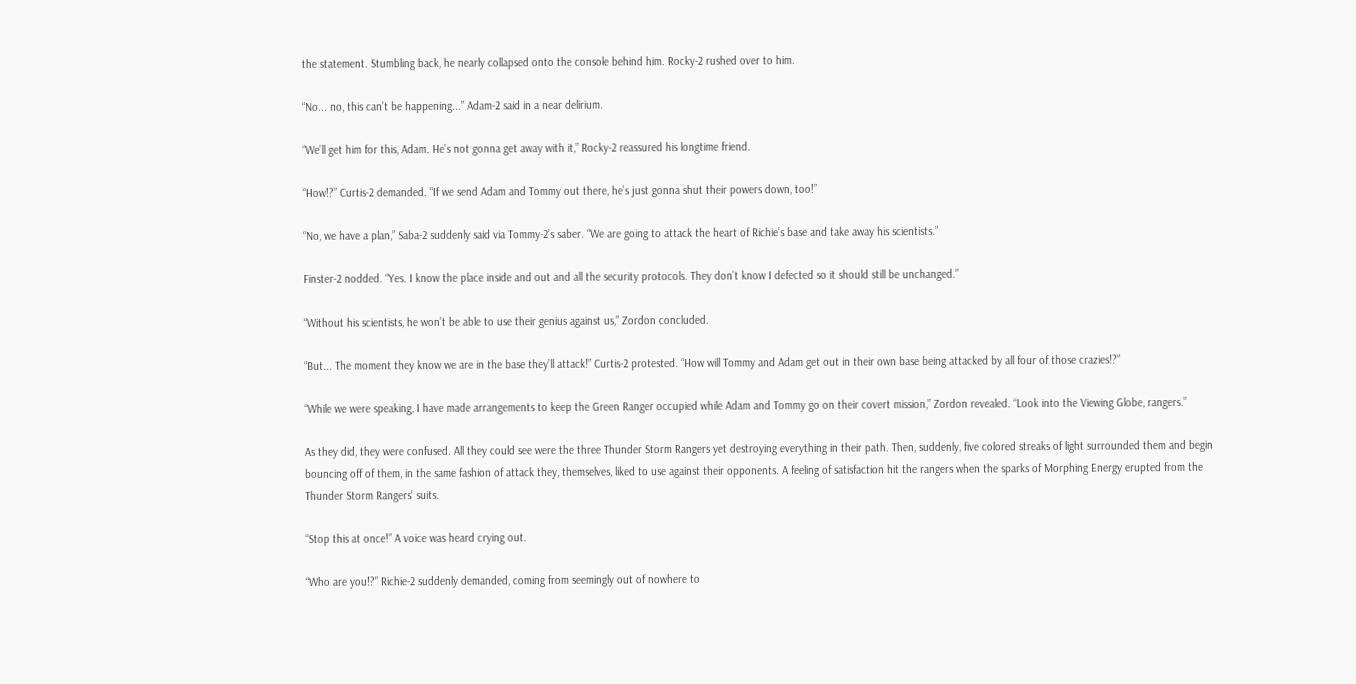the statement. Stumbling back, he nearly collapsed onto the console behind him. Rocky-2 rushed over to him.

“No... no, this can’t be happening...” Adam-2 said in a near delirium.

“We’ll get him for this, Adam. He’s not gonna get away with it,” Rocky-2 reassured his longtime friend.

“How!?” Curtis-2 demanded. “If we send Adam and Tommy out there, he’s just gonna shut their powers down, too!”

“No, we have a plan,” Saba-2 suddenly said via Tommy-2’s saber. “We are going to attack the heart of Richie’s base and take away his scientists.”

Finster-2 nodded. “Yes. I know the place inside and out and all the security protocols. They don’t know I defected so it should still be unchanged.”

“Without his scientists, he won’t be able to use their genius against us,” Zordon concluded.

“But... The moment they know we are in the base they’ll attack!” Curtis-2 protested. “How will Tommy and Adam get out in their own base being attacked by all four of those crazies!?”

“While we were speaking, I have made arrangements to keep the Green Ranger occupied while Adam and Tommy go on their covert mission,” Zordon revealed. “Look into the Viewing Globe, rangers.”

As they did, they were confused. All they could see were the three Thunder Storm Rangers yet destroying everything in their path. Then, suddenly, five colored streaks of light surrounded them and begin bouncing off of them, in the same fashion of attack they, themselves, liked to use against their opponents. A feeling of satisfaction hit the rangers when the sparks of Morphing Energy erupted from the Thunder Storm Rangers’ suits.

“Stop this at once!” A voice was heard crying out.

“Who are you!?” Richie-2 suddenly demanded, coming from seemingly out of nowhere to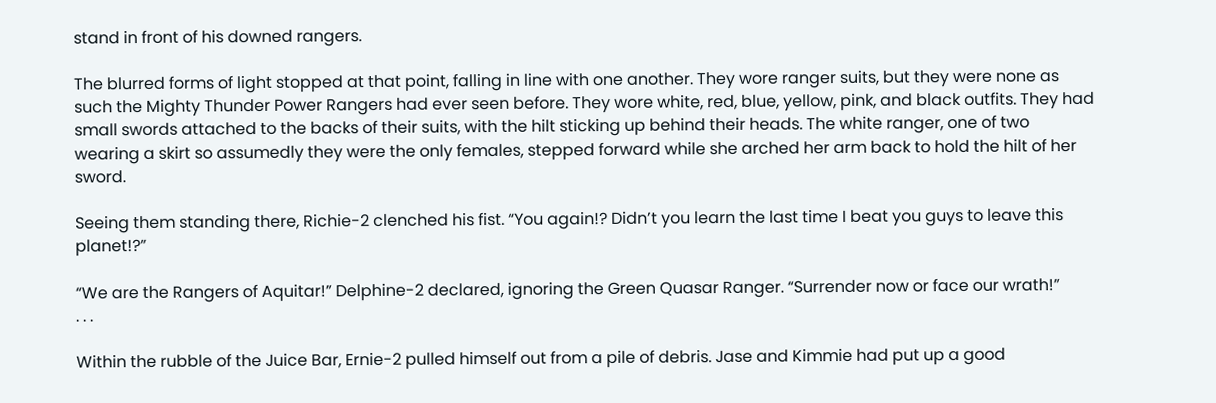stand in front of his downed rangers.

The blurred forms of light stopped at that point, falling in line with one another. They wore ranger suits, but they were none as such the Mighty Thunder Power Rangers had ever seen before. They wore white, red, blue, yellow, pink, and black outfits. They had small swords attached to the backs of their suits, with the hilt sticking up behind their heads. The white ranger, one of two wearing a skirt so assumedly they were the only females, stepped forward while she arched her arm back to hold the hilt of her sword.

Seeing them standing there, Richie-2 clenched his fist. “You again!? Didn’t you learn the last time I beat you guys to leave this planet!?”

“We are the Rangers of Aquitar!” Delphine-2 declared, ignoring the Green Quasar Ranger. “Surrender now or face our wrath!”
. . .

Within the rubble of the Juice Bar, Ernie-2 pulled himself out from a pile of debris. Jase and Kimmie had put up a good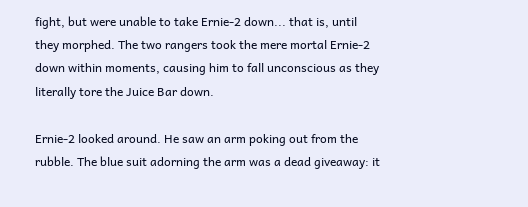fight, but were unable to take Ernie-2 down... that is, until they morphed. The two rangers took the mere mortal Ernie-2 down within moments, causing him to fall unconscious as they literally tore the Juice Bar down.

Ernie-2 looked around. He saw an arm poking out from the rubble. The blue suit adorning the arm was a dead giveaway: it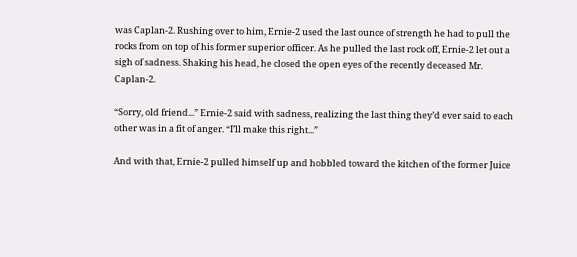was Caplan-2. Rushing over to him, Ernie-2 used the last ounce of strength he had to pull the rocks from on top of his former superior officer. As he pulled the last rock off, Ernie-2 let out a sigh of sadness. Shaking his head, he closed the open eyes of the recently deceased Mr. Caplan-2.

“Sorry, old friend...” Ernie-2 said with sadness, realizing the last thing they’d ever said to each other was in a fit of anger. “I’ll make this right...”

And with that, Ernie-2 pulled himself up and hobbled toward the kitchen of the former Juice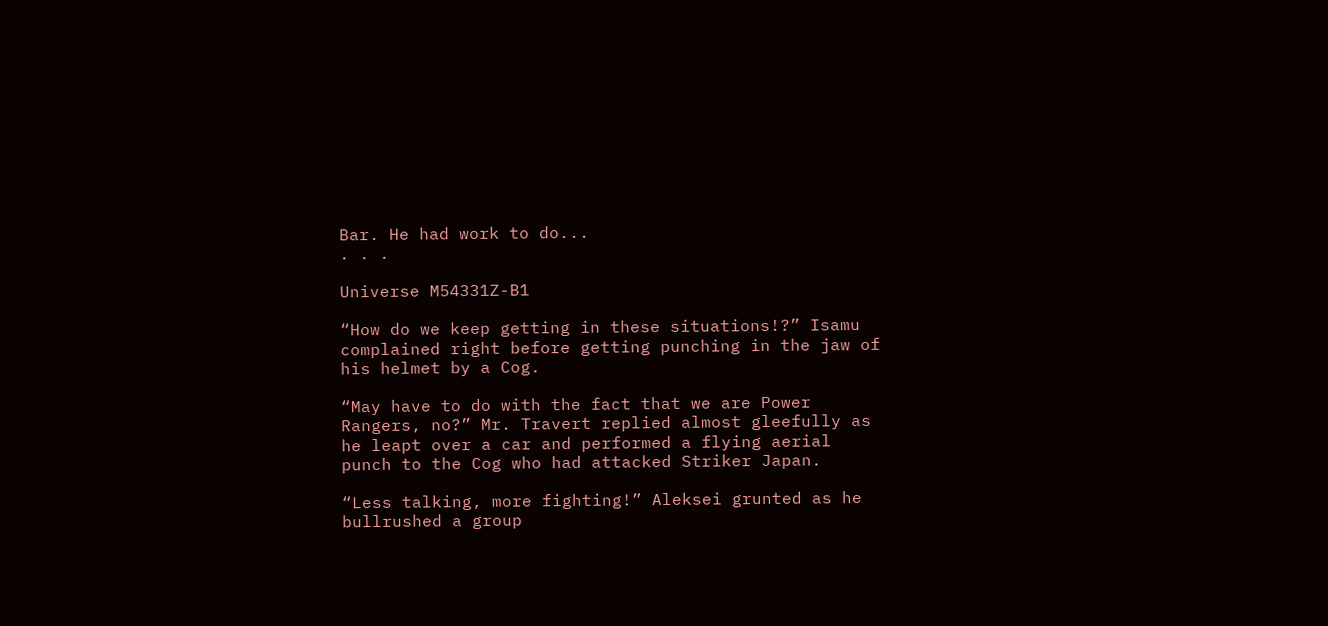Bar. He had work to do...
. . .

Universe M54331Z-B1

“How do we keep getting in these situations!?” Isamu complained right before getting punching in the jaw of his helmet by a Cog.

“May have to do with the fact that we are Power Rangers, no?” Mr. Travert replied almost gleefully as he leapt over a car and performed a flying aerial punch to the Cog who had attacked Striker Japan.

“Less talking, more fighting!” Aleksei grunted as he bullrushed a group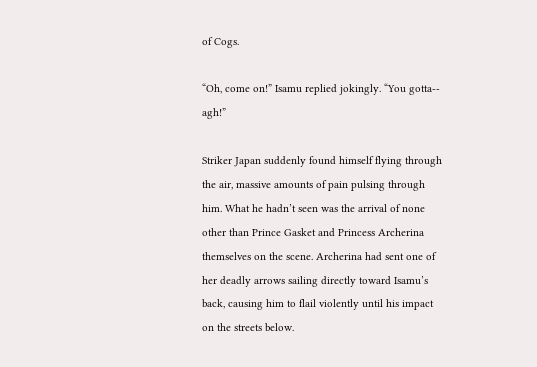of Cogs.

“Oh, come on!” Isamu replied jokingly. “You gotta-- agh!”

Striker Japan suddenly found himself flying through the air, massive amounts of pain pulsing through him. What he hadn’t seen was the arrival of none other than Prince Gasket and Princess Archerina themselves on the scene. Archerina had sent one of her deadly arrows sailing directly toward Isamu’s back, causing him to flail violently until his impact on the streets below.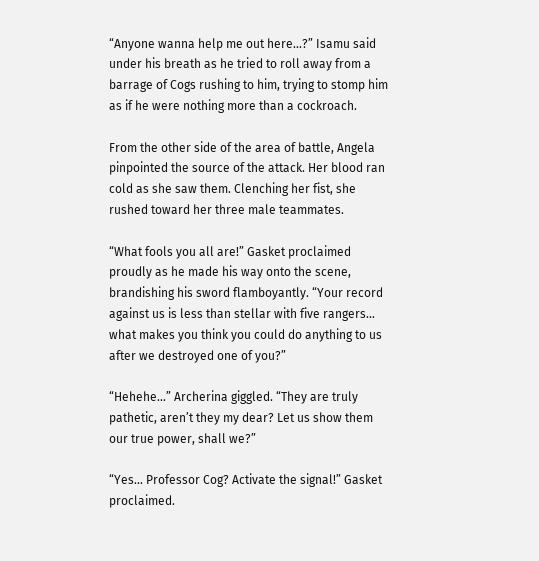“Anyone wanna help me out here...?” Isamu said under his breath as he tried to roll away from a barrage of Cogs rushing to him, trying to stomp him as if he were nothing more than a cockroach.

From the other side of the area of battle, Angela pinpointed the source of the attack. Her blood ran cold as she saw them. Clenching her fist, she rushed toward her three male teammates.

“What fools you all are!” Gasket proclaimed proudly as he made his way onto the scene, brandishing his sword flamboyantly. “Your record against us is less than stellar with five rangers... what makes you think you could do anything to us after we destroyed one of you?”

“Hehehe...” Archerina giggled. “They are truly pathetic, aren’t they my dear? Let us show them our true power, shall we?”

“Yes... Professor Cog? Activate the signal!” Gasket proclaimed.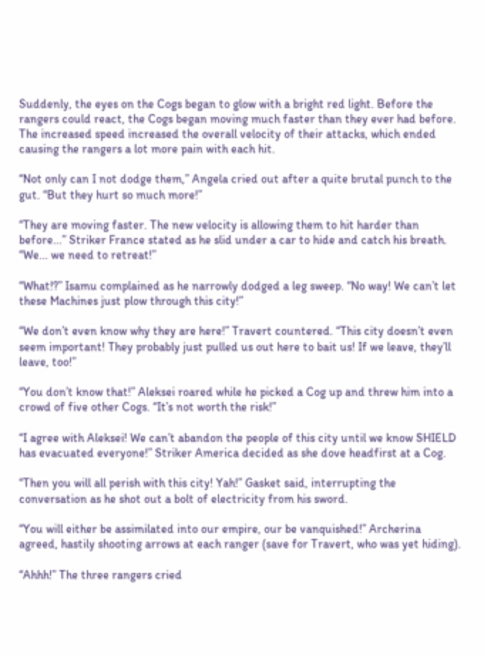Suddenly, the eyes on the Cogs began to glow with a bright red light. Before the rangers could react, the Cogs began moving much faster than they ever had before. The increased speed increased the overall velocity of their attacks, which ended causing the rangers a lot more pain with each hit.

“Not only can I not dodge them,” Angela cried out after a quite brutal punch to the gut. “But they hurt so much more!”

“They are moving faster. The new velocity is allowing them to hit harder than before...” Striker France stated as he slid under a car to hide and catch his breath. “We... we need to retreat!”

“What!?” Isamu complained as he narrowly dodged a leg sweep. “No way! We can’t let these Machines just plow through this city!”

“We don’t even know why they are here!” Travert countered. “This city doesn’t even seem important! They probably just pulled us out here to bait us! If we leave, they’ll leave, too!”

“You don’t know that!” Aleksei roared while he picked a Cog up and threw him into a crowd of five other Cogs. “It’s not worth the risk!”

“I agree with Aleksei! We can’t abandon the people of this city until we know SHIELD has evacuated everyone!” Striker America decided as she dove headfirst at a Cog.

“Then you will all perish with this city! Yah!” Gasket said, interrupting the conversation as he shot out a bolt of electricity from his sword.

“You will either be assimilated into our empire, our be vanquished!” Archerina agreed, hastily shooting arrows at each ranger (save for Travert, who was yet hiding).

“Ahhh!” The three rangers cried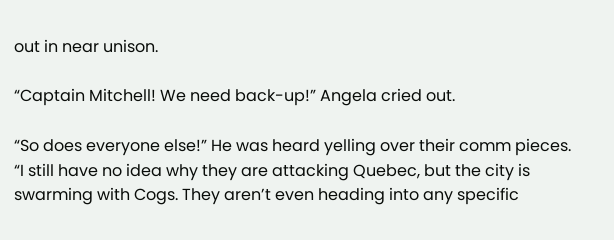out in near unison.

“Captain Mitchell! We need back-up!” Angela cried out.

“So does everyone else!” He was heard yelling over their comm pieces. “I still have no idea why they are attacking Quebec, but the city is swarming with Cogs. They aren’t even heading into any specific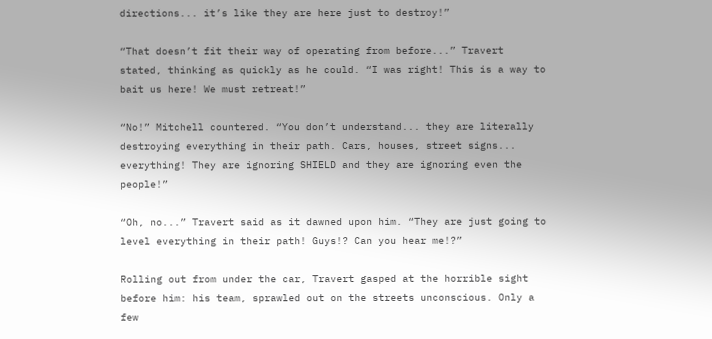directions... it’s like they are here just to destroy!”

“That doesn’t fit their way of operating from before...” Travert stated, thinking as quickly as he could. “I was right! This is a way to bait us here! We must retreat!”

“No!” Mitchell countered. “You don’t understand... they are literally destroying everything in their path. Cars, houses, street signs... everything! They are ignoring SHIELD and they are ignoring even the people!”

“Oh, no...” Travert said as it dawned upon him. “They are just going to level everything in their path! Guys!? Can you hear me!?”

Rolling out from under the car, Travert gasped at the horrible sight before him: his team, sprawled out on the streets unconscious. Only a few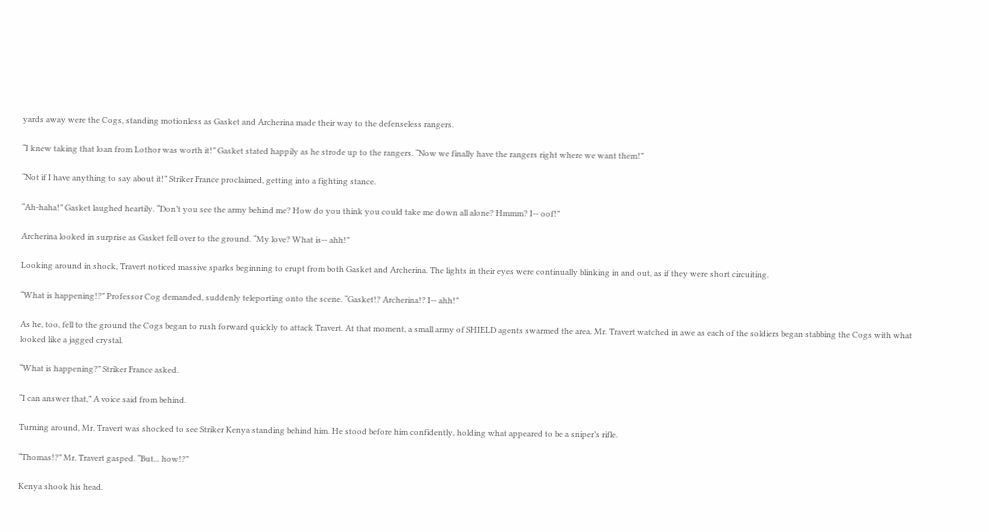yards away were the Cogs, standing motionless as Gasket and Archerina made their way to the defenseless rangers.

“I knew taking that loan from Lothor was worth it!” Gasket stated happily as he strode up to the rangers. “Now we finally have the rangers right where we want them!”

“Not if I have anything to say about it!” Striker France proclaimed, getting into a fighting stance.

“Ah-haha!” Gasket laughed heartily. “Don’t you see the army behind me? How do you think you could take me down all alone? Hmmm? I-- oof!”

Archerina looked in surprise as Gasket fell over to the ground. “My love? What is-- ahh!”

Looking around in shock, Travert noticed massive sparks beginning to erupt from both Gasket and Archerina. The lights in their eyes were continually blinking in and out, as if they were short circuiting.

“What is happening!?” Professor Cog demanded, suddenly teleporting onto the scene. “Gasket!? Archerina!? I-- ahh!”

As he, too, fell to the ground the Cogs began to rush forward quickly to attack Travert. At that moment, a small army of SHIELD agents swarmed the area. Mr. Travert watched in awe as each of the soldiers began stabbing the Cogs with what looked like a jagged crystal.

“What is happening?” Striker France asked.

“I can answer that,” A voice said from behind.

Turning around, Mr. Travert was shocked to see Striker Kenya standing behind him. He stood before him confidently, holding what appeared to be a sniper’s rifle.

“Thomas!?” Mr. Travert gasped. “But... how!?”

Kenya shook his head.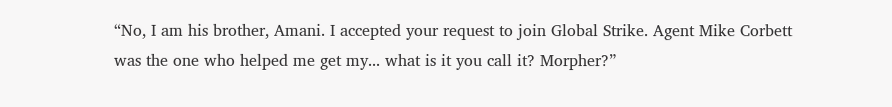“No, I am his brother, Amani. I accepted your request to join Global Strike. Agent Mike Corbett was the one who helped me get my... what is it you call it? Morpher?”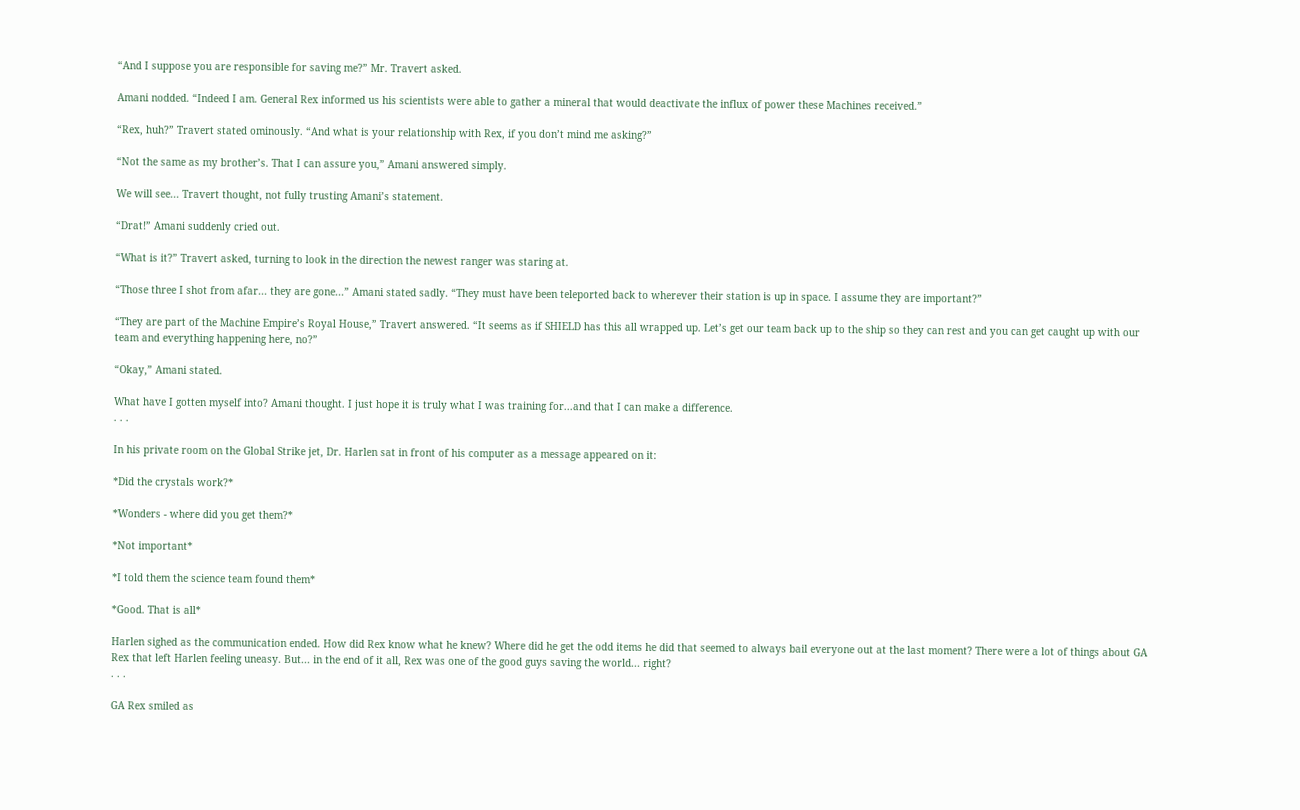“And I suppose you are responsible for saving me?” Mr. Travert asked.

Amani nodded. “Indeed I am. General Rex informed us his scientists were able to gather a mineral that would deactivate the influx of power these Machines received.”

“Rex, huh?” Travert stated ominously. “And what is your relationship with Rex, if you don’t mind me asking?”

“Not the same as my brother’s. That I can assure you,” Amani answered simply.

We will see... Travert thought, not fully trusting Amani’s statement.

“Drat!” Amani suddenly cried out.

“What is it?” Travert asked, turning to look in the direction the newest ranger was staring at.

“Those three I shot from afar... they are gone...” Amani stated sadly. “They must have been teleported back to wherever their station is up in space. I assume they are important?”

“They are part of the Machine Empire’s Royal House,” Travert answered. “It seems as if SHIELD has this all wrapped up. Let’s get our team back up to the ship so they can rest and you can get caught up with our team and everything happening here, no?”

“Okay,” Amani stated.

What have I gotten myself into? Amani thought. I just hope it is truly what I was training for...and that I can make a difference.
. . .

In his private room on the Global Strike jet, Dr. Harlen sat in front of his computer as a message appeared on it:

*Did the crystals work?*

*Wonders - where did you get them?*

*Not important*

*I told them the science team found them*

*Good. That is all*

Harlen sighed as the communication ended. How did Rex know what he knew? Where did he get the odd items he did that seemed to always bail everyone out at the last moment? There were a lot of things about GA Rex that left Harlen feeling uneasy. But... in the end of it all, Rex was one of the good guys saving the world... right?
. . .

GA Rex smiled as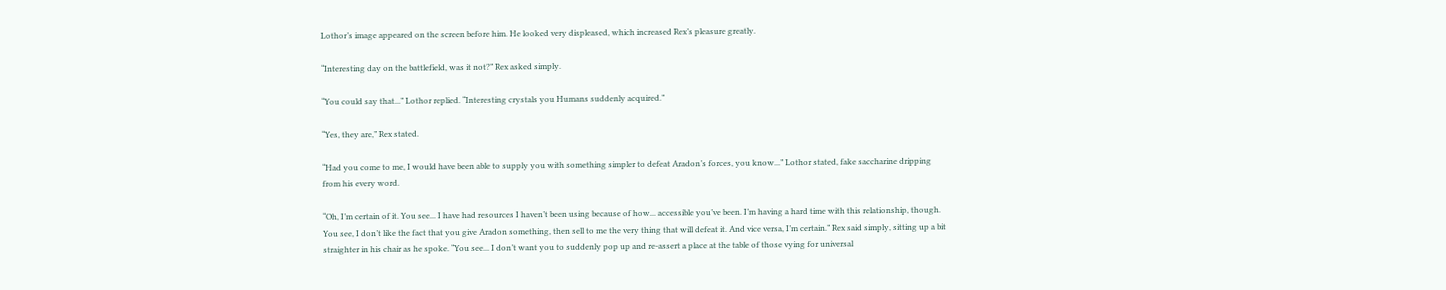Lothor’s image appeared on the screen before him. He looked very displeased, which increased Rex’s pleasure greatly.

“Interesting day on the battlefield, was it not?” Rex asked simply.

“You could say that...” Lothor replied. “Interesting crystals you Humans suddenly acquired.”

“Yes, they are,” Rex stated.

“Had you come to me, I would have been able to supply you with something simpler to defeat Aradon’s forces, you know...” Lothor stated, fake saccharine dripping from his every word.

“Oh, I’m certain of it. You see... I have had resources I haven’t been using because of how... accessible you’ve been. I’m having a hard time with this relationship, though. You see, I don’t like the fact that you give Aradon something, then sell to me the very thing that will defeat it. And vice versa, I’m certain.” Rex said simply, sitting up a bit straighter in his chair as he spoke. “You see... I don’t want you to suddenly pop up and re-assert a place at the table of those vying for universal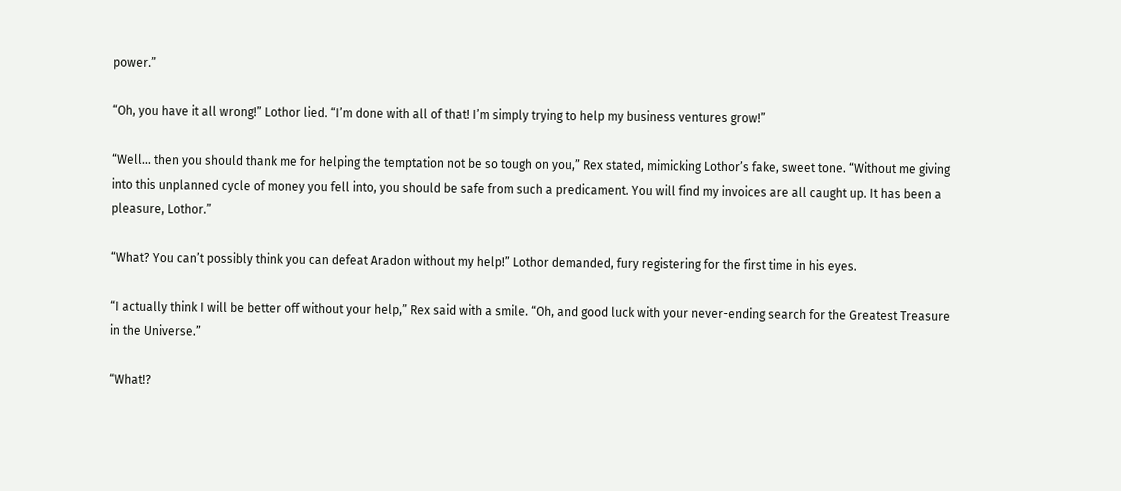power.”

“Oh, you have it all wrong!” Lothor lied. “I’m done with all of that! I’m simply trying to help my business ventures grow!”

“Well... then you should thank me for helping the temptation not be so tough on you,” Rex stated, mimicking Lothor’s fake, sweet tone. “Without me giving into this unplanned cycle of money you fell into, you should be safe from such a predicament. You will find my invoices are all caught up. It has been a pleasure, Lothor.”

“What? You can’t possibly think you can defeat Aradon without my help!” Lothor demanded, fury registering for the first time in his eyes.

“I actually think I will be better off without your help,” Rex said with a smile. “Oh, and good luck with your never-ending search for the Greatest Treasure in the Universe.”

“What!?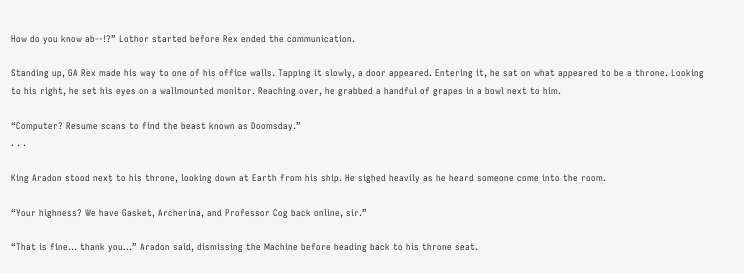How do you know ab--!?” Lothor started before Rex ended the communication.

Standing up, GA Rex made his way to one of his office walls. Tapping it slowly, a door appeared. Entering it, he sat on what appeared to be a throne. Looking to his right, he set his eyes on a wallmounted monitor. Reaching over, he grabbed a handful of grapes in a bowl next to him.

“Computer? Resume scans to find the beast known as Doomsday.”
. . .

King Aradon stood next to his throne, looking down at Earth from his ship. He sighed heavily as he heard someone come into the room.

“Your highness? We have Gasket, Archerina, and Professor Cog back online, sir.”

“That is fine... thank you...” Aradon said, dismissing the Machine before heading back to his throne seat.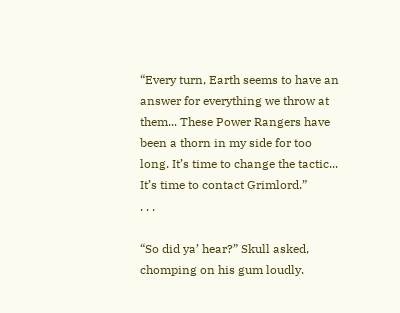“Every turn, Earth seems to have an answer for everything we throw at them... These Power Rangers have been a thorn in my side for too long. It’s time to change the tactic... It’s time to contact Grimlord.”
. . .

“So did ya’ hear?” Skull asked, chomping on his gum loudly.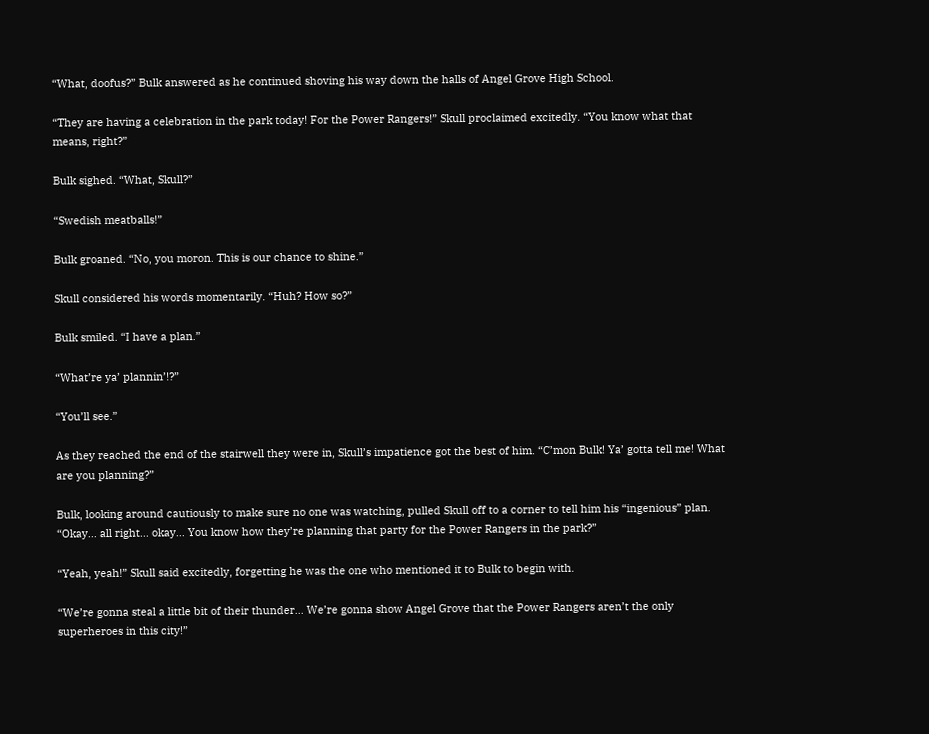“What, doofus?” Bulk answered as he continued shoving his way down the halls of Angel Grove High School.

“They are having a celebration in the park today! For the Power Rangers!” Skull proclaimed excitedly. “You know what that means, right?”

Bulk sighed. “What, Skull?”

“Swedish meatballs!”

Bulk groaned. “No, you moron. This is our chance to shine.”

Skull considered his words momentarily. “Huh? How so?”

Bulk smiled. “I have a plan.”

“What’re ya’ plannin’!?”

“You’ll see.”

As they reached the end of the stairwell they were in, Skull’s impatience got the best of him. “C’mon Bulk! Ya’ gotta tell me! What are you planning?”

Bulk, looking around cautiously to make sure no one was watching, pulled Skull off to a corner to tell him his “ingenious” plan. “Okay... all right... okay... You know how they’re planning that party for the Power Rangers in the park?”

“Yeah, yeah!” Skull said excitedly, forgetting he was the one who mentioned it to Bulk to begin with.

“We’re gonna steal a little bit of their thunder... We’re gonna show Angel Grove that the Power Rangers aren’t the only superheroes in this city!”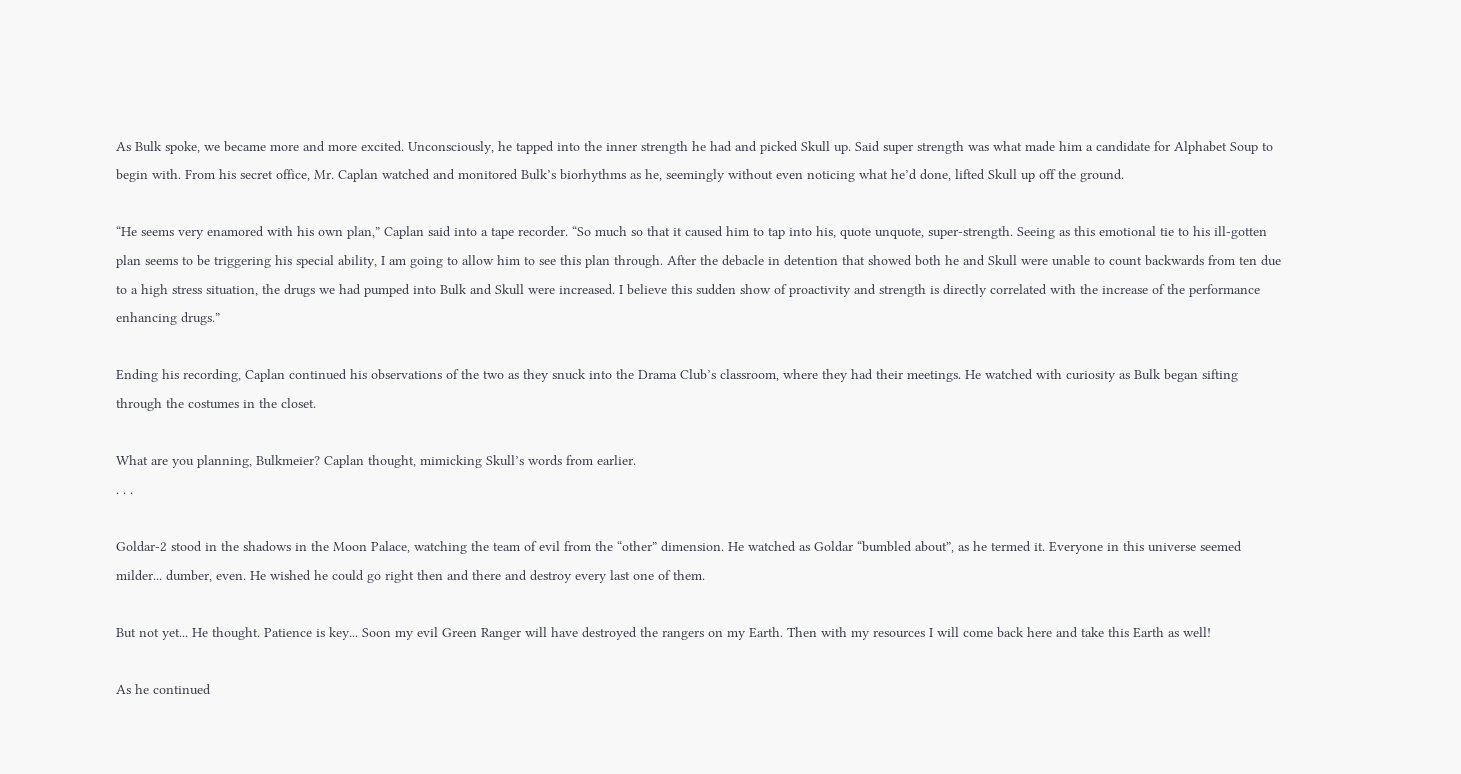As Bulk spoke, we became more and more excited. Unconsciously, he tapped into the inner strength he had and picked Skull up. Said super strength was what made him a candidate for Alphabet Soup to begin with. From his secret office, Mr. Caplan watched and monitored Bulk’s biorhythms as he, seemingly without even noticing what he’d done, lifted Skull up off the ground.

“He seems very enamored with his own plan,” Caplan said into a tape recorder. “So much so that it caused him to tap into his, quote unquote, super-strength. Seeing as this emotional tie to his ill-gotten plan seems to be triggering his special ability, I am going to allow him to see this plan through. After the debacle in detention that showed both he and Skull were unable to count backwards from ten due to a high stress situation, the drugs we had pumped into Bulk and Skull were increased. I believe this sudden show of proactivity and strength is directly correlated with the increase of the performance enhancing drugs.”

Ending his recording, Caplan continued his observations of the two as they snuck into the Drama Club’s classroom, where they had their meetings. He watched with curiosity as Bulk began sifting through the costumes in the closet.

What are you planning, Bulkmeier? Caplan thought, mimicking Skull’s words from earlier.
. . .

Goldar-2 stood in the shadows in the Moon Palace, watching the team of evil from the “other” dimension. He watched as Goldar “bumbled about”, as he termed it. Everyone in this universe seemed milder... dumber, even. He wished he could go right then and there and destroy every last one of them.

But not yet... He thought. Patience is key... Soon my evil Green Ranger will have destroyed the rangers on my Earth. Then with my resources I will come back here and take this Earth as well!

As he continued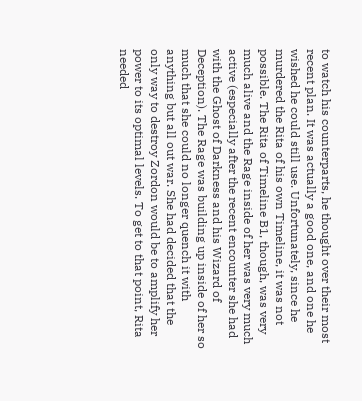to watch his counterparts, he thought over their most recent plan. It was actually a good one, and one he wished he could still use. Unfortunately, since he murdered the Rita of his own Timeline, it was not possible. The Rita of Timeline B1, though, was very much alive and the Rage inside of her was very much active (especially after the recent encounter she had with the Ghost of Darkness and his Wizard of Deception). The Rage was building up inside of her so much that she could no longer quench it with anything but all out war. She had decided that the only way to destroy Zordon would be to amplify her power to its optimal levels. To get to that point, Rita needed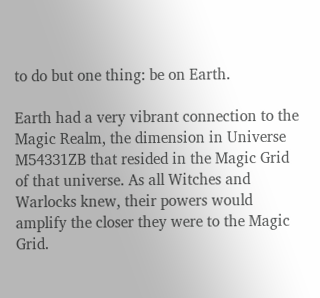to do but one thing: be on Earth.

Earth had a very vibrant connection to the Magic Realm, the dimension in Universe M54331ZB that resided in the Magic Grid of that universe. As all Witches and Warlocks knew, their powers would amplify the closer they were to the Magic Grid.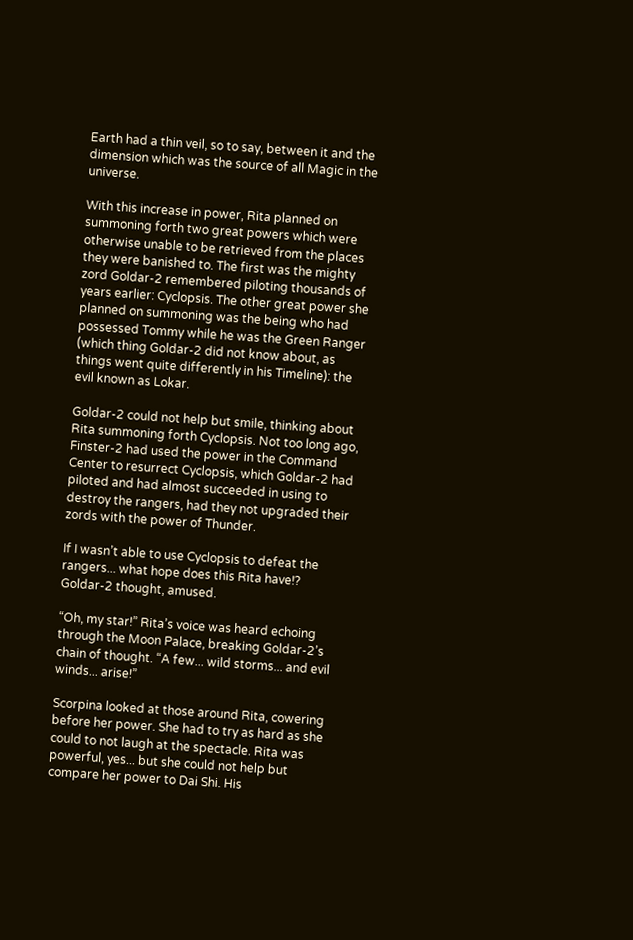Earth had a thin veil, so to say, between it and the dimension which was the source of all Magic in the universe.

With this increase in power, Rita planned on summoning forth two great powers which were otherwise unable to be retrieved from the places they were banished to. The first was the mighty zord Goldar-2 remembered piloting thousands of years earlier: Cyclopsis. The other great power she planned on summoning was the being who had possessed Tommy while he was the Green Ranger (which thing Goldar-2 did not know about, as things went quite differently in his Timeline): the evil known as Lokar.

Goldar-2 could not help but smile, thinking about Rita summoning forth Cyclopsis. Not too long ago, Finster-2 had used the power in the Command Center to resurrect Cyclopsis, which Goldar-2 had piloted and had almost succeeded in using to destroy the rangers, had they not upgraded their zords with the power of Thunder.

If I wasn’t able to use Cyclopsis to defeat the rangers... what hope does this Rita have!? Goldar-2 thought, amused.

“Oh, my star!” Rita’s voice was heard echoing through the Moon Palace, breaking Goldar-2’s chain of thought. “A few... wild storms... and evil winds... arise!”

Scorpina looked at those around Rita, cowering before her power. She had to try as hard as she could to not laugh at the spectacle. Rita was powerful, yes... but she could not help but compare her power to Dai Shi. His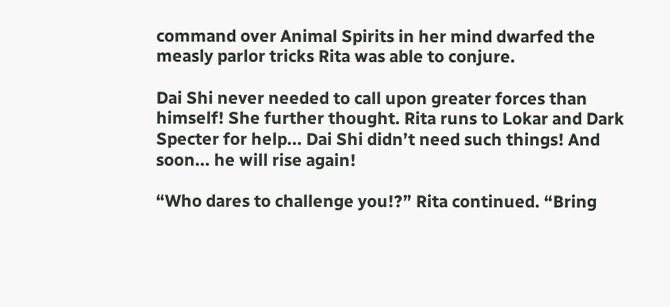command over Animal Spirits in her mind dwarfed the measly parlor tricks Rita was able to conjure.

Dai Shi never needed to call upon greater forces than himself! She further thought. Rita runs to Lokar and Dark Specter for help... Dai Shi didn’t need such things! And soon... he will rise again!

“Who dares to challenge you!?” Rita continued. “Bring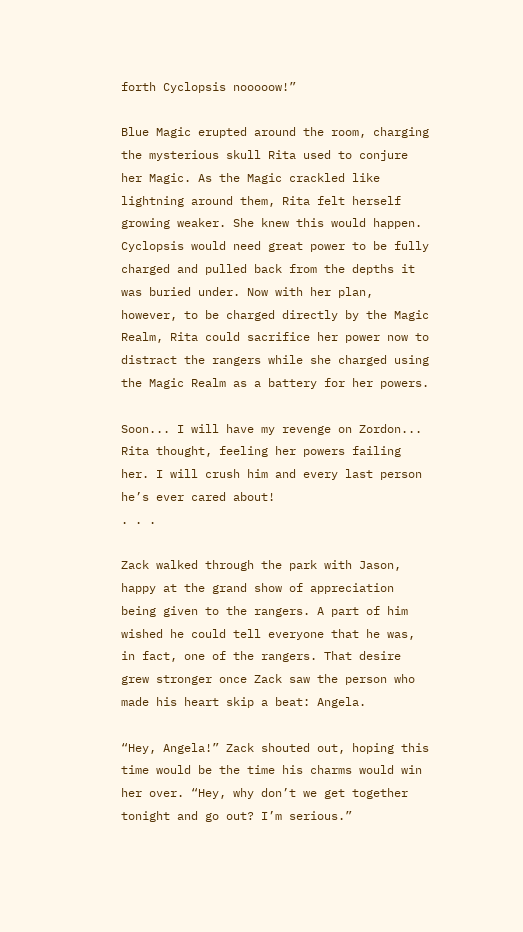forth Cyclopsis nooooow!”

Blue Magic erupted around the room, charging the mysterious skull Rita used to conjure her Magic. As the Magic crackled like lightning around them, Rita felt herself growing weaker. She knew this would happen. Cyclopsis would need great power to be fully charged and pulled back from the depths it was buried under. Now with her plan, however, to be charged directly by the Magic Realm, Rita could sacrifice her power now to distract the rangers while she charged using the Magic Realm as a battery for her powers.

Soon... I will have my revenge on Zordon... Rita thought, feeling her powers failing her. I will crush him and every last person he’s ever cared about!
. . .

Zack walked through the park with Jason, happy at the grand show of appreciation being given to the rangers. A part of him wished he could tell everyone that he was, in fact, one of the rangers. That desire grew stronger once Zack saw the person who made his heart skip a beat: Angela.

“Hey, Angela!” Zack shouted out, hoping this time would be the time his charms would win her over. “Hey, why don’t we get together tonight and go out? I’m serious.”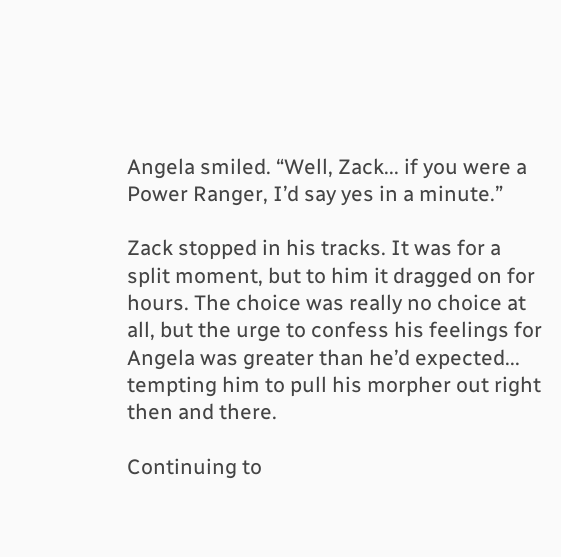Angela smiled. “Well, Zack... if you were a Power Ranger, I’d say yes in a minute.”

Zack stopped in his tracks. It was for a split moment, but to him it dragged on for hours. The choice was really no choice at all, but the urge to confess his feelings for Angela was greater than he’d expected... tempting him to pull his morpher out right then and there.

Continuing to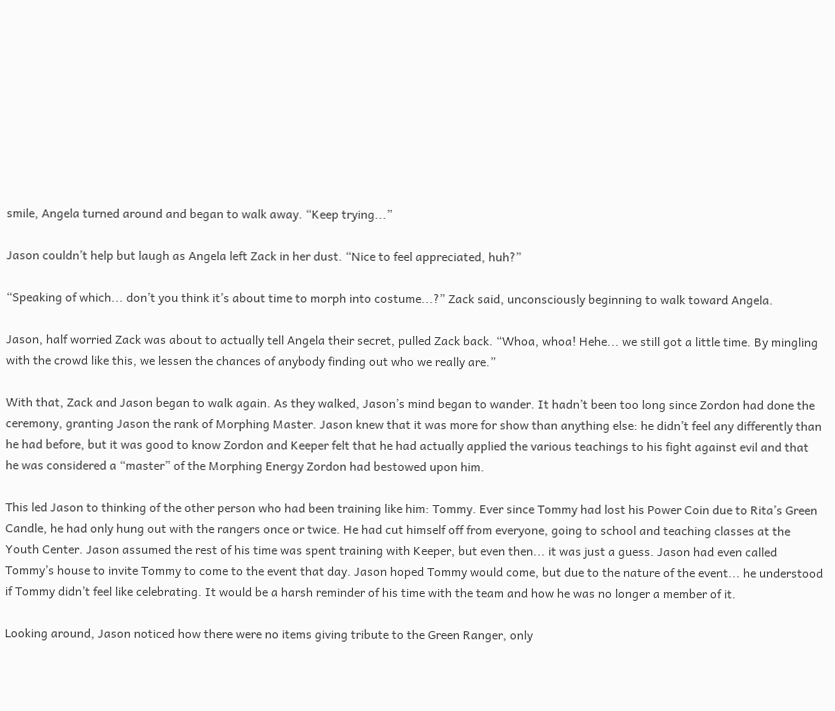smile, Angela turned around and began to walk away. “Keep trying...”

Jason couldn’t help but laugh as Angela left Zack in her dust. “Nice to feel appreciated, huh?”

“Speaking of which... don’t you think it’s about time to morph into costume...?” Zack said, unconsciously beginning to walk toward Angela.

Jason, half worried Zack was about to actually tell Angela their secret, pulled Zack back. “Whoa, whoa! Hehe... we still got a little time. By mingling with the crowd like this, we lessen the chances of anybody finding out who we really are.”

With that, Zack and Jason began to walk again. As they walked, Jason’s mind began to wander. It hadn’t been too long since Zordon had done the ceremony, granting Jason the rank of Morphing Master. Jason knew that it was more for show than anything else: he didn’t feel any differently than he had before, but it was good to know Zordon and Keeper felt that he had actually applied the various teachings to his fight against evil and that he was considered a “master” of the Morphing Energy Zordon had bestowed upon him.

This led Jason to thinking of the other person who had been training like him: Tommy. Ever since Tommy had lost his Power Coin due to Rita’s Green Candle, he had only hung out with the rangers once or twice. He had cut himself off from everyone, going to school and teaching classes at the Youth Center. Jason assumed the rest of his time was spent training with Keeper, but even then... it was just a guess. Jason had even called Tommy’s house to invite Tommy to come to the event that day. Jason hoped Tommy would come, but due to the nature of the event... he understood if Tommy didn’t feel like celebrating. It would be a harsh reminder of his time with the team and how he was no longer a member of it.

Looking around, Jason noticed how there were no items giving tribute to the Green Ranger, only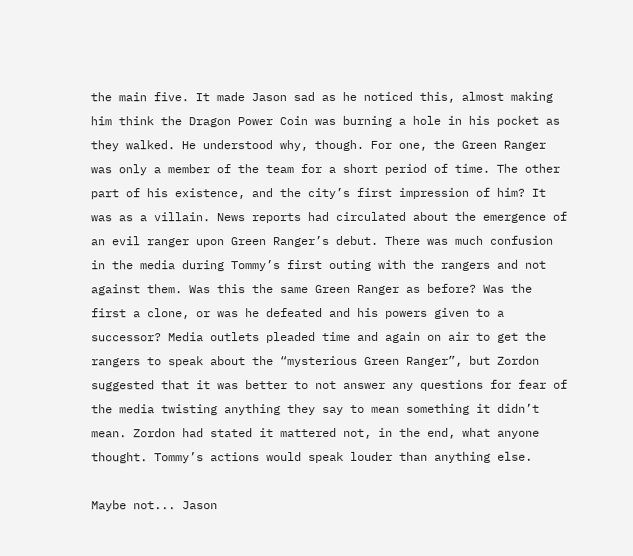the main five. It made Jason sad as he noticed this, almost making him think the Dragon Power Coin was burning a hole in his pocket as they walked. He understood why, though. For one, the Green Ranger was only a member of the team for a short period of time. The other part of his existence, and the city’s first impression of him? It was as a villain. News reports had circulated about the emergence of an evil ranger upon Green Ranger’s debut. There was much confusion in the media during Tommy’s first outing with the rangers and not against them. Was this the same Green Ranger as before? Was the first a clone, or was he defeated and his powers given to a successor? Media outlets pleaded time and again on air to get the rangers to speak about the “mysterious Green Ranger”, but Zordon suggested that it was better to not answer any questions for fear of the media twisting anything they say to mean something it didn’t mean. Zordon had stated it mattered not, in the end, what anyone thought. Tommy’s actions would speak louder than anything else.

Maybe not... Jason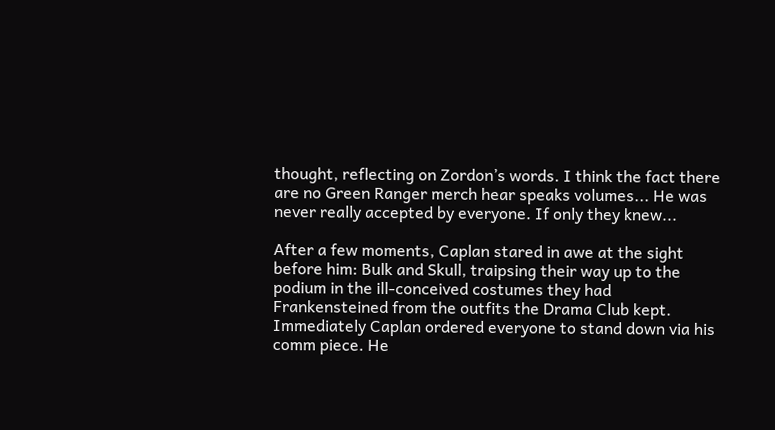thought, reflecting on Zordon’s words. I think the fact there are no Green Ranger merch hear speaks volumes... He was never really accepted by everyone. If only they knew...

After a few moments, Caplan stared in awe at the sight before him: Bulk and Skull, traipsing their way up to the podium in the ill-conceived costumes they had Frankensteined from the outfits the Drama Club kept. Immediately Caplan ordered everyone to stand down via his comm piece. He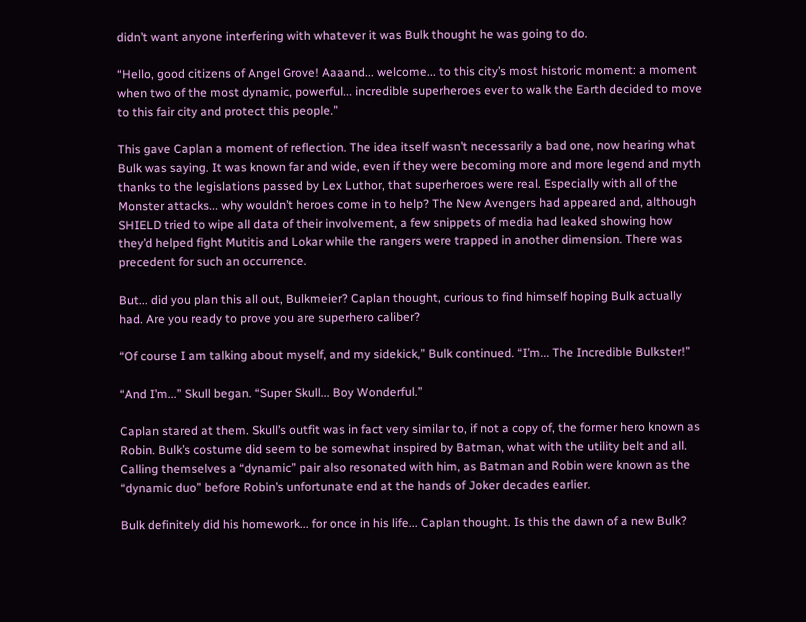didn’t want anyone interfering with whatever it was Bulk thought he was going to do.

“Hello, good citizens of Angel Grove! Aaaand... welcome... to this city’s most historic moment: a moment when two of the most dynamic, powerful... incredible superheroes ever to walk the Earth decided to move to this fair city and protect this people.”

This gave Caplan a moment of reflection. The idea itself wasn’t necessarily a bad one, now hearing what Bulk was saying. It was known far and wide, even if they were becoming more and more legend and myth thanks to the legislations passed by Lex Luthor, that superheroes were real. Especially with all of the Monster attacks... why wouldn’t heroes come in to help? The New Avengers had appeared and, although SHIELD tried to wipe all data of their involvement, a few snippets of media had leaked showing how they’d helped fight Mutitis and Lokar while the rangers were trapped in another dimension. There was precedent for such an occurrence.

But... did you plan this all out, Bulkmeier? Caplan thought, curious to find himself hoping Bulk actually had. Are you ready to prove you are superhero caliber?

“Of course I am talking about myself, and my sidekick,” Bulk continued. “I’m... The Incredible Bulkster!”

“And I’m...” Skull began. “Super Skull... Boy Wonderful.”

Caplan stared at them. Skull’s outfit was in fact very similar to, if not a copy of, the former hero known as Robin. Bulk’s costume did seem to be somewhat inspired by Batman, what with the utility belt and all. Calling themselves a “dynamic” pair also resonated with him, as Batman and Robin were known as the “dynamic duo” before Robin’s unfortunate end at the hands of Joker decades earlier.

Bulk definitely did his homework... for once in his life... Caplan thought. Is this the dawn of a new Bulk?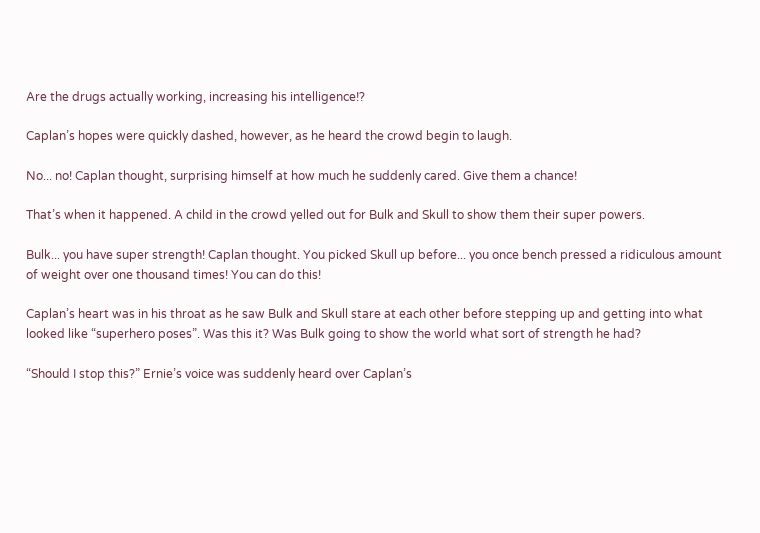Are the drugs actually working, increasing his intelligence!?

Caplan’s hopes were quickly dashed, however, as he heard the crowd begin to laugh.

No... no! Caplan thought, surprising himself at how much he suddenly cared. Give them a chance!

That’s when it happened. A child in the crowd yelled out for Bulk and Skull to show them their super powers.

Bulk... you have super strength! Caplan thought. You picked Skull up before... you once bench pressed a ridiculous amount of weight over one thousand times! You can do this!

Caplan’s heart was in his throat as he saw Bulk and Skull stare at each other before stepping up and getting into what looked like “superhero poses”. Was this it? Was Bulk going to show the world what sort of strength he had?

“Should I stop this?” Ernie’s voice was suddenly heard over Caplan’s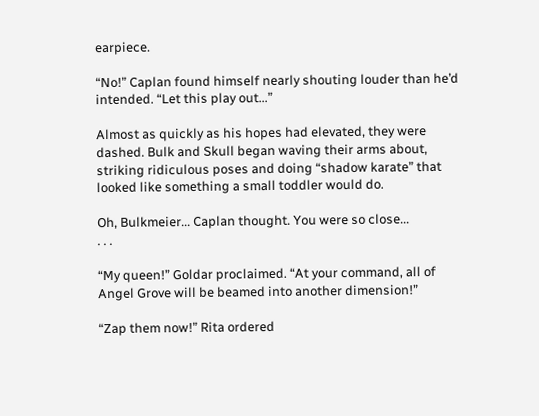earpiece.

“No!” Caplan found himself nearly shouting louder than he’d intended. “Let this play out...”

Almost as quickly as his hopes had elevated, they were dashed. Bulk and Skull began waving their arms about, striking ridiculous poses and doing “shadow karate” that looked like something a small toddler would do.

Oh, Bulkmeier... Caplan thought. You were so close...
. . .

“My queen!” Goldar proclaimed. “At your command, all of Angel Grove will be beamed into another dimension!”

“Zap them now!” Rita ordered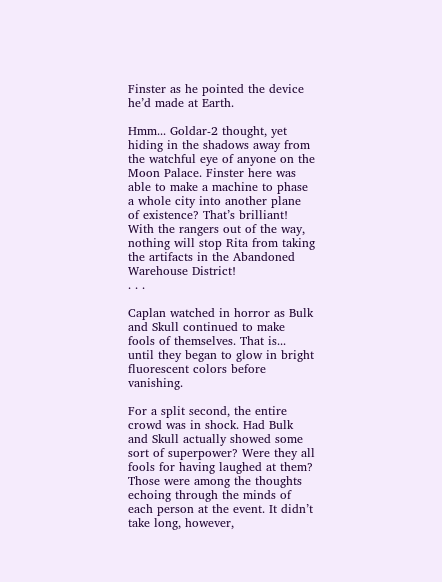Finster as he pointed the device he’d made at Earth.

Hmm... Goldar-2 thought, yet hiding in the shadows away from the watchful eye of anyone on the Moon Palace. Finster here was able to make a machine to phase a whole city into another plane of existence? That’s brilliant! With the rangers out of the way, nothing will stop Rita from taking the artifacts in the Abandoned Warehouse District!
. . .

Caplan watched in horror as Bulk and Skull continued to make fools of themselves. That is... until they began to glow in bright fluorescent colors before vanishing.

For a split second, the entire crowd was in shock. Had Bulk and Skull actually showed some sort of superpower? Were they all fools for having laughed at them? Those were among the thoughts echoing through the minds of each person at the event. It didn’t take long, however,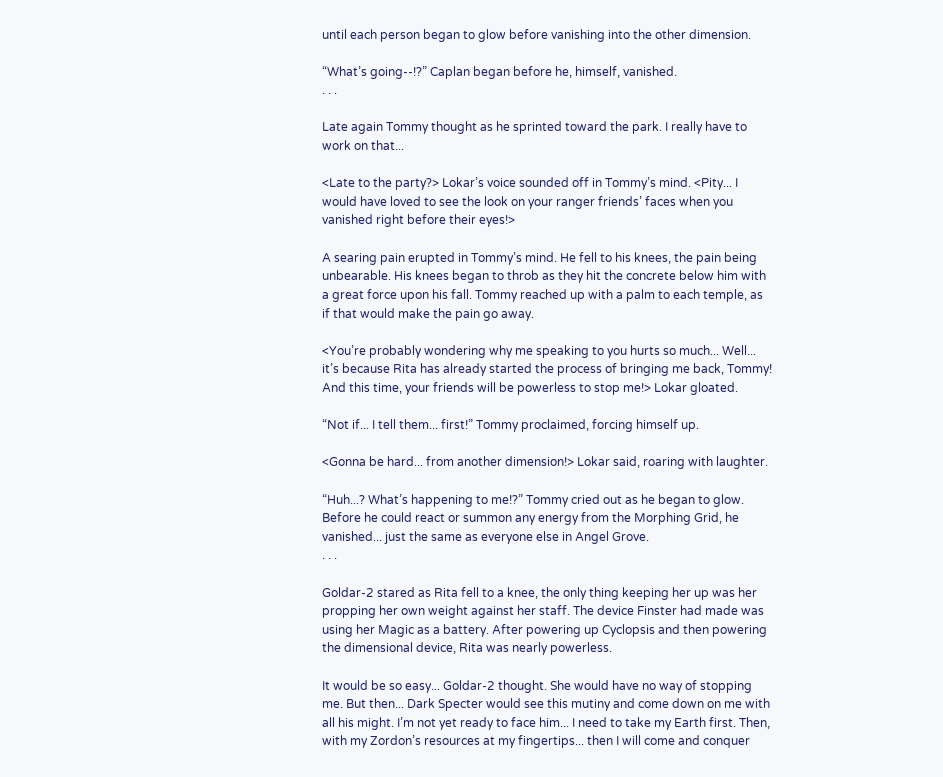until each person began to glow before vanishing into the other dimension.

“What’s going--!?” Caplan began before he, himself, vanished.
. . .

Late again Tommy thought as he sprinted toward the park. I really have to work on that...

<Late to the party?> Lokar’s voice sounded off in Tommy’s mind. <Pity... I would have loved to see the look on your ranger friends’ faces when you vanished right before their eyes!>

A searing pain erupted in Tommy’s mind. He fell to his knees, the pain being unbearable. His knees began to throb as they hit the concrete below him with a great force upon his fall. Tommy reached up with a palm to each temple, as if that would make the pain go away.

<You’re probably wondering why me speaking to you hurts so much... Well... it’s because Rita has already started the process of bringing me back, Tommy! And this time, your friends will be powerless to stop me!> Lokar gloated.

“Not if... I tell them... first!” Tommy proclaimed, forcing himself up.

<Gonna be hard... from another dimension!> Lokar said, roaring with laughter.

“Huh...? What’s happening to me!?” Tommy cried out as he began to glow. Before he could react or summon any energy from the Morphing Grid, he vanished... just the same as everyone else in Angel Grove.
. . .

Goldar-2 stared as Rita fell to a knee, the only thing keeping her up was her propping her own weight against her staff. The device Finster had made was using her Magic as a battery. After powering up Cyclopsis and then powering the dimensional device, Rita was nearly powerless.

It would be so easy... Goldar-2 thought. She would have no way of stopping me. But then... Dark Specter would see this mutiny and come down on me with all his might. I’m not yet ready to face him... I need to take my Earth first. Then, with my Zordon’s resources at my fingertips... then I will come and conquer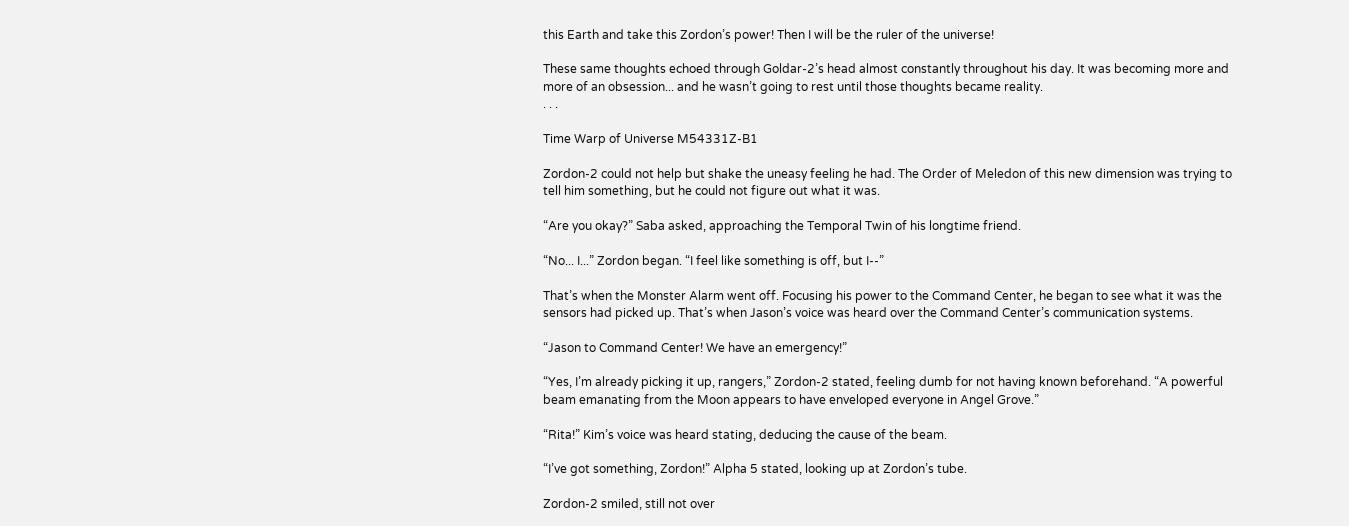this Earth and take this Zordon’s power! Then I will be the ruler of the universe!

These same thoughts echoed through Goldar-2’s head almost constantly throughout his day. It was becoming more and more of an obsession... and he wasn’t going to rest until those thoughts became reality.
. . .

Time Warp of Universe M54331Z-B1

Zordon-2 could not help but shake the uneasy feeling he had. The Order of Meledon of this new dimension was trying to tell him something, but he could not figure out what it was.

“Are you okay?” Saba asked, approaching the Temporal Twin of his longtime friend.

“No... I...” Zordon began. “I feel like something is off, but I--”

That’s when the Monster Alarm went off. Focusing his power to the Command Center, he began to see what it was the sensors had picked up. That’s when Jason’s voice was heard over the Command Center’s communication systems.

“Jason to Command Center! We have an emergency!”

“Yes, I’m already picking it up, rangers,” Zordon-2 stated, feeling dumb for not having known beforehand. “A powerful beam emanating from the Moon appears to have enveloped everyone in Angel Grove.”

“Rita!” Kim’s voice was heard stating, deducing the cause of the beam.

“I’ve got something, Zordon!” Alpha 5 stated, looking up at Zordon’s tube.

Zordon-2 smiled, still not over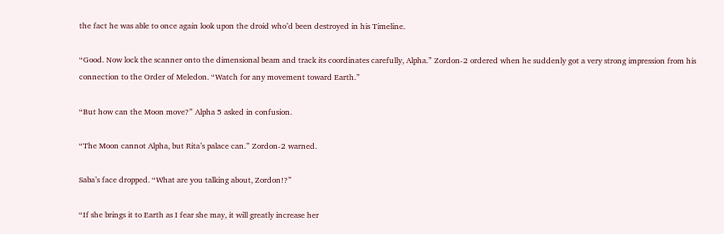the fact he was able to once again look upon the droid who’d been destroyed in his Timeline.

“Good. Now lock the scanner onto the dimensional beam and track its coordinates carefully, Alpha.” Zordon-2 ordered when he suddenly got a very strong impression from his connection to the Order of Meledon. “Watch for any movement toward Earth.”

“But how can the Moon move?” Alpha 5 asked in confusion.

“The Moon cannot Alpha, but Rita’s palace can.” Zordon-2 warned.

Saba’s face dropped. “What are you talking about, Zordon!?”

“If she brings it to Earth as I fear she may, it will greatly increase her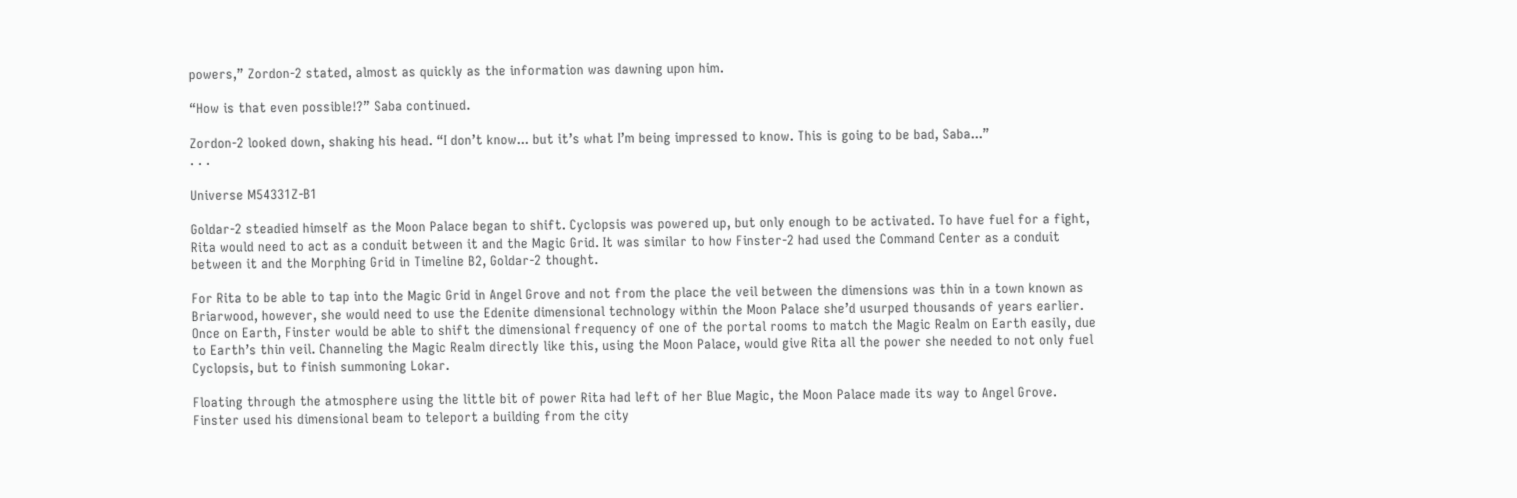powers,” Zordon-2 stated, almost as quickly as the information was dawning upon him.

“How is that even possible!?” Saba continued.

Zordon-2 looked down, shaking his head. “I don’t know... but it’s what I’m being impressed to know. This is going to be bad, Saba...”
. . .

Universe M54331Z-B1

Goldar-2 steadied himself as the Moon Palace began to shift. Cyclopsis was powered up, but only enough to be activated. To have fuel for a fight, Rita would need to act as a conduit between it and the Magic Grid. It was similar to how Finster-2 had used the Command Center as a conduit between it and the Morphing Grid in Timeline B2, Goldar-2 thought.

For Rita to be able to tap into the Magic Grid in Angel Grove and not from the place the veil between the dimensions was thin in a town known as Briarwood, however, she would need to use the Edenite dimensional technology within the Moon Palace she’d usurped thousands of years earlier. Once on Earth, Finster would be able to shift the dimensional frequency of one of the portal rooms to match the Magic Realm on Earth easily, due to Earth’s thin veil. Channeling the Magic Realm directly like this, using the Moon Palace, would give Rita all the power she needed to not only fuel Cyclopsis, but to finish summoning Lokar.

Floating through the atmosphere using the little bit of power Rita had left of her Blue Magic, the Moon Palace made its way to Angel Grove. Finster used his dimensional beam to teleport a building from the city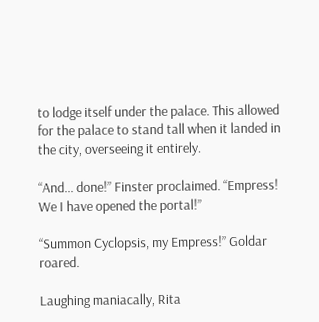to lodge itself under the palace. This allowed for the palace to stand tall when it landed in the city, overseeing it entirely.

“And... done!” Finster proclaimed. “Empress! We I have opened the portal!”

“Summon Cyclopsis, my Empress!” Goldar roared.

Laughing maniacally, Rita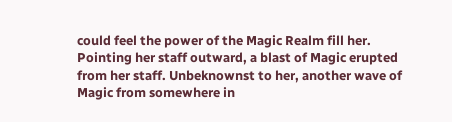could feel the power of the Magic Realm fill her. Pointing her staff outward, a blast of Magic erupted from her staff. Unbeknownst to her, another wave of Magic from somewhere in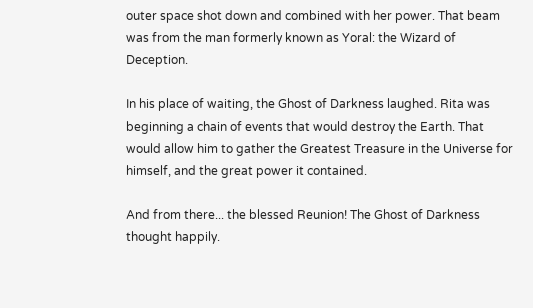outer space shot down and combined with her power. That beam was from the man formerly known as Yoral: the Wizard of Deception.

In his place of waiting, the Ghost of Darkness laughed. Rita was beginning a chain of events that would destroy the Earth. That would allow him to gather the Greatest Treasure in the Universe for himself, and the great power it contained.

And from there... the blessed Reunion! The Ghost of Darkness thought happily.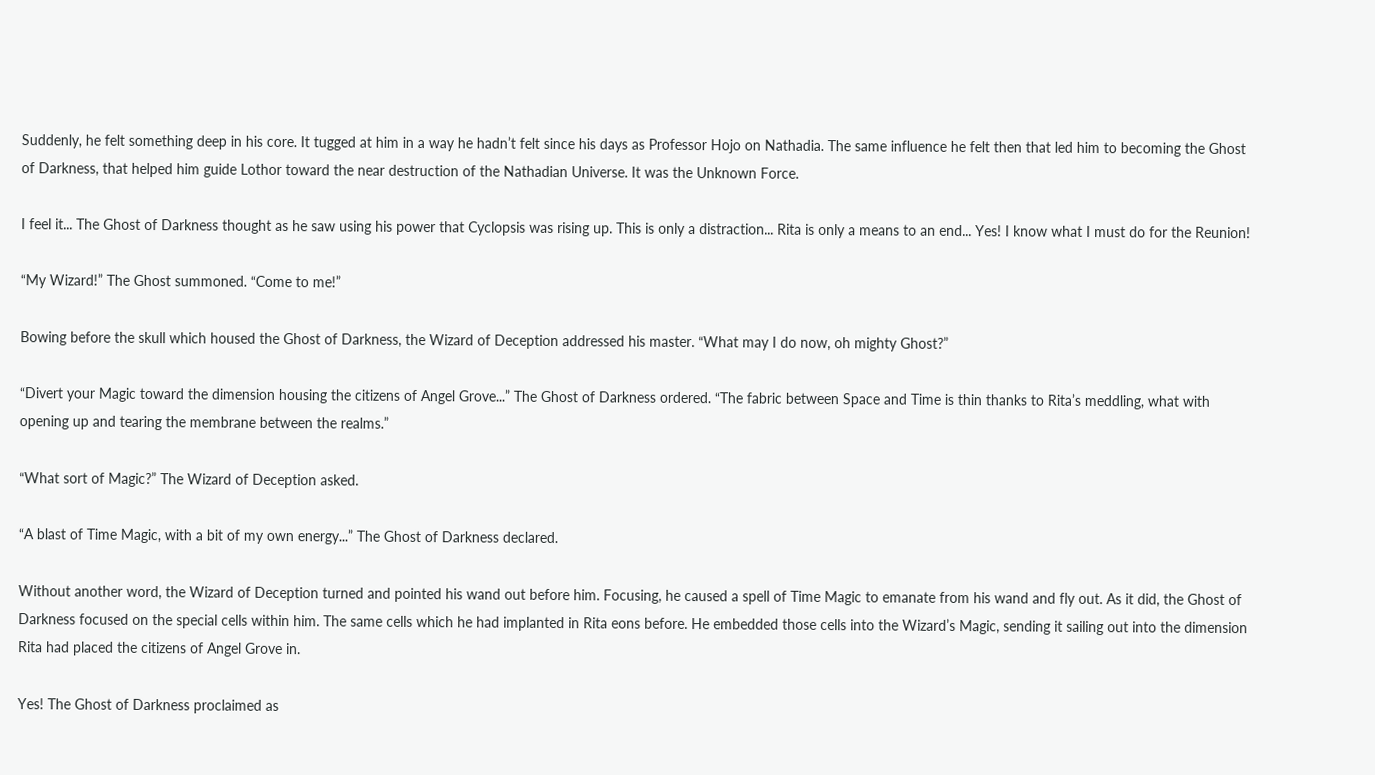Suddenly, he felt something deep in his core. It tugged at him in a way he hadn’t felt since his days as Professor Hojo on Nathadia. The same influence he felt then that led him to becoming the Ghost of Darkness, that helped him guide Lothor toward the near destruction of the Nathadian Universe. It was the Unknown Force.

I feel it... The Ghost of Darkness thought as he saw using his power that Cyclopsis was rising up. This is only a distraction... Rita is only a means to an end... Yes! I know what I must do for the Reunion!

“My Wizard!” The Ghost summoned. “Come to me!”

Bowing before the skull which housed the Ghost of Darkness, the Wizard of Deception addressed his master. “What may I do now, oh mighty Ghost?”

“Divert your Magic toward the dimension housing the citizens of Angel Grove...” The Ghost of Darkness ordered. “The fabric between Space and Time is thin thanks to Rita’s meddling, what with opening up and tearing the membrane between the realms.”

“What sort of Magic?” The Wizard of Deception asked.

“A blast of Time Magic, with a bit of my own energy...” The Ghost of Darkness declared.

Without another word, the Wizard of Deception turned and pointed his wand out before him. Focusing, he caused a spell of Time Magic to emanate from his wand and fly out. As it did, the Ghost of Darkness focused on the special cells within him. The same cells which he had implanted in Rita eons before. He embedded those cells into the Wizard’s Magic, sending it sailing out into the dimension Rita had placed the citizens of Angel Grove in.

Yes! The Ghost of Darkness proclaimed as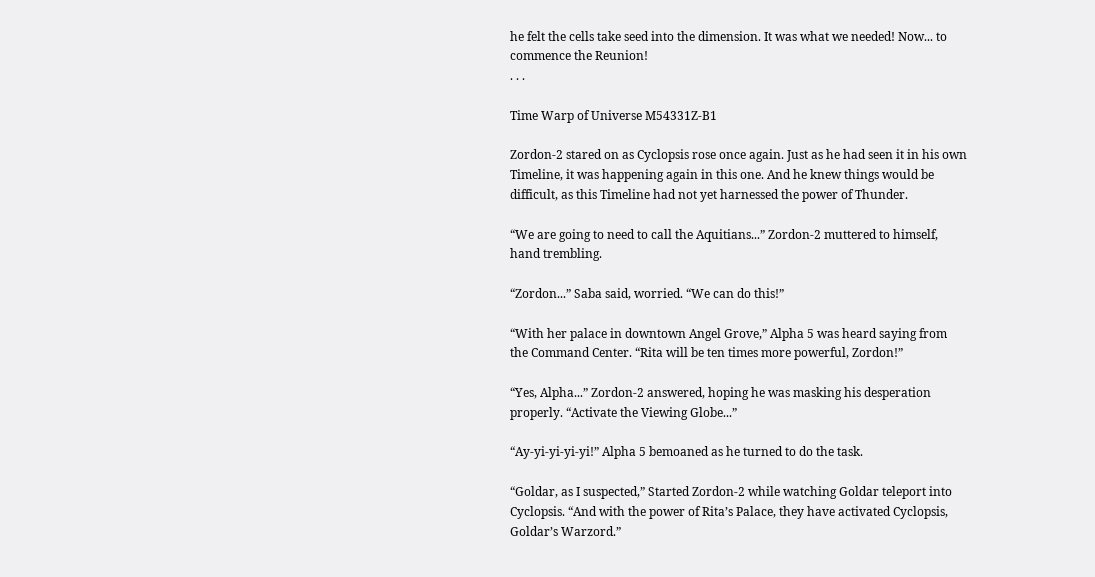he felt the cells take seed into the dimension. It was what we needed! Now... to commence the Reunion!
. . .

Time Warp of Universe M54331Z-B1

Zordon-2 stared on as Cyclopsis rose once again. Just as he had seen it in his own Timeline, it was happening again in this one. And he knew things would be difficult, as this Timeline had not yet harnessed the power of Thunder.

“We are going to need to call the Aquitians...” Zordon-2 muttered to himself, hand trembling.

“Zordon...” Saba said, worried. “We can do this!”

“With her palace in downtown Angel Grove,” Alpha 5 was heard saying from the Command Center. “Rita will be ten times more powerful, Zordon!”

“Yes, Alpha...” Zordon-2 answered, hoping he was masking his desperation properly. “Activate the Viewing Globe...”

“Ay-yi-yi-yi-yi!” Alpha 5 bemoaned as he turned to do the task.

“Goldar, as I suspected,” Started Zordon-2 while watching Goldar teleport into Cyclopsis. “And with the power of Rita’s Palace, they have activated Cyclopsis, Goldar’s Warzord.”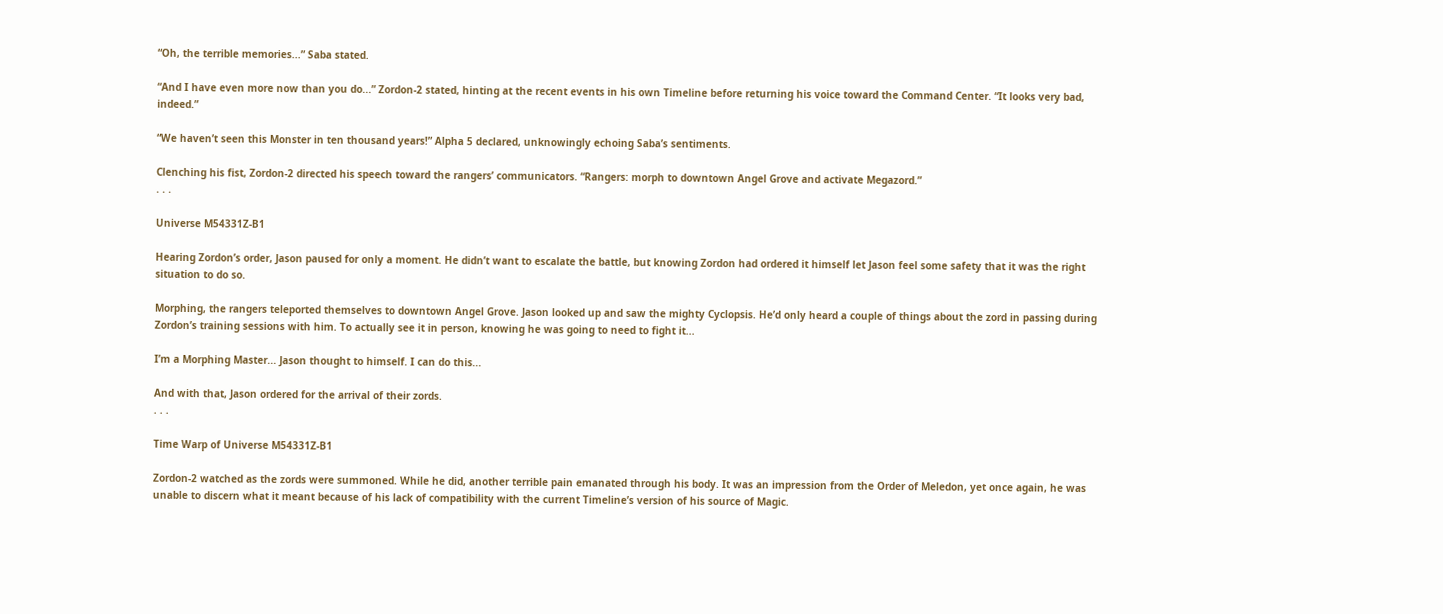“Oh, the terrible memories...” Saba stated.

“And I have even more now than you do...” Zordon-2 stated, hinting at the recent events in his own Timeline before returning his voice toward the Command Center. “It looks very bad, indeed.”

“We haven’t seen this Monster in ten thousand years!” Alpha 5 declared, unknowingly echoing Saba’s sentiments.

Clenching his fist, Zordon-2 directed his speech toward the rangers’ communicators. “Rangers: morph to downtown Angel Grove and activate Megazord.”
. . .

Universe M54331Z-B1

Hearing Zordon’s order, Jason paused for only a moment. He didn’t want to escalate the battle, but knowing Zordon had ordered it himself let Jason feel some safety that it was the right situation to do so.

Morphing, the rangers teleported themselves to downtown Angel Grove. Jason looked up and saw the mighty Cyclopsis. He’d only heard a couple of things about the zord in passing during Zordon’s training sessions with him. To actually see it in person, knowing he was going to need to fight it...

I’m a Morphing Master... Jason thought to himself. I can do this...

And with that, Jason ordered for the arrival of their zords.
. . .

Time Warp of Universe M54331Z-B1

Zordon-2 watched as the zords were summoned. While he did, another terrible pain emanated through his body. It was an impression from the Order of Meledon, yet once again, he was unable to discern what it meant because of his lack of compatibility with the current Timeline’s version of his source of Magic.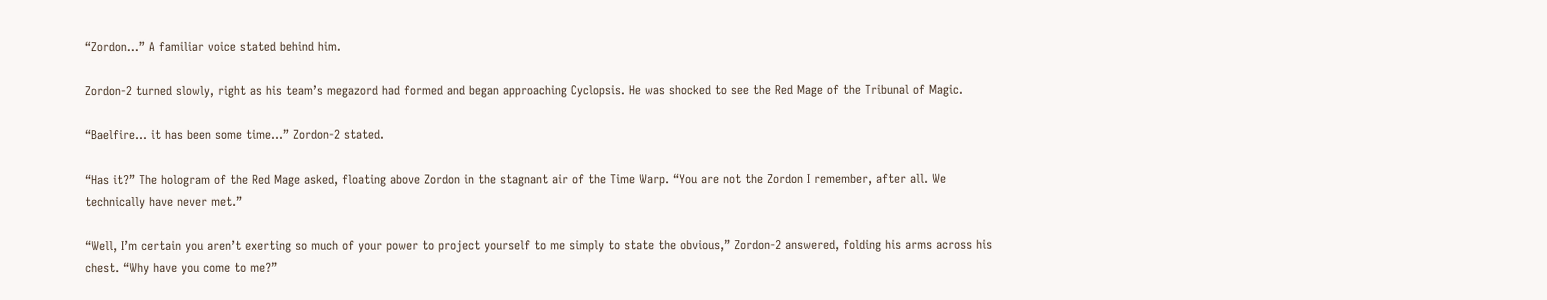“Zordon...” A familiar voice stated behind him.

Zordon-2 turned slowly, right as his team’s megazord had formed and began approaching Cyclopsis. He was shocked to see the Red Mage of the Tribunal of Magic.

“Baelfire... it has been some time...” Zordon-2 stated.

“Has it?” The hologram of the Red Mage asked, floating above Zordon in the stagnant air of the Time Warp. “You are not the Zordon I remember, after all. We technically have never met.”

“Well, I’m certain you aren’t exerting so much of your power to project yourself to me simply to state the obvious,” Zordon-2 answered, folding his arms across his chest. “Why have you come to me?”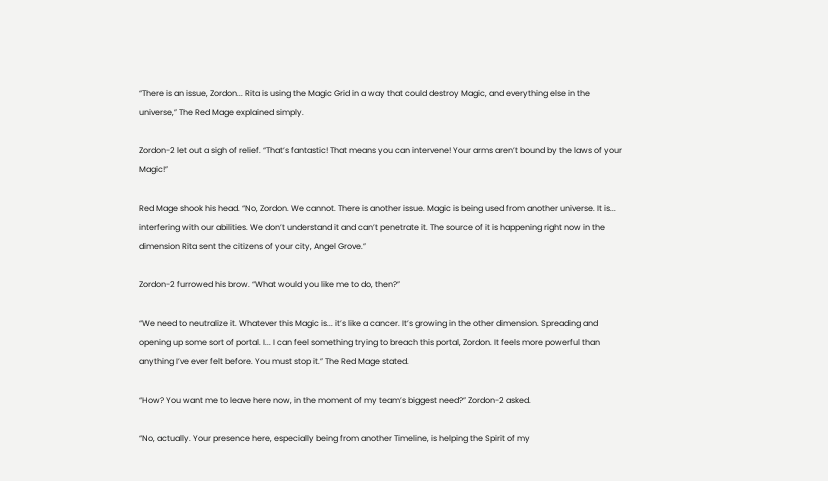“There is an issue, Zordon... Rita is using the Magic Grid in a way that could destroy Magic, and everything else in the universe,” The Red Mage explained simply.

Zordon-2 let out a sigh of relief. “That’s fantastic! That means you can intervene! Your arms aren’t bound by the laws of your Magic!”

Red Mage shook his head. “No, Zordon. We cannot. There is another issue. Magic is being used from another universe. It is... interfering with our abilities. We don’t understand it and can’t penetrate it. The source of it is happening right now in the dimension Rita sent the citizens of your city, Angel Grove.”

Zordon-2 furrowed his brow. “What would you like me to do, then?”

“We need to neutralize it. Whatever this Magic is... it’s like a cancer. It’s growing in the other dimension. Spreading and opening up some sort of portal. I... I can feel something trying to breach this portal, Zordon. It feels more powerful than anything I’ve ever felt before. You must stop it.” The Red Mage stated.

“How? You want me to leave here now, in the moment of my team’s biggest need?” Zordon-2 asked.

“No, actually. Your presence here, especially being from another Timeline, is helping the Spirit of my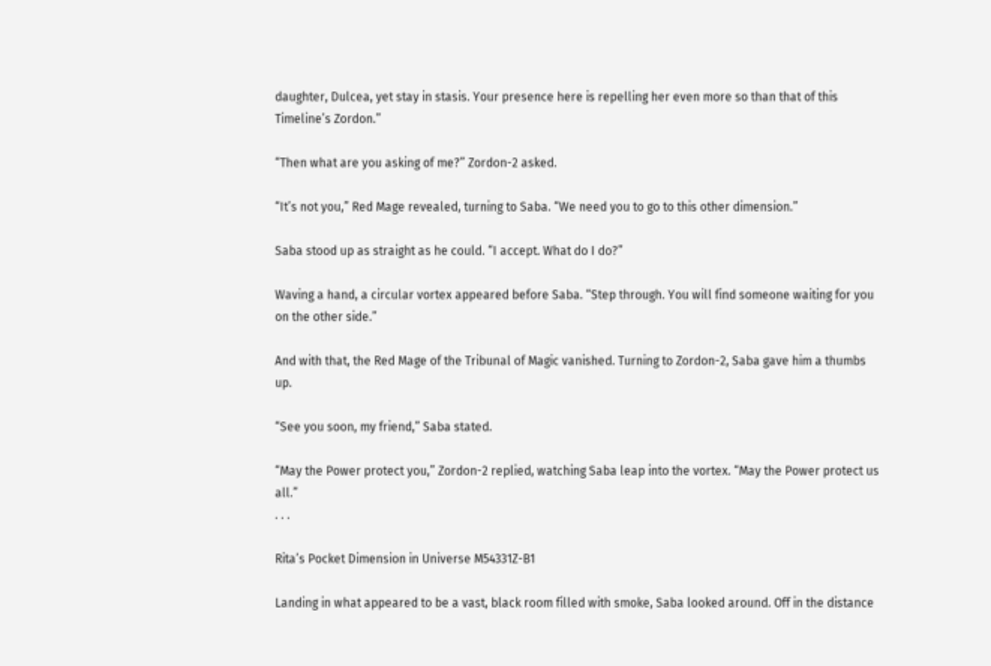daughter, Dulcea, yet stay in stasis. Your presence here is repelling her even more so than that of this Timeline’s Zordon.”

“Then what are you asking of me?” Zordon-2 asked.

“It’s not you,” Red Mage revealed, turning to Saba. “We need you to go to this other dimension.”

Saba stood up as straight as he could. “I accept. What do I do?”

Waving a hand, a circular vortex appeared before Saba. “Step through. You will find someone waiting for you on the other side.”

And with that, the Red Mage of the Tribunal of Magic vanished. Turning to Zordon-2, Saba gave him a thumbs up.

“See you soon, my friend,” Saba stated.

“May the Power protect you,” Zordon-2 replied, watching Saba leap into the vortex. “May the Power protect us all.”
. . .

Rita’s Pocket Dimension in Universe M54331Z-B1

Landing in what appeared to be a vast, black room filled with smoke, Saba looked around. Off in the distance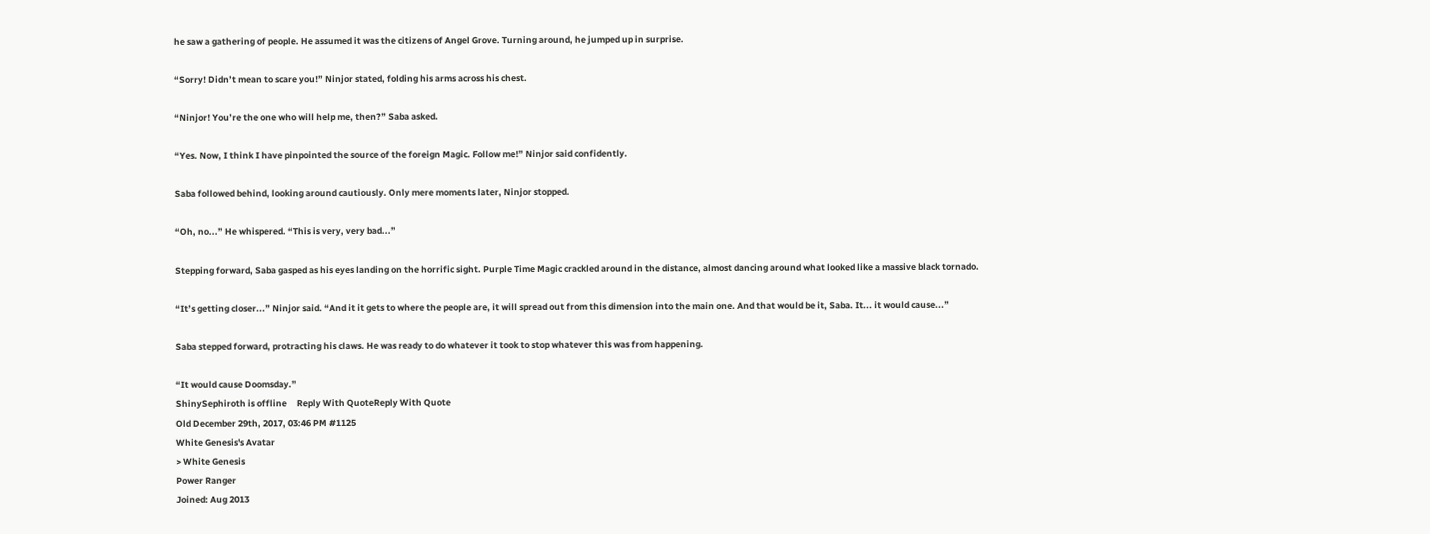he saw a gathering of people. He assumed it was the citizens of Angel Grove. Turning around, he jumped up in surprise.

“Sorry! Didn’t mean to scare you!” Ninjor stated, folding his arms across his chest.

“Ninjor! You’re the one who will help me, then?” Saba asked.

“Yes. Now, I think I have pinpointed the source of the foreign Magic. Follow me!” Ninjor said confidently.

Saba followed behind, looking around cautiously. Only mere moments later, Ninjor stopped.

“Oh, no...” He whispered. “This is very, very bad...”

Stepping forward, Saba gasped as his eyes landing on the horrific sight. Purple Time Magic crackled around in the distance, almost dancing around what looked like a massive black tornado.

“It’s getting closer...” Ninjor said. “And it it gets to where the people are, it will spread out from this dimension into the main one. And that would be it, Saba. It... it would cause...”

Saba stepped forward, protracting his claws. He was ready to do whatever it took to stop whatever this was from happening.

“It would cause Doomsday.”
ShinySephiroth is offline     Reply With QuoteReply With Quote
Old December 29th, 2017, 03:46 PM #1125
White Genesis's Avatar
> White Genesis
Power Ranger
Joined: Aug 2013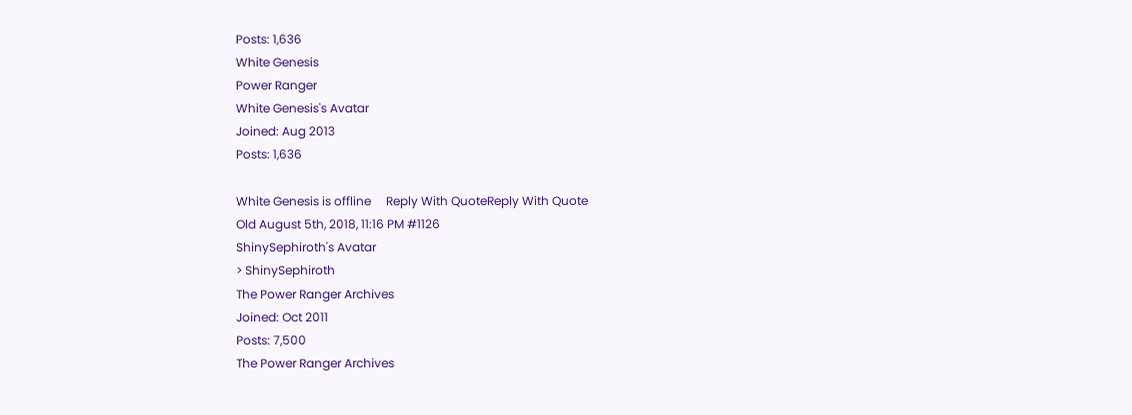Posts: 1,636
White Genesis
Power Ranger
White Genesis's Avatar
Joined: Aug 2013
Posts: 1,636

White Genesis is offline     Reply With QuoteReply With Quote
Old August 5th, 2018, 11:16 PM #1126
ShinySephiroth's Avatar
> ShinySephiroth
The Power Ranger Archives
Joined: Oct 2011
Posts: 7,500
The Power Ranger Archives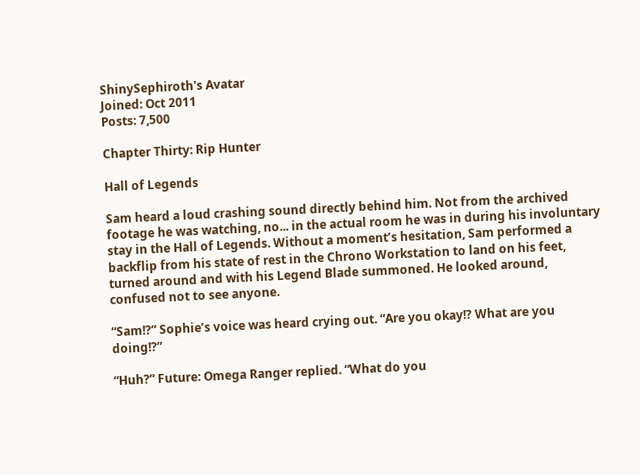ShinySephiroth's Avatar
Joined: Oct 2011
Posts: 7,500

Chapter Thirty: Rip Hunter

Hall of Legends

Sam heard a loud crashing sound directly behind him. Not from the archived footage he was watching, no... in the actual room he was in during his involuntary stay in the Hall of Legends. Without a moment’s hesitation, Sam performed a backflip from his state of rest in the Chrono Workstation to land on his feet, turned around and with his Legend Blade summoned. He looked around, confused not to see anyone.

“Sam!?” Sophie’s voice was heard crying out. “Are you okay!? What are you doing!?”

“Huh?” Future: Omega Ranger replied. “What do you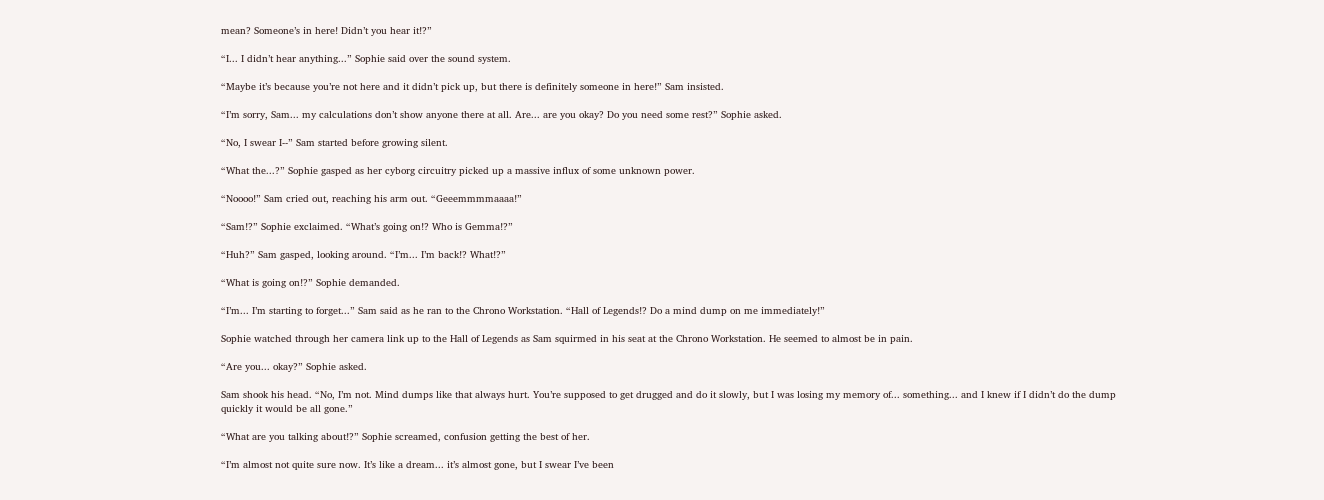mean? Someone’s in here! Didn’t you hear it!?”

“I... I didn’t hear anything...” Sophie said over the sound system.

“Maybe it’s because you’re not here and it didn’t pick up, but there is definitely someone in here!” Sam insisted.

“I’m sorry, Sam... my calculations don’t show anyone there at all. Are... are you okay? Do you need some rest?” Sophie asked.

“No, I swear I--” Sam started before growing silent.

“What the...?” Sophie gasped as her cyborg circuitry picked up a massive influx of some unknown power.

“Noooo!” Sam cried out, reaching his arm out. “Geeemmmmaaaa!”

“Sam!?” Sophie exclaimed. “What’s going on!? Who is Gemma!?”

“Huh?” Sam gasped, looking around. “I’m... I’m back!? What!?”

“What is going on!?” Sophie demanded.

“I’m... I’m starting to forget...” Sam said as he ran to the Chrono Workstation. “Hall of Legends!? Do a mind dump on me immediately!”

Sophie watched through her camera link up to the Hall of Legends as Sam squirmed in his seat at the Chrono Workstation. He seemed to almost be in pain.

“Are you... okay?” Sophie asked.

Sam shook his head. “No, I’m not. Mind dumps like that always hurt. You’re supposed to get drugged and do it slowly, but I was losing my memory of... something... and I knew if I didn’t do the dump quickly it would be all gone.”

“What are you talking about!?” Sophie screamed, confusion getting the best of her.

“I’m almost not quite sure now. It’s like a dream... it’s almost gone, but I swear I’ve been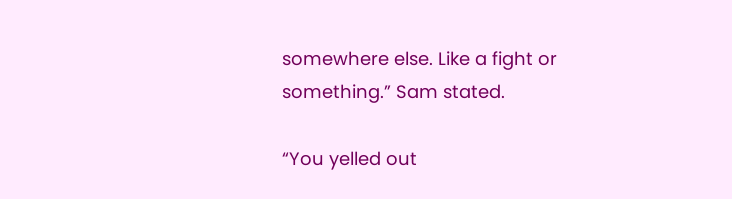somewhere else. Like a fight or something.” Sam stated.

“You yelled out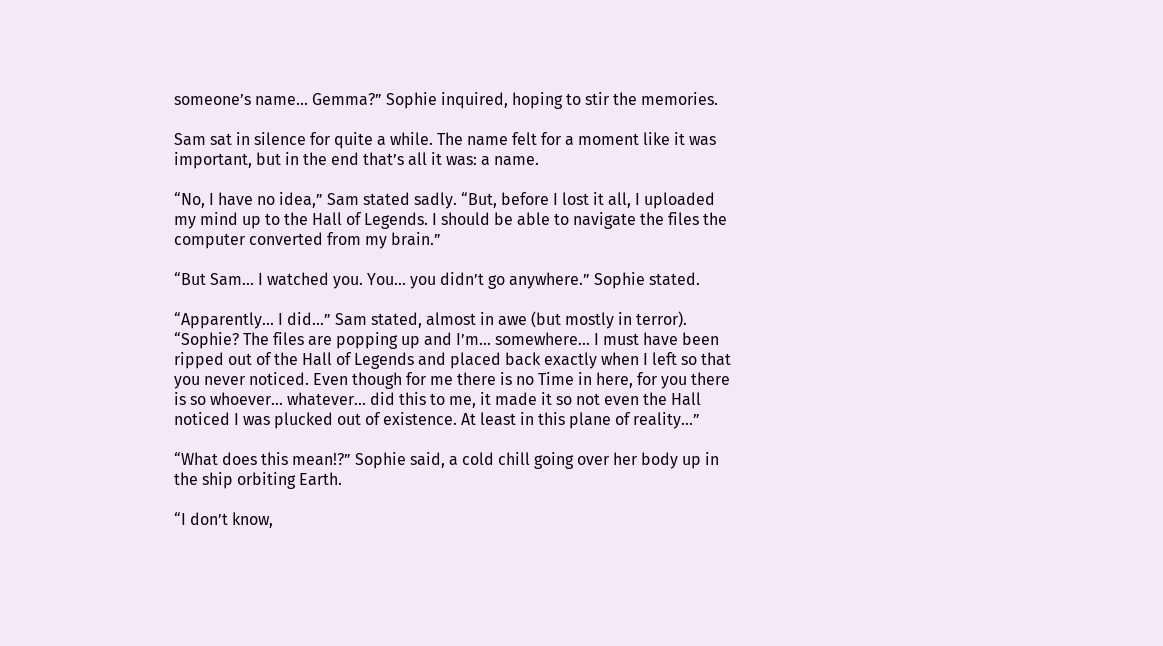someone’s name... Gemma?” Sophie inquired, hoping to stir the memories.

Sam sat in silence for quite a while. The name felt for a moment like it was important, but in the end that’s all it was: a name.

“No, I have no idea,” Sam stated sadly. “But, before I lost it all, I uploaded my mind up to the Hall of Legends. I should be able to navigate the files the computer converted from my brain.”

“But Sam... I watched you. You... you didn’t go anywhere.” Sophie stated.

“Apparently... I did...” Sam stated, almost in awe (but mostly in terror). “Sophie? The files are popping up and I’m... somewhere... I must have been ripped out of the Hall of Legends and placed back exactly when I left so that you never noticed. Even though for me there is no Time in here, for you there is so whoever... whatever... did this to me, it made it so not even the Hall noticed I was plucked out of existence. At least in this plane of reality...”

“What does this mean!?” Sophie said, a cold chill going over her body up in the ship orbiting Earth.

“I don’t know,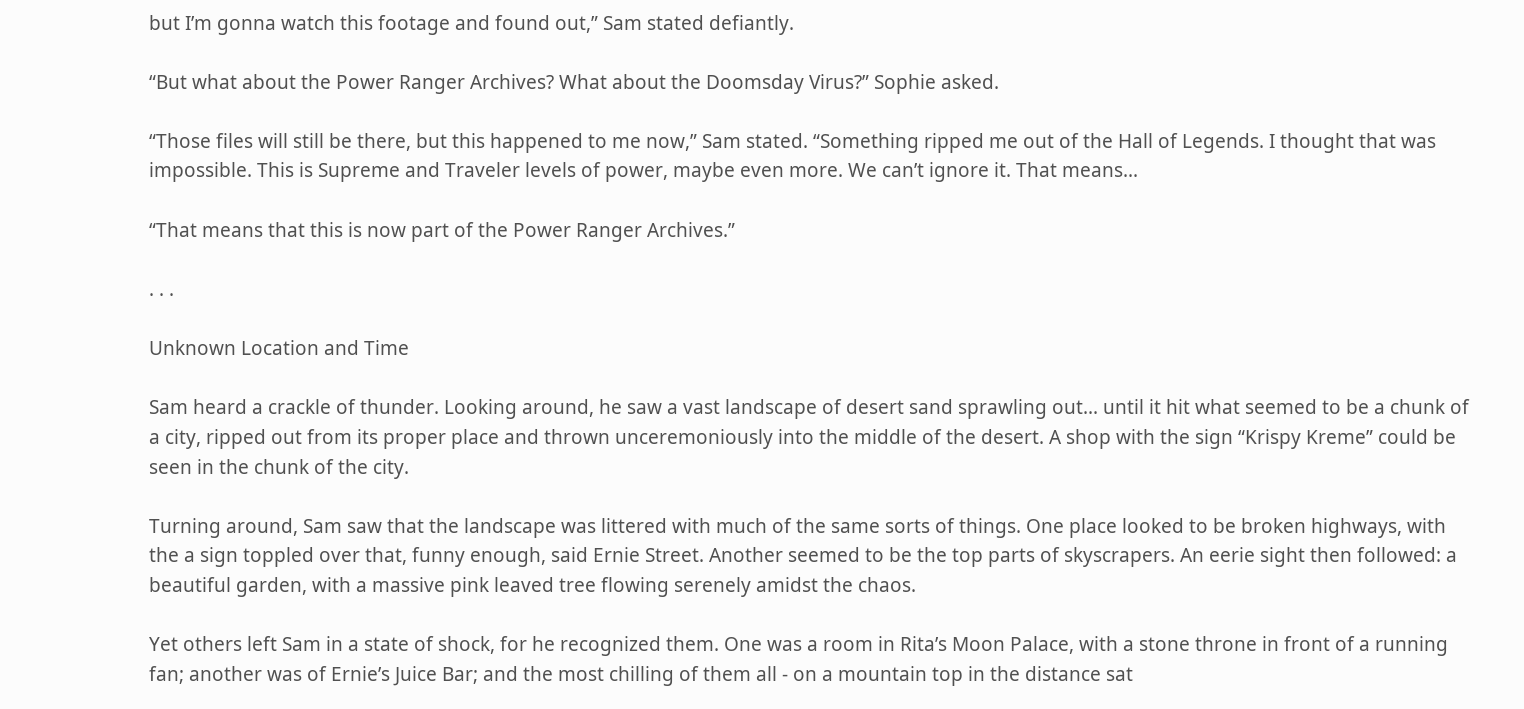but I’m gonna watch this footage and found out,” Sam stated defiantly.

“But what about the Power Ranger Archives? What about the Doomsday Virus?” Sophie asked.

“Those files will still be there, but this happened to me now,” Sam stated. “Something ripped me out of the Hall of Legends. I thought that was impossible. This is Supreme and Traveler levels of power, maybe even more. We can’t ignore it. That means...

“That means that this is now part of the Power Ranger Archives.”

. . .

Unknown Location and Time

Sam heard a crackle of thunder. Looking around, he saw a vast landscape of desert sand sprawling out... until it hit what seemed to be a chunk of a city, ripped out from its proper place and thrown unceremoniously into the middle of the desert. A shop with the sign “Krispy Kreme” could be seen in the chunk of the city.

Turning around, Sam saw that the landscape was littered with much of the same sorts of things. One place looked to be broken highways, with the a sign toppled over that, funny enough, said Ernie Street. Another seemed to be the top parts of skyscrapers. An eerie sight then followed: a beautiful garden, with a massive pink leaved tree flowing serenely amidst the chaos.

Yet others left Sam in a state of shock, for he recognized them. One was a room in Rita’s Moon Palace, with a stone throne in front of a running fan; another was of Ernie’s Juice Bar; and the most chilling of them all - on a mountain top in the distance sat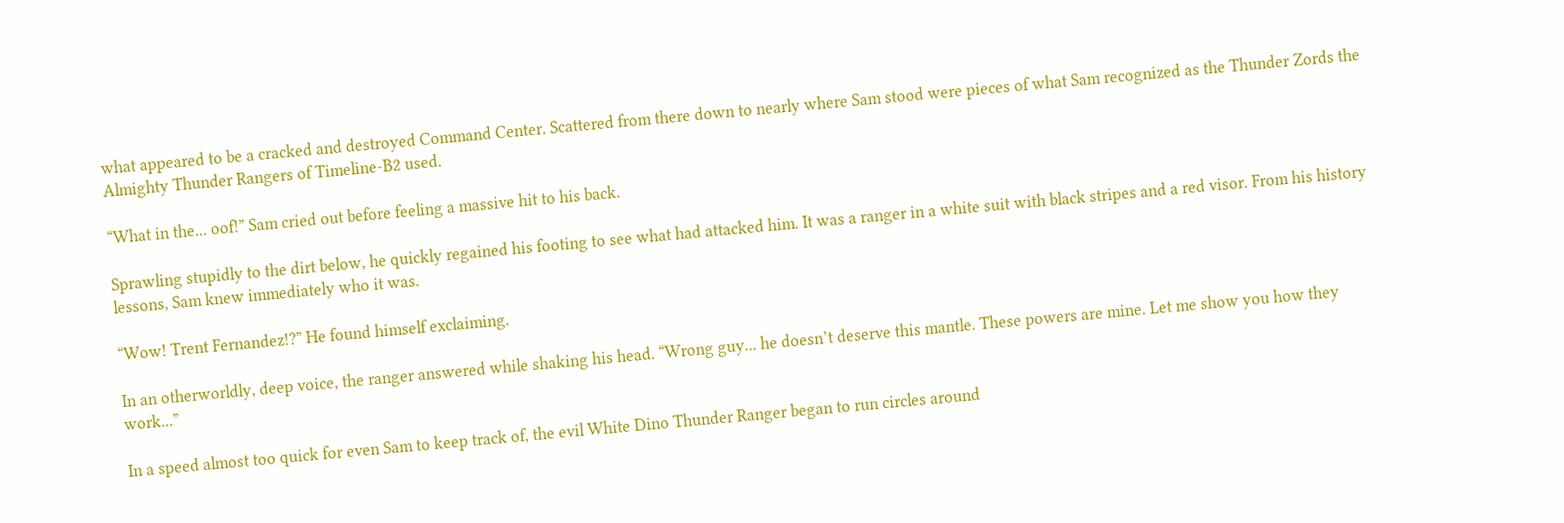what appeared to be a cracked and destroyed Command Center. Scattered from there down to nearly where Sam stood were pieces of what Sam recognized as the Thunder Zords the Almighty Thunder Rangers of Timeline-B2 used.

“What in the... oof!” Sam cried out before feeling a massive hit to his back.

Sprawling stupidly to the dirt below, he quickly regained his footing to see what had attacked him. It was a ranger in a white suit with black stripes and a red visor. From his history lessons, Sam knew immediately who it was.

“Wow! Trent Fernandez!?” He found himself exclaiming.

In an otherworldly, deep voice, the ranger answered while shaking his head. “Wrong guy... he doesn’t deserve this mantle. These powers are mine. Let me show you how they work...”

In a speed almost too quick for even Sam to keep track of, the evil White Dino Thunder Ranger began to run circles around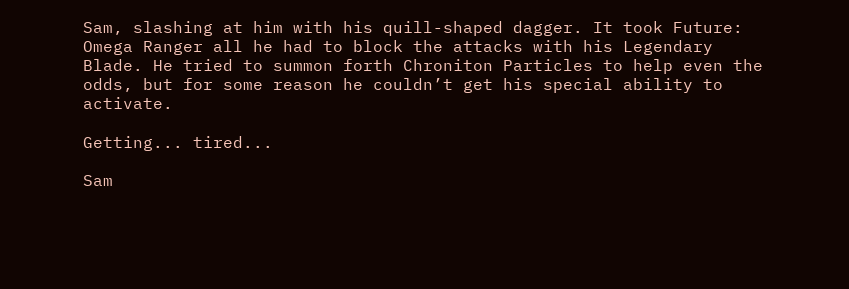Sam, slashing at him with his quill-shaped dagger. It took Future: Omega Ranger all he had to block the attacks with his Legendary Blade. He tried to summon forth Chroniton Particles to help even the odds, but for some reason he couldn’t get his special ability to activate.

Getting... tired...

Sam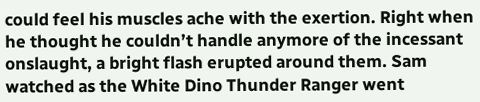could feel his muscles ache with the exertion. Right when he thought he couldn’t handle anymore of the incessant onslaught, a bright flash erupted around them. Sam watched as the White Dino Thunder Ranger went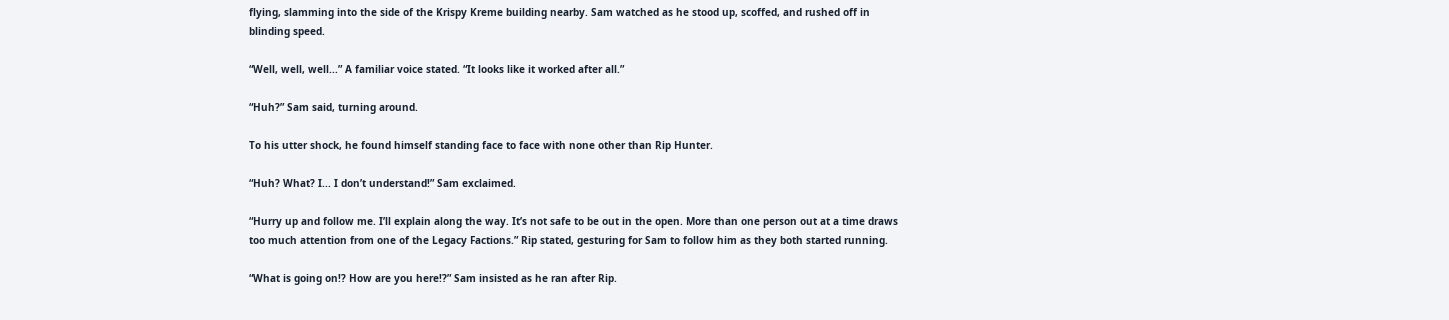flying, slamming into the side of the Krispy Kreme building nearby. Sam watched as he stood up, scoffed, and rushed off in blinding speed.

“Well, well, well...” A familiar voice stated. “It looks like it worked after all.”

“Huh?” Sam said, turning around.

To his utter shock, he found himself standing face to face with none other than Rip Hunter.

“Huh? What? I... I don’t understand!” Sam exclaimed.

“Hurry up and follow me. I’ll explain along the way. It’s not safe to be out in the open. More than one person out at a time draws too much attention from one of the Legacy Factions.” Rip stated, gesturing for Sam to follow him as they both started running.

“What is going on!? How are you here!?” Sam insisted as he ran after Rip.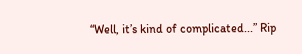“Well, it’s kind of complicated...” Rip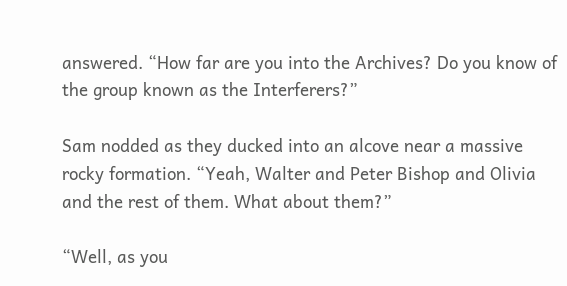answered. “How far are you into the Archives? Do you know of the group known as the Interferers?”

Sam nodded as they ducked into an alcove near a massive rocky formation. “Yeah, Walter and Peter Bishop and Olivia and the rest of them. What about them?”

“Well, as you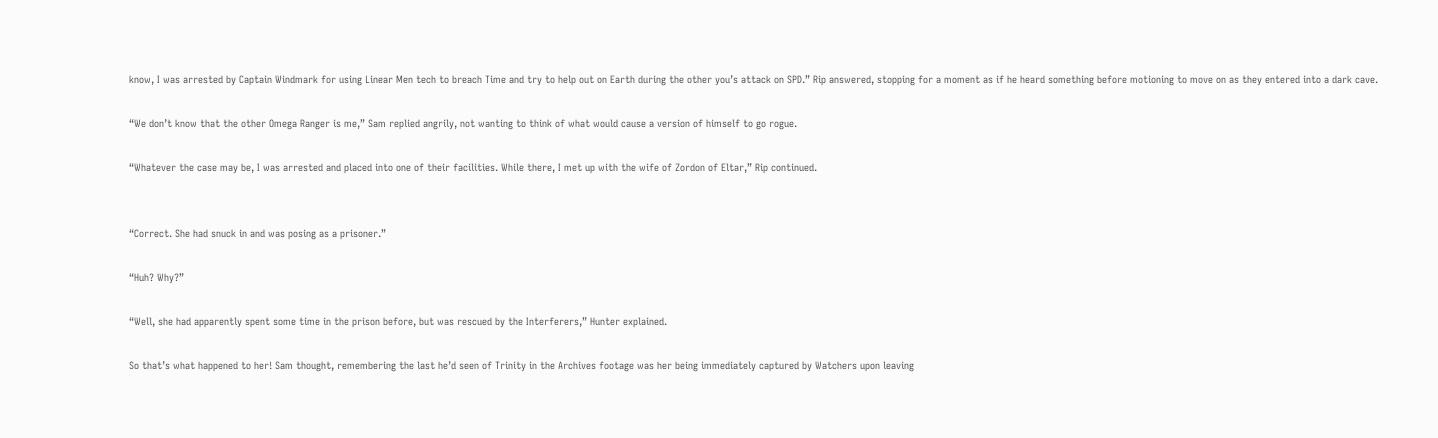know, I was arrested by Captain Windmark for using Linear Men tech to breach Time and try to help out on Earth during the other you’s attack on SPD.” Rip answered, stopping for a moment as if he heard something before motioning to move on as they entered into a dark cave.

“We don’t know that the other Omega Ranger is me,” Sam replied angrily, not wanting to think of what would cause a version of himself to go rogue.

“Whatever the case may be, I was arrested and placed into one of their facilities. While there, I met up with the wife of Zordon of Eltar,” Rip continued.


“Correct. She had snuck in and was posing as a prisoner.”

“Huh? Why?”

“Well, she had apparently spent some time in the prison before, but was rescued by the Interferers,” Hunter explained.

So that’s what happened to her! Sam thought, remembering the last he’d seen of Trinity in the Archives footage was her being immediately captured by Watchers upon leaving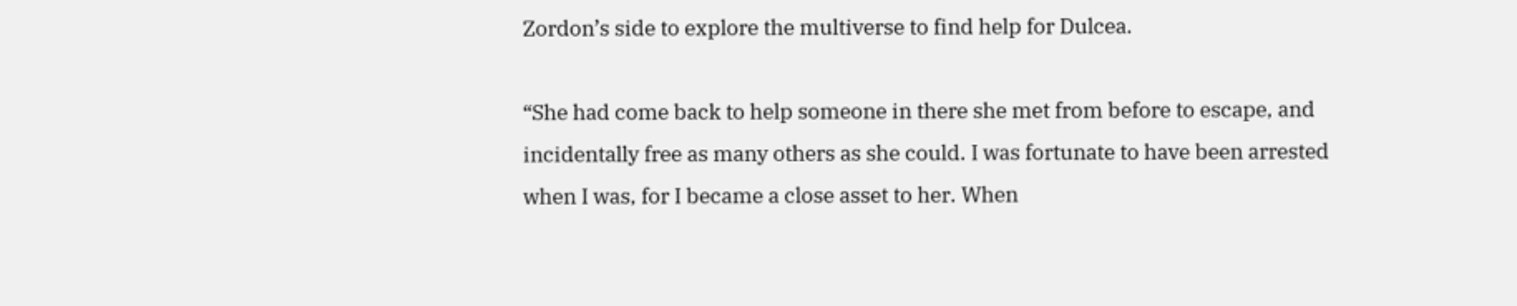Zordon’s side to explore the multiverse to find help for Dulcea.

“She had come back to help someone in there she met from before to escape, and incidentally free as many others as she could. I was fortunate to have been arrested when I was, for I became a close asset to her. When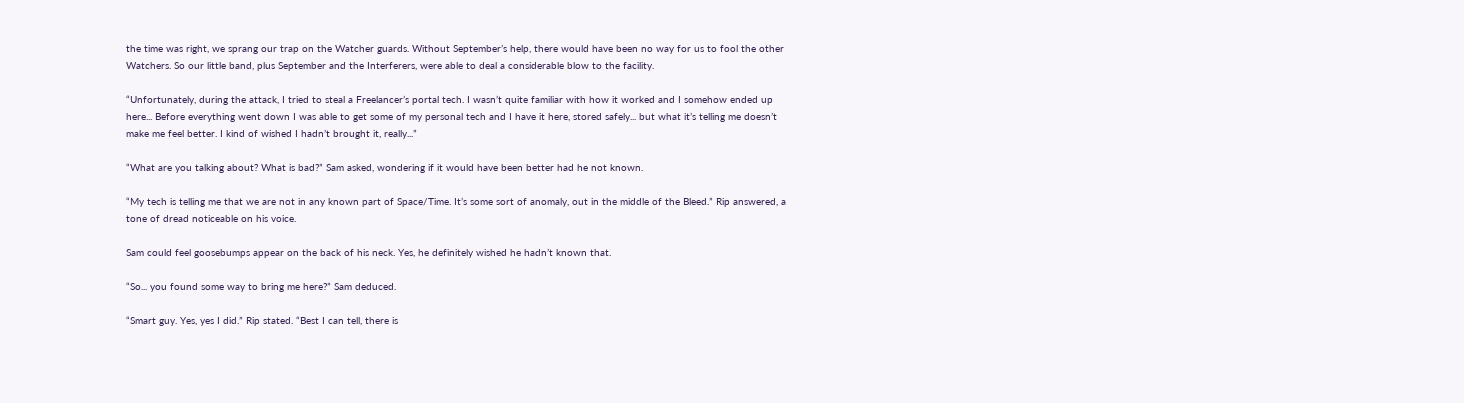the time was right, we sprang our trap on the Watcher guards. Without September’s help, there would have been no way for us to fool the other Watchers. So our little band, plus September and the Interferers, were able to deal a considerable blow to the facility.

“Unfortunately, during the attack, I tried to steal a Freelancer’s portal tech. I wasn’t quite familiar with how it worked and I somehow ended up here... Before everything went down I was able to get some of my personal tech and I have it here, stored safely... but what it’s telling me doesn’t make me feel better. I kind of wished I hadn’t brought it, really...”

“What are you talking about? What is bad?” Sam asked, wondering if it would have been better had he not known.

“My tech is telling me that we are not in any known part of Space/Time. It’s some sort of anomaly, out in the middle of the Bleed.” Rip answered, a tone of dread noticeable on his voice.

Sam could feel goosebumps appear on the back of his neck. Yes, he definitely wished he hadn’t known that.

“So... you found some way to bring me here?” Sam deduced.

“Smart guy. Yes, yes I did.” Rip stated. “Best I can tell, there is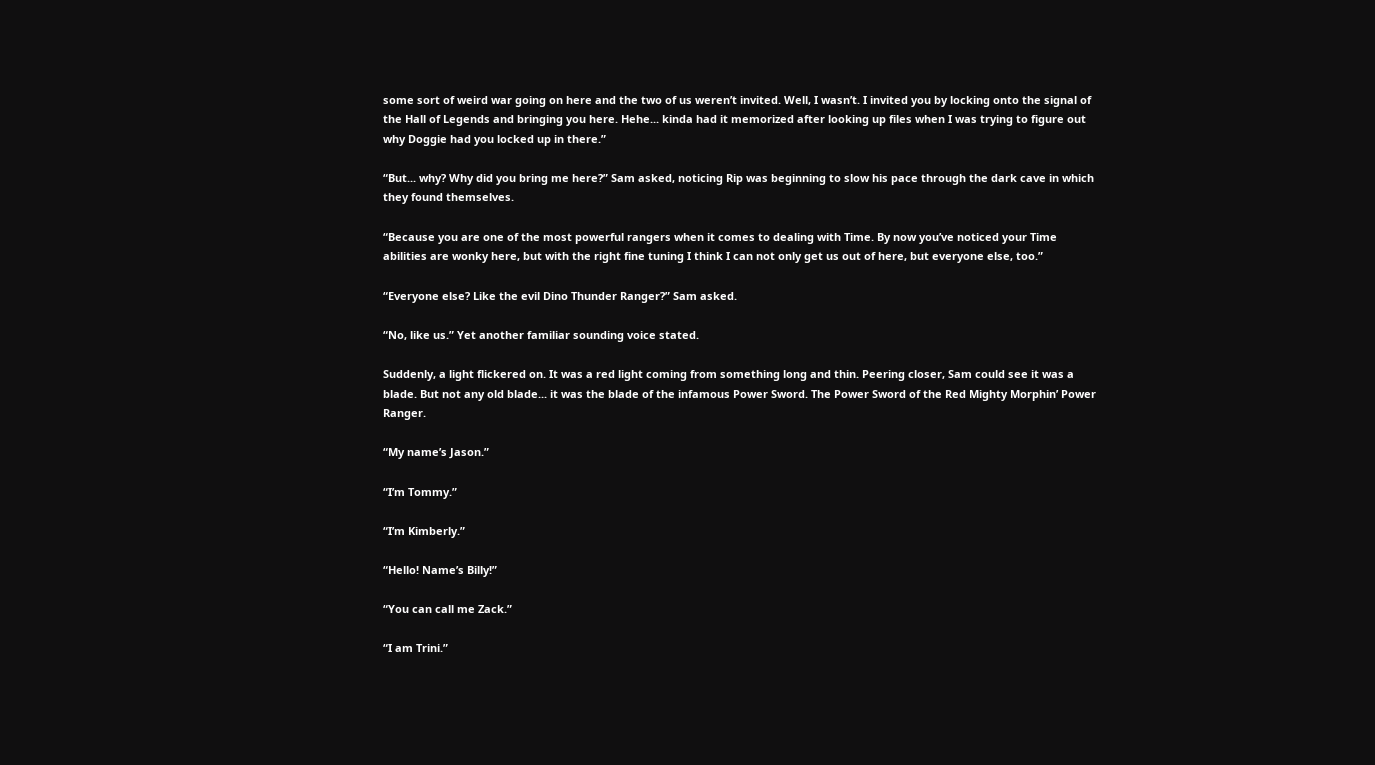some sort of weird war going on here and the two of us weren’t invited. Well, I wasn’t. I invited you by locking onto the signal of the Hall of Legends and bringing you here. Hehe... kinda had it memorized after looking up files when I was trying to figure out why Doggie had you locked up in there.”

“But... why? Why did you bring me here?” Sam asked, noticing Rip was beginning to slow his pace through the dark cave in which they found themselves.

“Because you are one of the most powerful rangers when it comes to dealing with Time. By now you’ve noticed your Time abilities are wonky here, but with the right fine tuning I think I can not only get us out of here, but everyone else, too.”

“Everyone else? Like the evil Dino Thunder Ranger?” Sam asked.

“No, like us.” Yet another familiar sounding voice stated.

Suddenly, a light flickered on. It was a red light coming from something long and thin. Peering closer, Sam could see it was a blade. But not any old blade... it was the blade of the infamous Power Sword. The Power Sword of the Red Mighty Morphin’ Power Ranger.

“My name’s Jason.”

“I’m Tommy.”

“I’m Kimberly.”

“Hello! Name’s Billy!”

“You can call me Zack.”

“I am Trini.”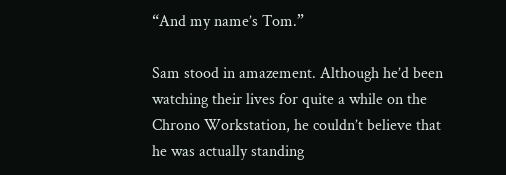“And my name’s Tom.”

Sam stood in amazement. Although he’d been watching their lives for quite a while on the Chrono Workstation, he couldn’t believe that he was actually standing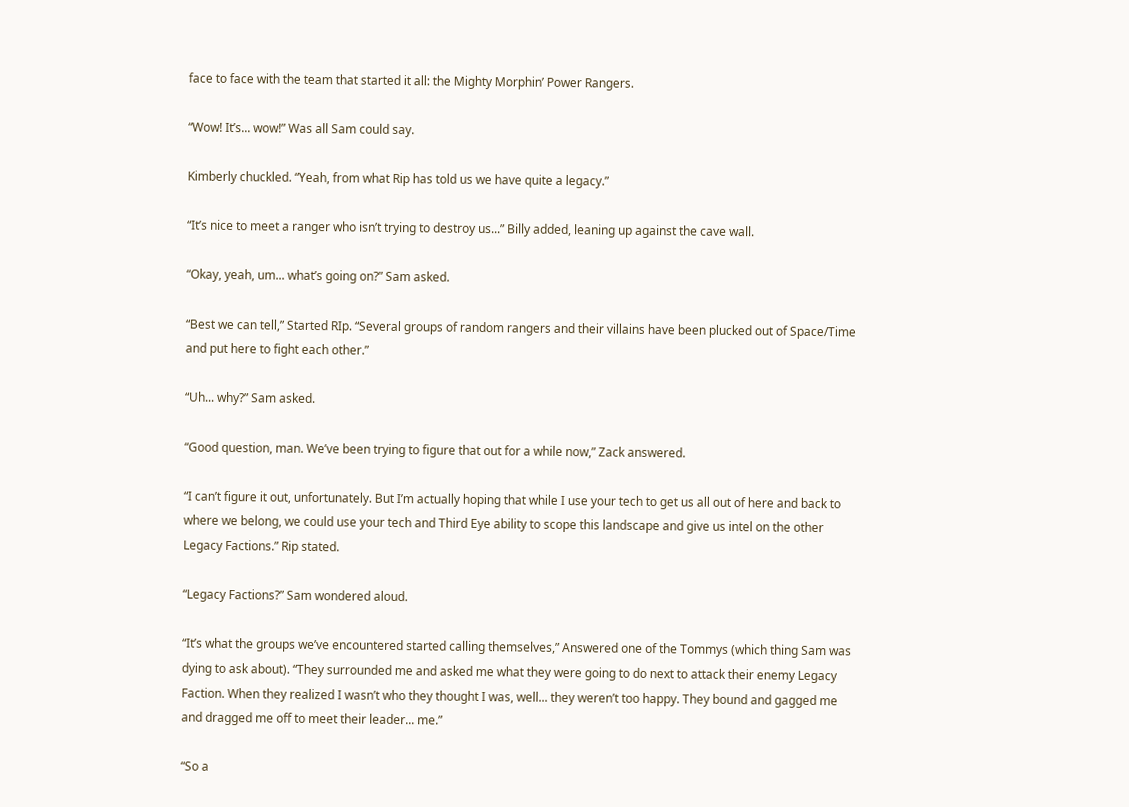face to face with the team that started it all: the Mighty Morphin’ Power Rangers.

“Wow! It’s... wow!” Was all Sam could say.

Kimberly chuckled. “Yeah, from what Rip has told us we have quite a legacy.”

“It’s nice to meet a ranger who isn’t trying to destroy us...” Billy added, leaning up against the cave wall.

“Okay, yeah, um... what’s going on?” Sam asked.

“Best we can tell,” Started RIp. “Several groups of random rangers and their villains have been plucked out of Space/Time and put here to fight each other.”

“Uh... why?” Sam asked.

“Good question, man. We’ve been trying to figure that out for a while now,” Zack answered.

“I can’t figure it out, unfortunately. But I’m actually hoping that while I use your tech to get us all out of here and back to where we belong, we could use your tech and Third Eye ability to scope this landscape and give us intel on the other Legacy Factions.” Rip stated.

“Legacy Factions?” Sam wondered aloud.

“It’s what the groups we’ve encountered started calling themselves,” Answered one of the Tommys (which thing Sam was dying to ask about). “They surrounded me and asked me what they were going to do next to attack their enemy Legacy Faction. When they realized I wasn’t who they thought I was, well... they weren’t too happy. They bound and gagged me and dragged me off to meet their leader... me.”

“So a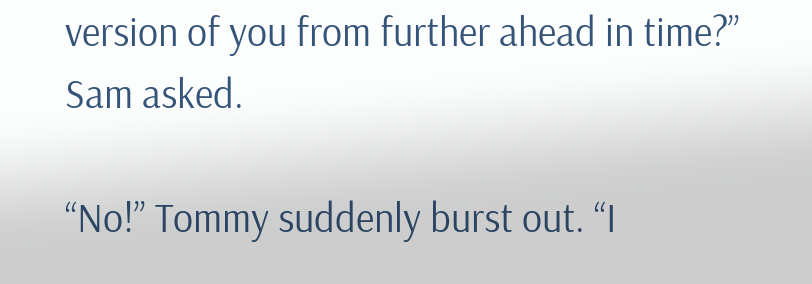version of you from further ahead in time?” Sam asked.

“No!” Tommy suddenly burst out. “I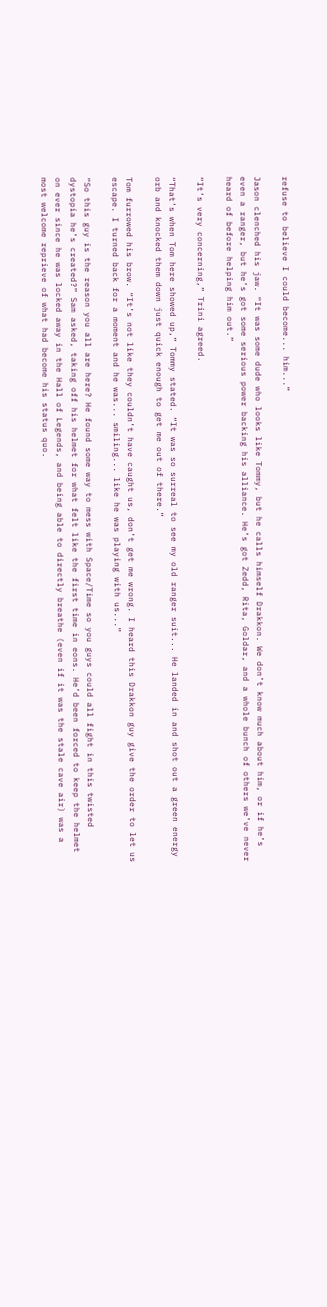refuse to believe I could become... him...”

Jason clenched his jaw. “It was some dude who looks like Tommy, but he calls himself Drakkon. We don’t know much about him, or if he’s even a ranger, but he’s got some serious power backing his alliance. He’s got Zedd, Rita, Goldar, and a whole bunch of others we’ve never heard of before helping him out.”

“It’s very concerning,” Trini agreed.

“That’s when Tom here showed up,” Tommy stated. “It was so surreal to see my old ranger suit... He landed in and shot out a green energy orb and knocked them down just quick enough to get me out of there.”

Tom furrowed his brow. “It’s not like they couldn’t have caught us, don’t get me wrong. I heard this Drakkon guy give the order to let us escape. I turned back for a moment and he was... smiling... like he was playing with us...”

“So this guy is the reason you all are here? He found some way to mess with Space/Time so you guys could all fight in this twisted dystopia he’s created?” Sam asked, taking off his helmet for what felt like the first time in eons. He’d been forced to keep the helmet on ever since he was locked away in the Hall of Legends, and being able to directly breathe (even if it was the stale cave air) was a most welcome reprieve of what had become his status quo.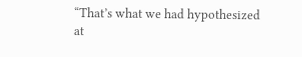“That’s what we had hypothesized at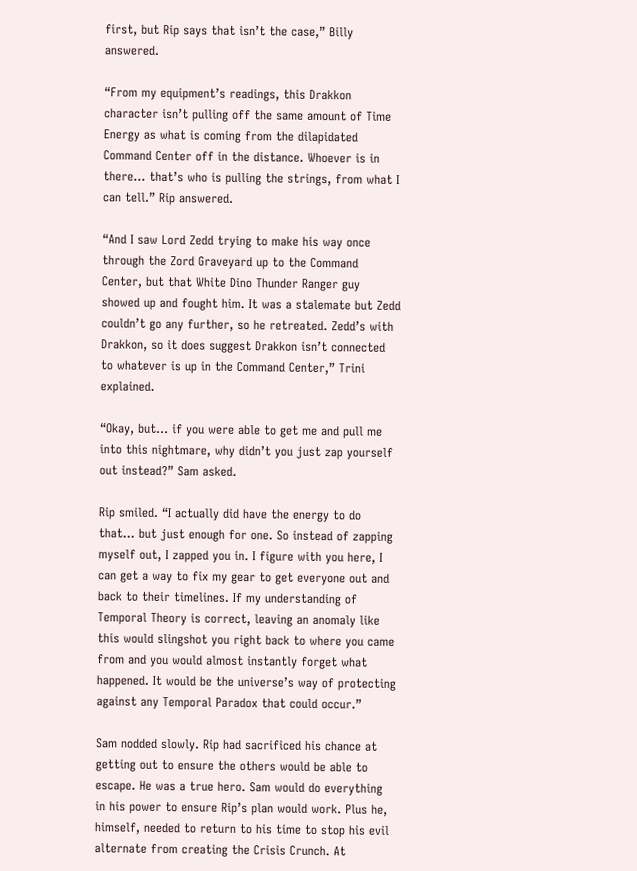first, but Rip says that isn’t the case,” Billy answered.

“From my equipment’s readings, this Drakkon character isn’t pulling off the same amount of Time Energy as what is coming from the dilapidated Command Center off in the distance. Whoever is in there... that’s who is pulling the strings, from what I can tell.” Rip answered.

“And I saw Lord Zedd trying to make his way once through the Zord Graveyard up to the Command Center, but that White Dino Thunder Ranger guy showed up and fought him. It was a stalemate but Zedd couldn’t go any further, so he retreated. Zedd’s with Drakkon, so it does suggest Drakkon isn’t connected to whatever is up in the Command Center,” Trini explained.

“Okay, but... if you were able to get me and pull me into this nightmare, why didn’t you just zap yourself out instead?” Sam asked.

Rip smiled. “I actually did have the energy to do that... but just enough for one. So instead of zapping myself out, I zapped you in. I figure with you here, I can get a way to fix my gear to get everyone out and back to their timelines. If my understanding of Temporal Theory is correct, leaving an anomaly like this would slingshot you right back to where you came from and you would almost instantly forget what happened. It would be the universe’s way of protecting against any Temporal Paradox that could occur.”

Sam nodded slowly. Rip had sacrificed his chance at getting out to ensure the others would be able to escape. He was a true hero. Sam would do everything in his power to ensure Rip’s plan would work. Plus he, himself, needed to return to his time to stop his evil alternate from creating the Crisis Crunch. At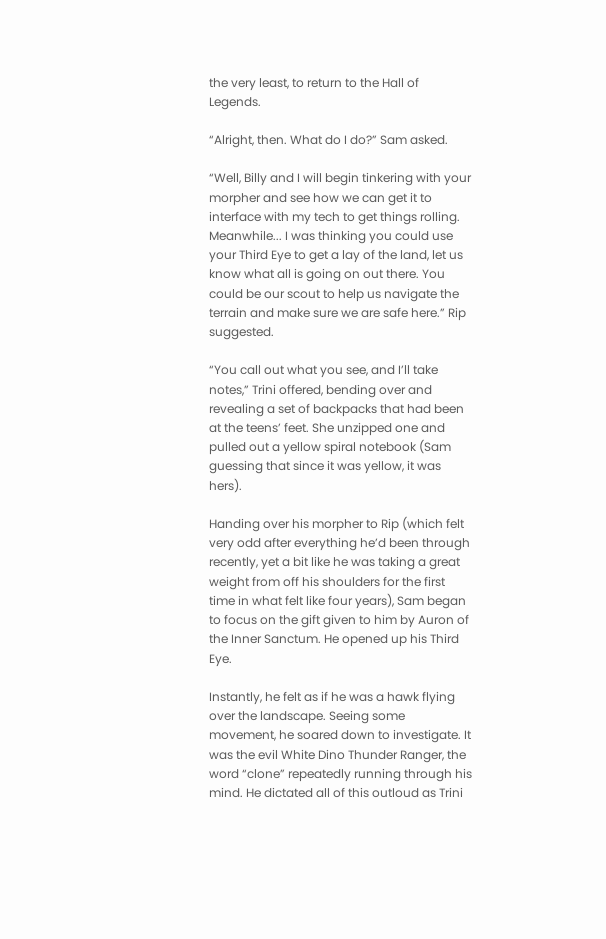the very least, to return to the Hall of Legends.

“Alright, then. What do I do?” Sam asked.

“Well, Billy and I will begin tinkering with your morpher and see how we can get it to interface with my tech to get things rolling. Meanwhile... I was thinking you could use your Third Eye to get a lay of the land, let us know what all is going on out there. You could be our scout to help us navigate the terrain and make sure we are safe here.” Rip suggested.

“You call out what you see, and I’ll take notes,” Trini offered, bending over and revealing a set of backpacks that had been at the teens’ feet. She unzipped one and pulled out a yellow spiral notebook (Sam guessing that since it was yellow, it was hers).

Handing over his morpher to Rip (which felt very odd after everything he’d been through recently, yet a bit like he was taking a great weight from off his shoulders for the first time in what felt like four years), Sam began to focus on the gift given to him by Auron of the Inner Sanctum. He opened up his Third Eye.

Instantly, he felt as if he was a hawk flying over the landscape. Seeing some movement, he soared down to investigate. It was the evil White Dino Thunder Ranger, the word “clone” repeatedly running through his mind. He dictated all of this outloud as Trini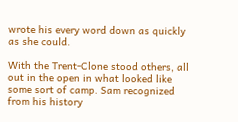wrote his every word down as quickly as she could.

With the Trent-Clone stood others, all out in the open in what looked like some sort of camp. Sam recognized from his history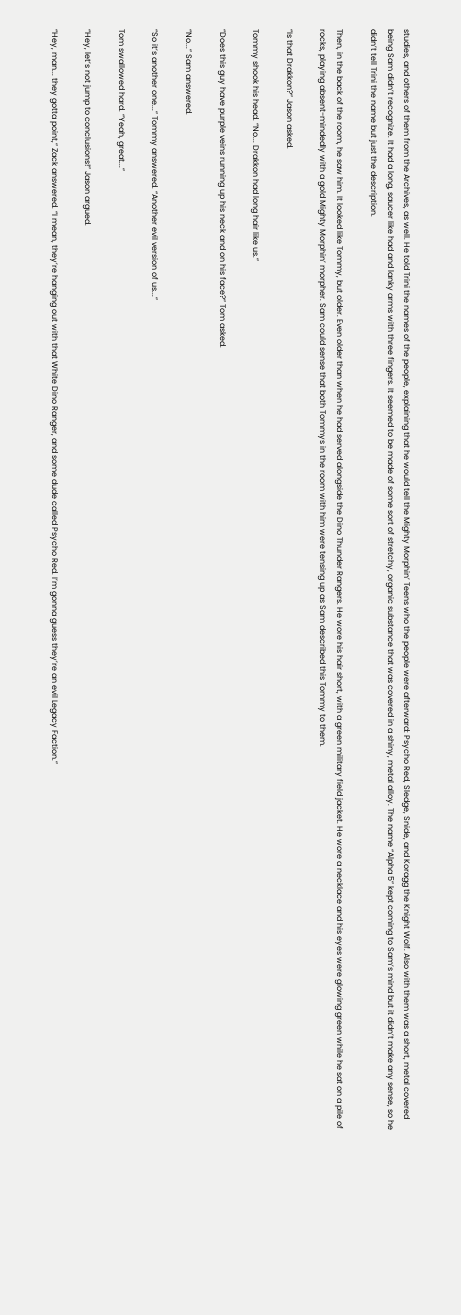studies, and others of them from the Archives, as well. He told Trini the names of the people, explaining that he would tell the Mighty Morphin’ Teens who the people were afterward: Psycho Red, Sledge, Snide, and Koragg the Knight Wolf. Also with them was a short, metal covered being Sam didn’t recognize. It had a long, saucer like had and lanky arms with three fingers. It seemed to be made of some sort of stretchy, organic substance that was covered in a shiny, metal alloy. The name “Alpha 5” kept coming to Sam’s mind but it didn’t make any sense, so he didn’t tell Trini the name but just the description.

Then, in the back of the room, he saw him. It looked like Tommy, but older. Even older than when he had served alongside the Dino Thunder Rangers. He wore his hair short, with a green military field jacket. He wore a necklace and his eyes were glowing green while he sat on a pile of rocks, playing absent-mindedly with a gold Mighty Morphin’ morpher. Sam could sense that both Tommys in the room with him were tensing up as Sam described this Tommy to them.

“Is that Drakkon?” Jason asked.

Tommy shook his head. “No... Drakkon had long hair like us.”

“Does this guy have purple veins running up his neck and on his face?” Tom asked.

“No...” Sam answered.

“So it’s another one...” Tommy answered. “Another evil version of us...”

Tom swallowed hard. “Yeah, great...”

“Hey, let’s not jump to conclusions!” Jason argued.

“Hey, man... they gotta point,” Zack answered. “I mean, they’re hanging out with that White Dino Ranger, and some dude called Psycho Red. I’m gonna guess they’re an evil Legacy Faction.”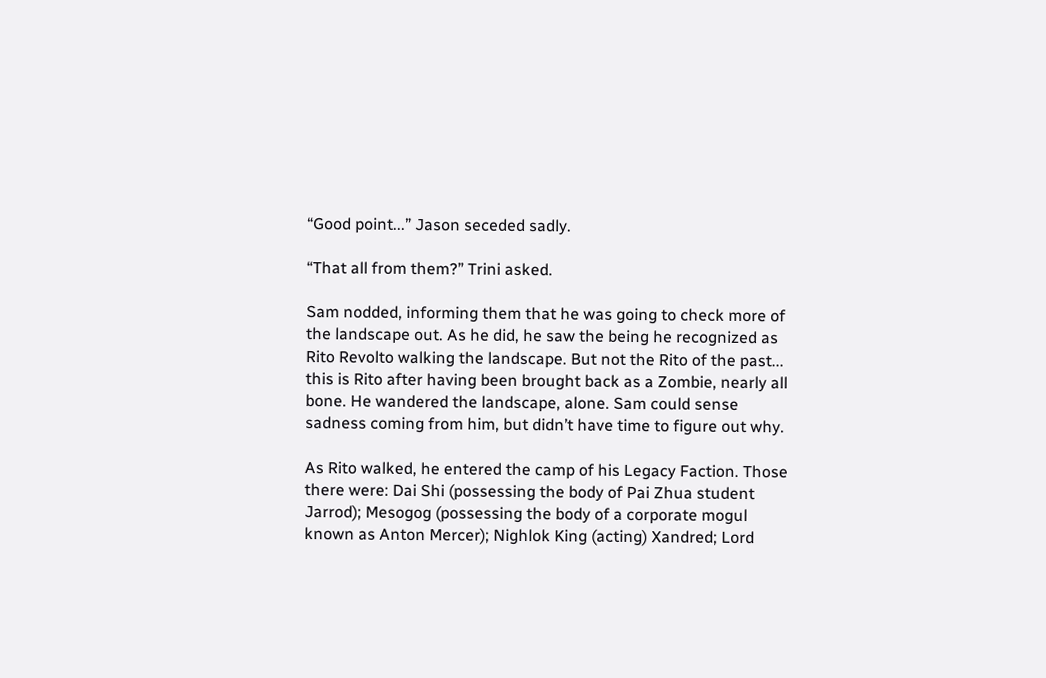“Good point...” Jason seceded sadly.

“That all from them?” Trini asked.

Sam nodded, informing them that he was going to check more of the landscape out. As he did, he saw the being he recognized as Rito Revolto walking the landscape. But not the Rito of the past... this is Rito after having been brought back as a Zombie, nearly all bone. He wandered the landscape, alone. Sam could sense sadness coming from him, but didn’t have time to figure out why.

As Rito walked, he entered the camp of his Legacy Faction. Those there were: Dai Shi (possessing the body of Pai Zhua student Jarrod); Mesogog (possessing the body of a corporate mogul known as Anton Mercer); Nighlok King (acting) Xandred; Lord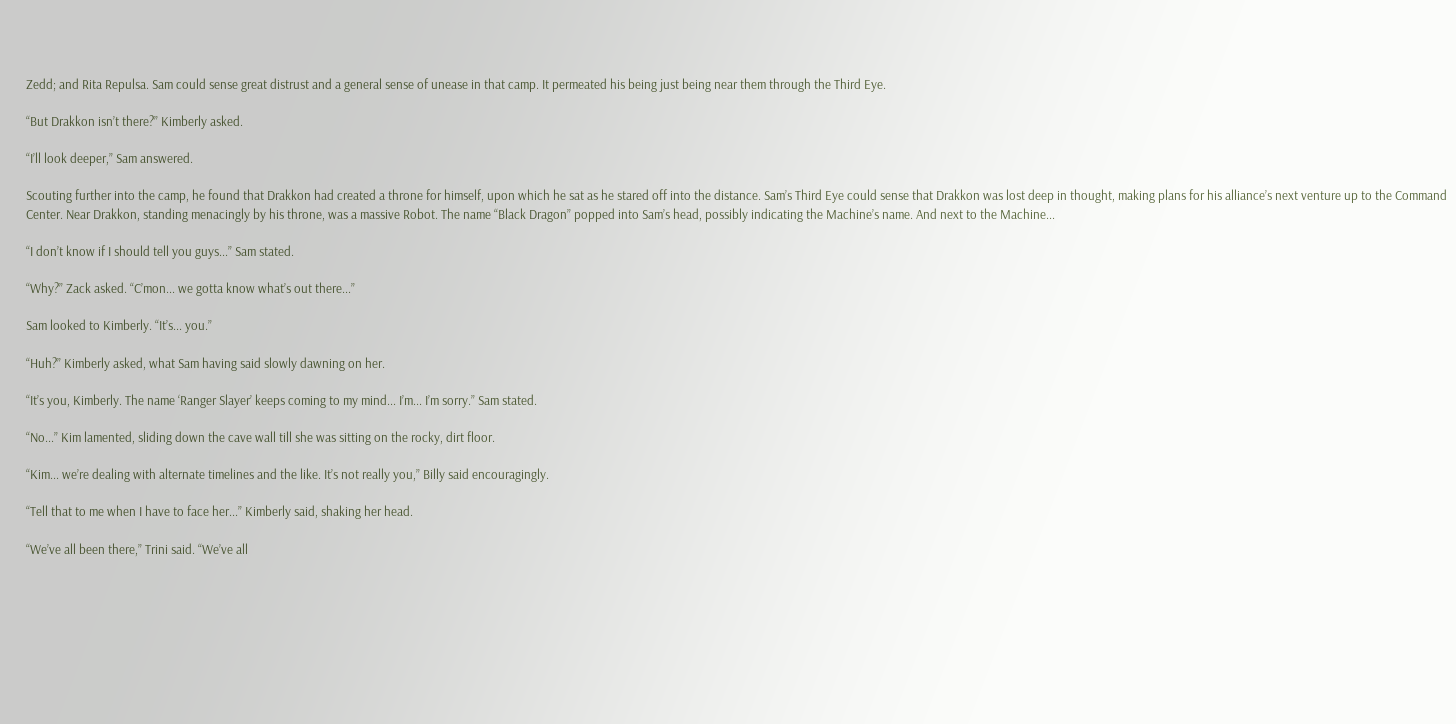Zedd; and Rita Repulsa. Sam could sense great distrust and a general sense of unease in that camp. It permeated his being just being near them through the Third Eye.

“But Drakkon isn’t there?” Kimberly asked.

“I’ll look deeper,” Sam answered.

Scouting further into the camp, he found that Drakkon had created a throne for himself, upon which he sat as he stared off into the distance. Sam’s Third Eye could sense that Drakkon was lost deep in thought, making plans for his alliance’s next venture up to the Command Center. Near Drakkon, standing menacingly by his throne, was a massive Robot. The name “Black Dragon” popped into Sam’s head, possibly indicating the Machine’s name. And next to the Machine...

“I don’t know if I should tell you guys...” Sam stated.

“Why?” Zack asked. “C’mon... we gotta know what’s out there...”

Sam looked to Kimberly. “It’s... you.”

“Huh?” Kimberly asked, what Sam having said slowly dawning on her.

“It’s you, Kimberly. The name ‘Ranger Slayer’ keeps coming to my mind... I’m... I’m sorry.” Sam stated.

“No...” Kim lamented, sliding down the cave wall till she was sitting on the rocky, dirt floor.

“Kim... we’re dealing with alternate timelines and the like. It’s not really you,” Billy said encouragingly.

“Tell that to me when I have to face her...” Kimberly said, shaking her head.

“We’ve all been there,” Trini said. “We’ve all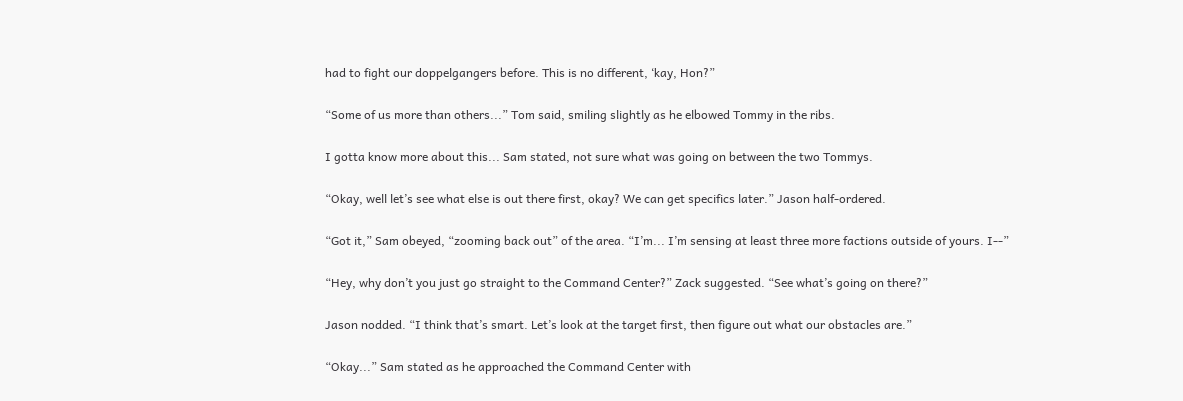had to fight our doppelgangers before. This is no different, ‘kay, Hon?”

“Some of us more than others...” Tom said, smiling slightly as he elbowed Tommy in the ribs.

I gotta know more about this... Sam stated, not sure what was going on between the two Tommys.

“Okay, well let’s see what else is out there first, okay? We can get specifics later.” Jason half-ordered.

“Got it,” Sam obeyed, “zooming back out” of the area. “I’m... I’m sensing at least three more factions outside of yours. I--”

“Hey, why don’t you just go straight to the Command Center?” Zack suggested. “See what’s going on there?”

Jason nodded. “I think that’s smart. Let’s look at the target first, then figure out what our obstacles are.”

“Okay...” Sam stated as he approached the Command Center with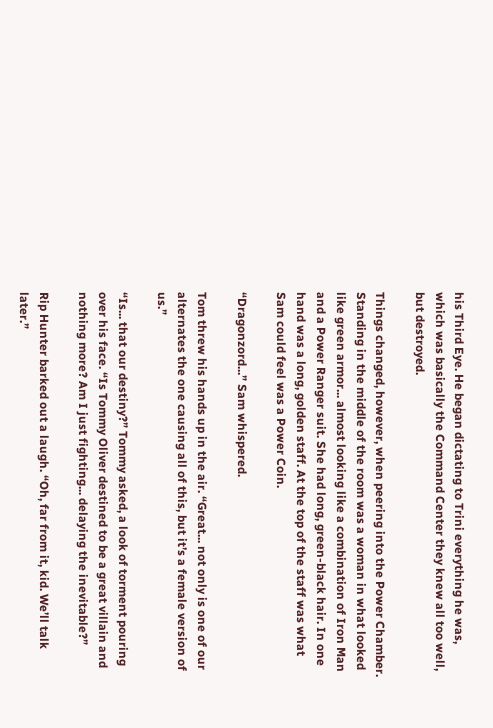his Third Eye. He began dictating to Trini everything he was, which was basically the Command Center they knew all too well, but destroyed.

Things changed, however, when peering into the Power Chamber. Standing in the middle of the room was a woman in what looked like green armor... almost looking like a combination of Iron Man and a Power Ranger suit. She had long, green-black hair. In one hand was a long, golden staff. At the top of the staff was what Sam could feel was a Power Coin.

“Dragonzord...” Sam whispered.

Tom threw his hands up in the air. “Great... not only is one of our alternates the one causing all of this, but it’s a female version of us.”

“Is... that our destiny?” Tommy asked, a look of torment pouring over his face. “Is Tommy Oliver destined to be a great villain and nothing more? Am I just fighting... delaying the inevitable?”

Rip Hunter barked out a laugh. “Oh, far from it, kid. We’ll talk later.”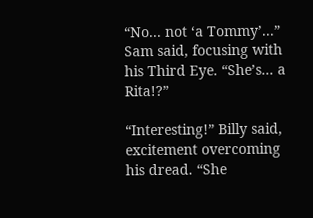“No... not ‘a Tommy’...” Sam said, focusing with his Third Eye. “She’s... a Rita!?”

“Interesting!” Billy said, excitement overcoming his dread. “She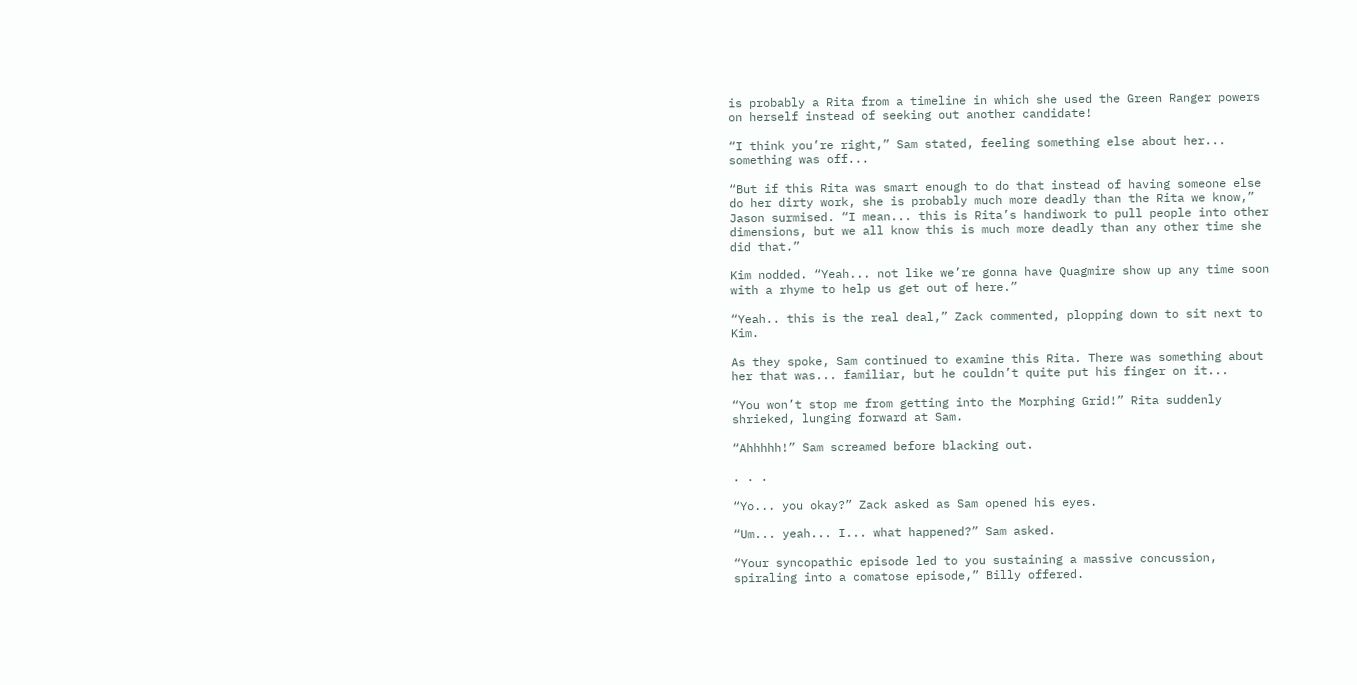is probably a Rita from a timeline in which she used the Green Ranger powers on herself instead of seeking out another candidate!

“I think you’re right,” Sam stated, feeling something else about her... something was off...

“But if this Rita was smart enough to do that instead of having someone else do her dirty work, she is probably much more deadly than the Rita we know,” Jason surmised. “I mean... this is Rita’s handiwork to pull people into other dimensions, but we all know this is much more deadly than any other time she did that.”

Kim nodded. “Yeah... not like we’re gonna have Quagmire show up any time soon with a rhyme to help us get out of here.”

“Yeah.. this is the real deal,” Zack commented, plopping down to sit next to Kim.

As they spoke, Sam continued to examine this Rita. There was something about her that was... familiar, but he couldn’t quite put his finger on it...

“You won’t stop me from getting into the Morphing Grid!” Rita suddenly shrieked, lunging forward at Sam.

“Ahhhhh!” Sam screamed before blacking out.

. . .

“Yo... you okay?” Zack asked as Sam opened his eyes.

“Um... yeah... I... what happened?” Sam asked.

“Your syncopathic episode led to you sustaining a massive concussion, spiraling into a comatose episode,” Billy offered.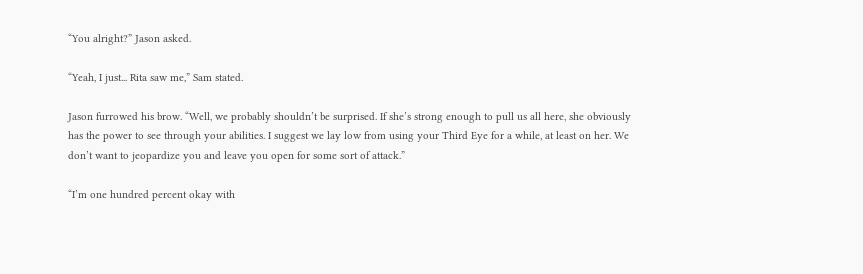“You alright?” Jason asked.

“Yeah, I just... Rita saw me,” Sam stated.

Jason furrowed his brow. “Well, we probably shouldn’t be surprised. If she’s strong enough to pull us all here, she obviously has the power to see through your abilities. I suggest we lay low from using your Third Eye for a while, at least on her. We don’t want to jeopardize you and leave you open for some sort of attack.”

“I’m one hundred percent okay with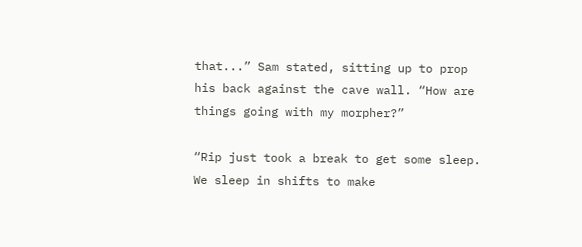that...” Sam stated, sitting up to prop his back against the cave wall. “How are things going with my morpher?”

“Rip just took a break to get some sleep. We sleep in shifts to make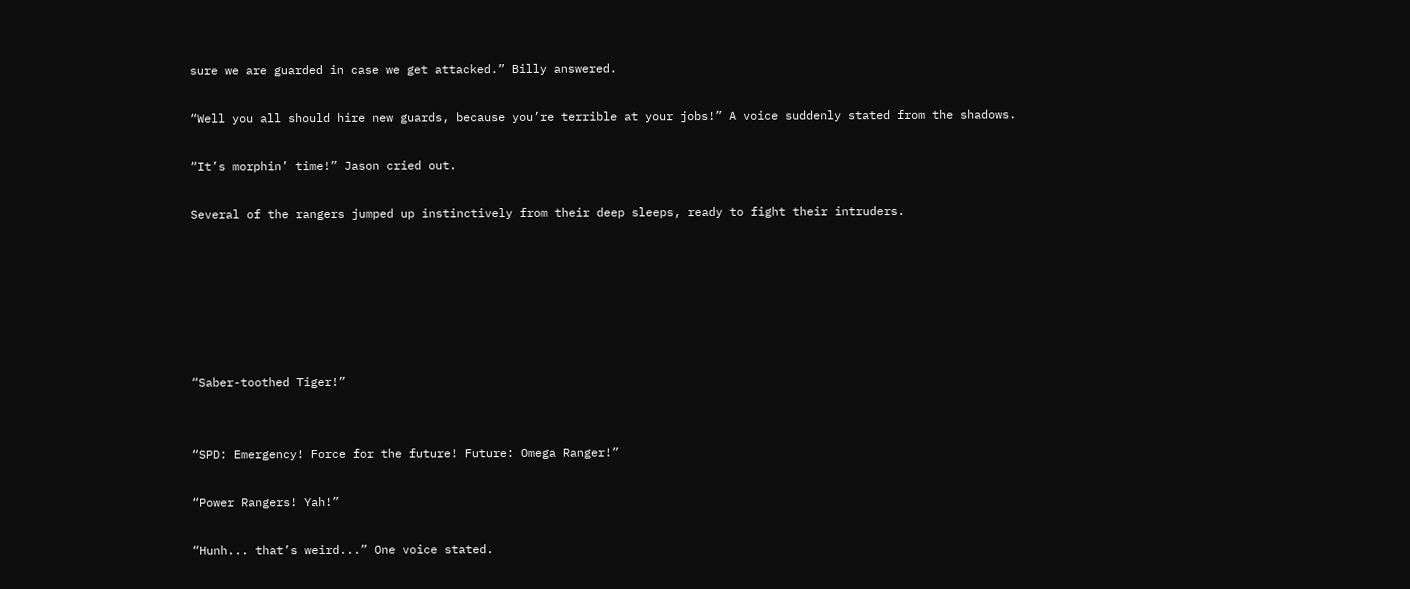sure we are guarded in case we get attacked.” Billy answered.

“Well you all should hire new guards, because you’re terrible at your jobs!” A voice suddenly stated from the shadows.

“It’s morphin’ time!” Jason cried out.

Several of the rangers jumped up instinctively from their deep sleeps, ready to fight their intruders.






“Saber-toothed Tiger!”


“SPD: Emergency! Force for the future! Future: Omega Ranger!”

“Power Rangers! Yah!”

“Hunh... that’s weird...” One voice stated.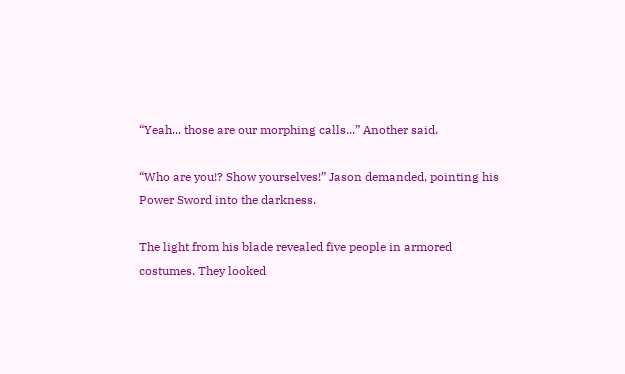“Yeah... those are our morphing calls...” Another said.

“Who are you!? Show yourselves!” Jason demanded, pointing his Power Sword into the darkness.

The light from his blade revealed five people in armored costumes. They looked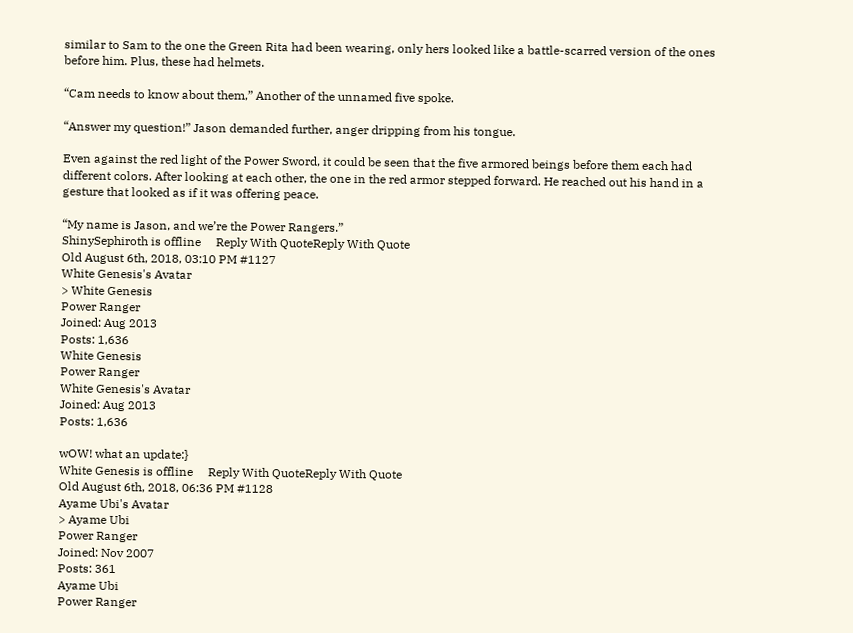similar to Sam to the one the Green Rita had been wearing, only hers looked like a battle-scarred version of the ones before him. Plus, these had helmets.

“Cam needs to know about them,” Another of the unnamed five spoke.

“Answer my question!” Jason demanded further, anger dripping from his tongue.

Even against the red light of the Power Sword, it could be seen that the five armored beings before them each had different colors. After looking at each other, the one in the red armor stepped forward. He reached out his hand in a gesture that looked as if it was offering peace.

“My name is Jason, and we’re the Power Rangers.”
ShinySephiroth is offline     Reply With QuoteReply With Quote
Old August 6th, 2018, 03:10 PM #1127
White Genesis's Avatar
> White Genesis
Power Ranger
Joined: Aug 2013
Posts: 1,636
White Genesis
Power Ranger
White Genesis's Avatar
Joined: Aug 2013
Posts: 1,636

wOW! what an update:}
White Genesis is offline     Reply With QuoteReply With Quote
Old August 6th, 2018, 06:36 PM #1128
Ayame Ubi's Avatar
> Ayame Ubi
Power Ranger
Joined: Nov 2007
Posts: 361
Ayame Ubi
Power Ranger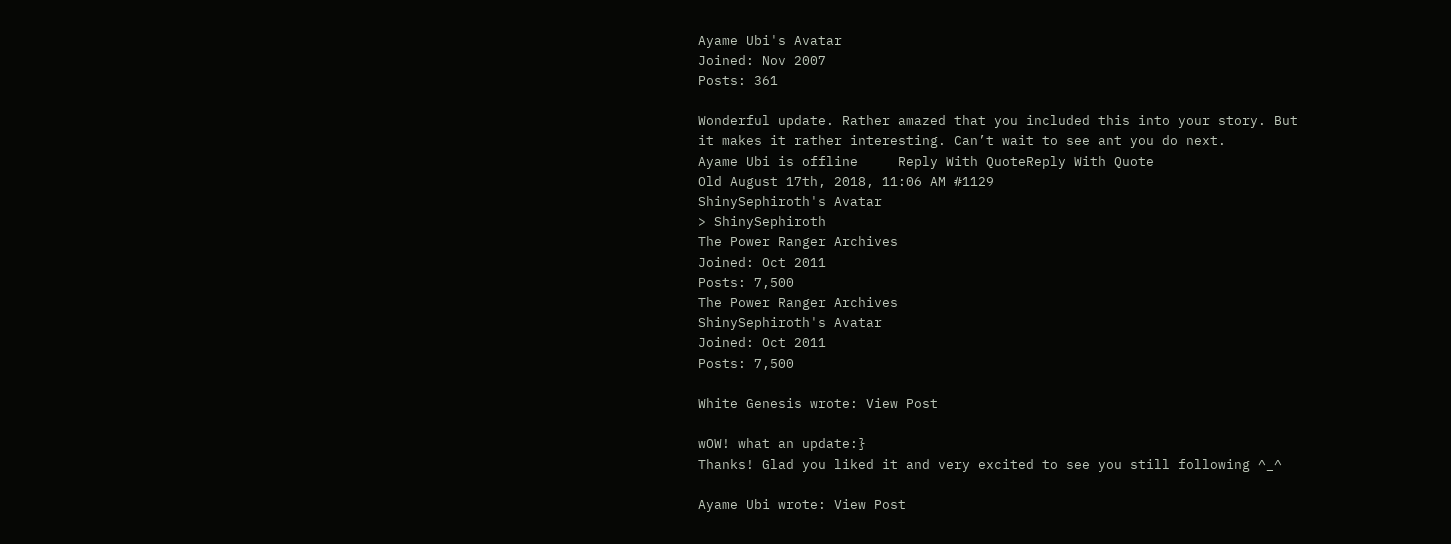Ayame Ubi's Avatar
Joined: Nov 2007
Posts: 361

Wonderful update. Rather amazed that you included this into your story. But it makes it rather interesting. Can’t wait to see ant you do next.
Ayame Ubi is offline     Reply With QuoteReply With Quote
Old August 17th, 2018, 11:06 AM #1129
ShinySephiroth's Avatar
> ShinySephiroth
The Power Ranger Archives
Joined: Oct 2011
Posts: 7,500
The Power Ranger Archives
ShinySephiroth's Avatar
Joined: Oct 2011
Posts: 7,500

White Genesis wrote: View Post

wOW! what an update:}
Thanks! Glad you liked it and very excited to see you still following ^_^

Ayame Ubi wrote: View Post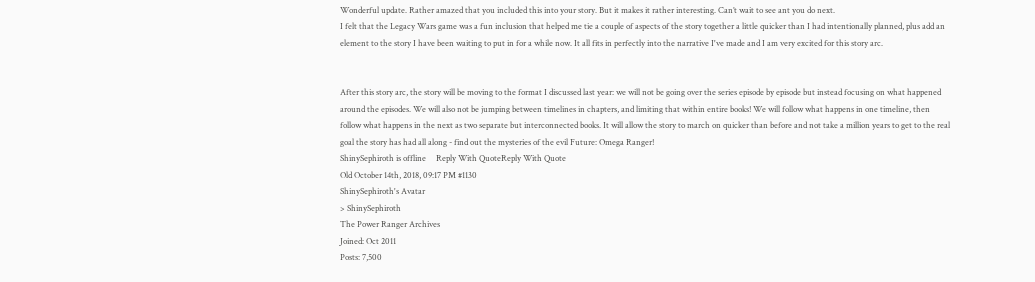Wonderful update. Rather amazed that you included this into your story. But it makes it rather interesting. Can’t wait to see ant you do next.
I felt that the Legacy Wars game was a fun inclusion that helped me tie a couple of aspects of the story together a little quicker than I had intentionally planned, plus add an element to the story I have been waiting to put in for a while now. It all fits in perfectly into the narrative I've made and I am very excited for this story arc.


After this story arc, the story will be moving to the format I discussed last year: we will not be going over the series episode by episode but instead focusing on what happened around the episodes. We will also not be jumping between timelines in chapters, and limiting that within entire books! We will follow what happens in one timeline, then follow what happens in the next as two separate but interconnected books. It will allow the story to march on quicker than before and not take a million years to get to the real goal the story has had all along - find out the mysteries of the evil Future: Omega Ranger!
ShinySephiroth is offline     Reply With QuoteReply With Quote
Old October 14th, 2018, 09:17 PM #1130
ShinySephiroth's Avatar
> ShinySephiroth
The Power Ranger Archives
Joined: Oct 2011
Posts: 7,500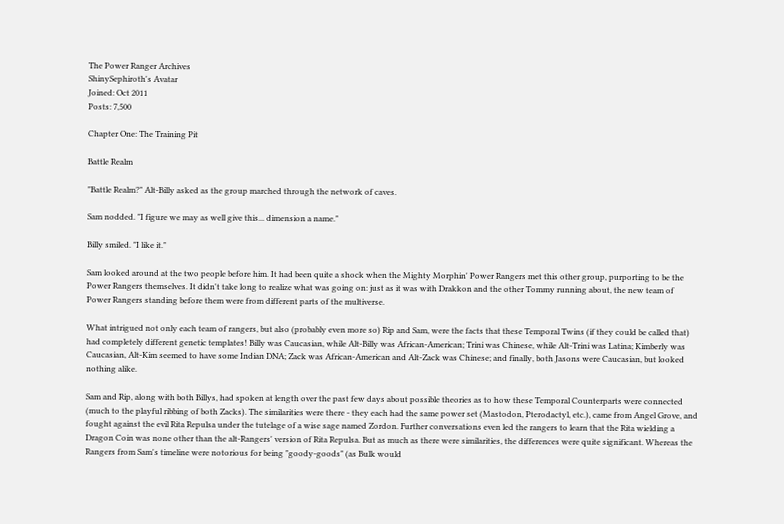The Power Ranger Archives
ShinySephiroth's Avatar
Joined: Oct 2011
Posts: 7,500

Chapter One: The Training Pit

Battle Realm

"Battle Realm?" Alt-Billy asked as the group marched through the network of caves.

Sam nodded. "I figure we may as well give this... dimension a name."

Billy smiled. "I like it."

Sam looked around at the two people before him. It had been quite a shock when the Mighty Morphin' Power Rangers met this other group, purporting to be the Power Rangers themselves. It didn't take long to realize what was going on: just as it was with Drakkon and the other Tommy running about, the new team of Power Rangers standing before them were from different parts of the multiverse.

What intrigued not only each team of rangers, but also (probably even more so) Rip and Sam, were the facts that these Temporal Twins (if they could be called that) had completely different genetic templates! Billy was Caucasian, while Alt-Billy was African-American; Trini was Chinese, while Alt-Trini was Latina; Kimberly was Caucasian, Alt-Kim seemed to have some Indian DNA; Zack was African-American and Alt-Zack was Chinese; and finally, both Jasons were Caucasian, but looked nothing alike.

Sam and Rip, along with both Billys, had spoken at length over the past few days about possible theories as to how these Temporal Counterparts were connected (much to the playful ribbing of both Zacks). The similarities were there - they each had the same power set (Mastodon, Pterodactyl, etc.), came from Angel Grove, and fought against the evil Rita Repulsa under the tutelage of a wise sage named Zordon. Further conversations even led the rangers to learn that the Rita wielding a Dragon Coin was none other than the alt-Rangers' version of Rita Repulsa. But as much as there were similarities, the differences were quite significant. Whereas the Rangers from Sam's timeline were notorious for being "goody-goods" (as Bulk would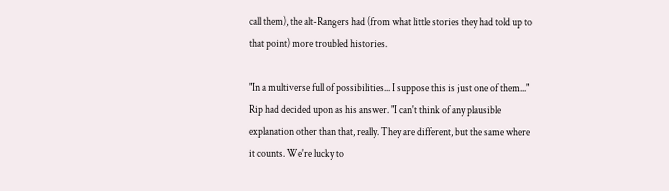call them), the alt-Rangers had (from what little stories they had told up to that point) more troubled histories.

"In a multiverse full of possibilities... I suppose this is just one of them..." Rip had decided upon as his answer. "I can't think of any plausible explanation other than that, really. They are different, but the same where it counts. We're lucky to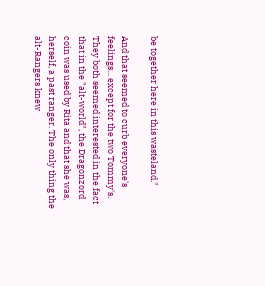be together here in this wasteland."

And that seemed to curb everyone's feelings... except for the two Tommy's. They both seemed interested in the fact that in the "alt-world", the Dragonzord coin was used by Rita and that she was, herself, a past ranger. The only thing the alt-Rangers knew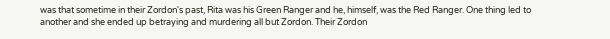was that sometime in their Zordon's past, Rita was his Green Ranger and he, himself, was the Red Ranger. One thing led to another and she ended up betraying and murdering all but Zordon. Their Zordon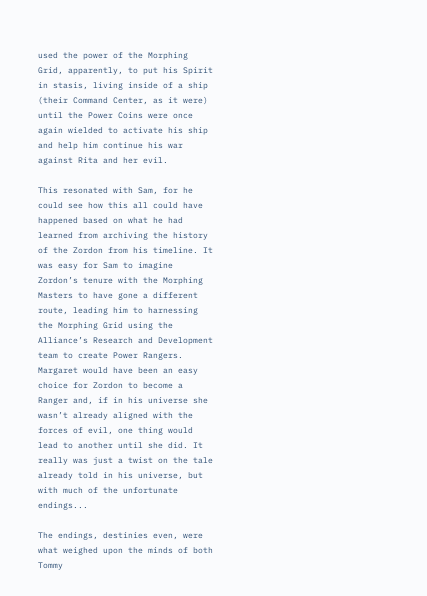used the power of the Morphing Grid, apparently, to put his Spirit in stasis, living inside of a ship (their Command Center, as it were) until the Power Coins were once again wielded to activate his ship and help him continue his war against Rita and her evil.

This resonated with Sam, for he could see how this all could have happened based on what he had learned from archiving the history of the Zordon from his timeline. It was easy for Sam to imagine Zordon’s tenure with the Morphing Masters to have gone a different route, leading him to harnessing the Morphing Grid using the Alliance’s Research and Development team to create Power Rangers. Margaret would have been an easy choice for Zordon to become a Ranger and, if in his universe she wasn’t already aligned with the forces of evil, one thing would lead to another until she did. It really was just a twist on the tale already told in his universe, but with much of the unfortunate endings...

The endings, destinies even, were what weighed upon the minds of both Tommy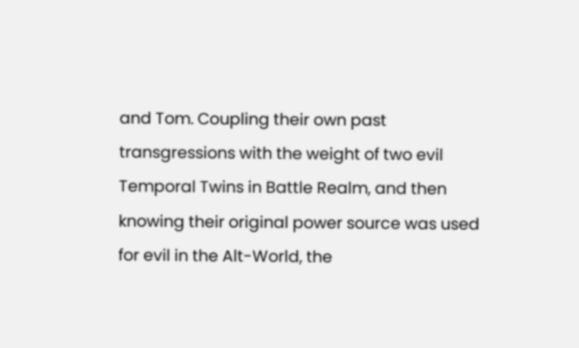and Tom. Coupling their own past transgressions with the weight of two evil Temporal Twins in Battle Realm, and then knowing their original power source was used for evil in the Alt-World, the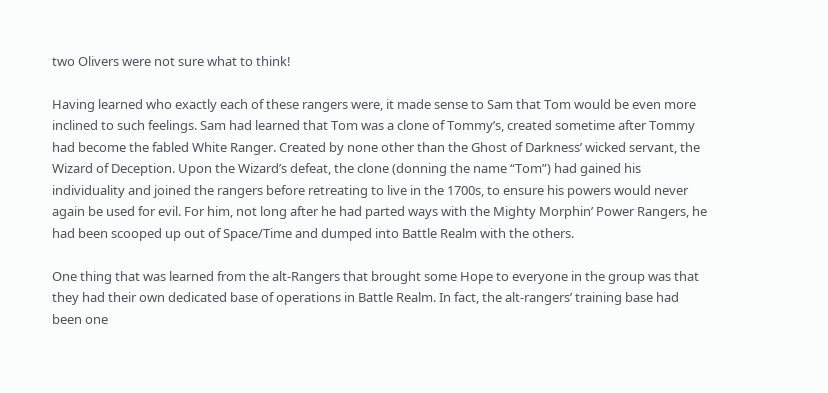two Olivers were not sure what to think!

Having learned who exactly each of these rangers were, it made sense to Sam that Tom would be even more inclined to such feelings. Sam had learned that Tom was a clone of Tommy’s, created sometime after Tommy had become the fabled White Ranger. Created by none other than the Ghost of Darkness’ wicked servant, the Wizard of Deception. Upon the Wizard’s defeat, the clone (donning the name “Tom”) had gained his individuality and joined the rangers before retreating to live in the 1700s, to ensure his powers would never again be used for evil. For him, not long after he had parted ways with the Mighty Morphin’ Power Rangers, he had been scooped up out of Space/Time and dumped into Battle Realm with the others.

One thing that was learned from the alt-Rangers that brought some Hope to everyone in the group was that they had their own dedicated base of operations in Battle Realm. In fact, the alt-rangers’ training base had been one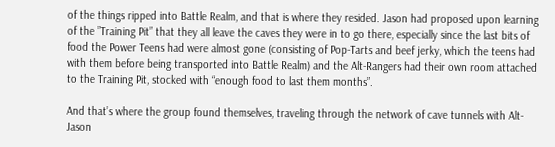of the things ripped into Battle Realm, and that is where they resided. Jason had proposed upon learning of the ”Training Pit” that they all leave the caves they were in to go there, especially since the last bits of food the Power Teens had were almost gone (consisting of Pop-Tarts and beef jerky, which the teens had with them before being transported into Battle Realm) and the Alt-Rangers had their own room attached to the Training Pit, stocked with “enough food to last them months”.

And that’s where the group found themselves, traveling through the network of cave tunnels with Alt-Jason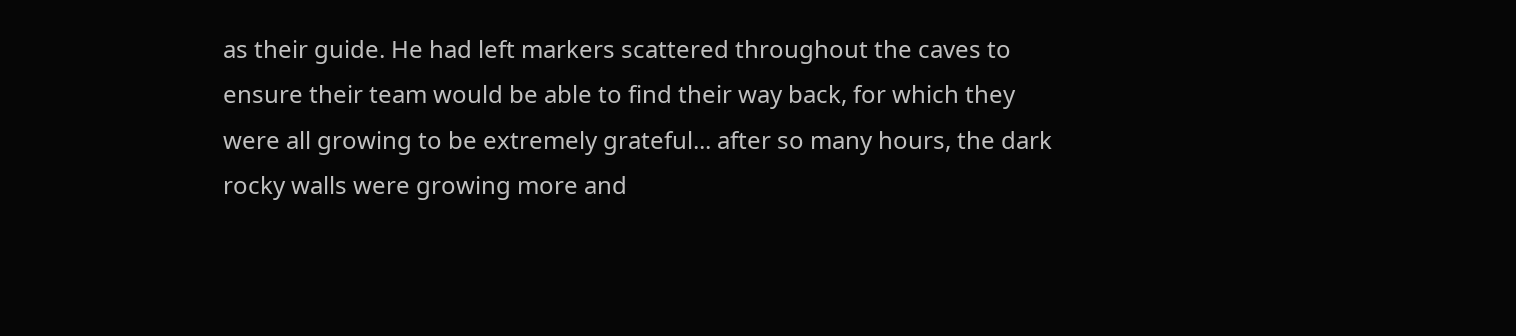as their guide. He had left markers scattered throughout the caves to ensure their team would be able to find their way back, for which they were all growing to be extremely grateful... after so many hours, the dark rocky walls were growing more and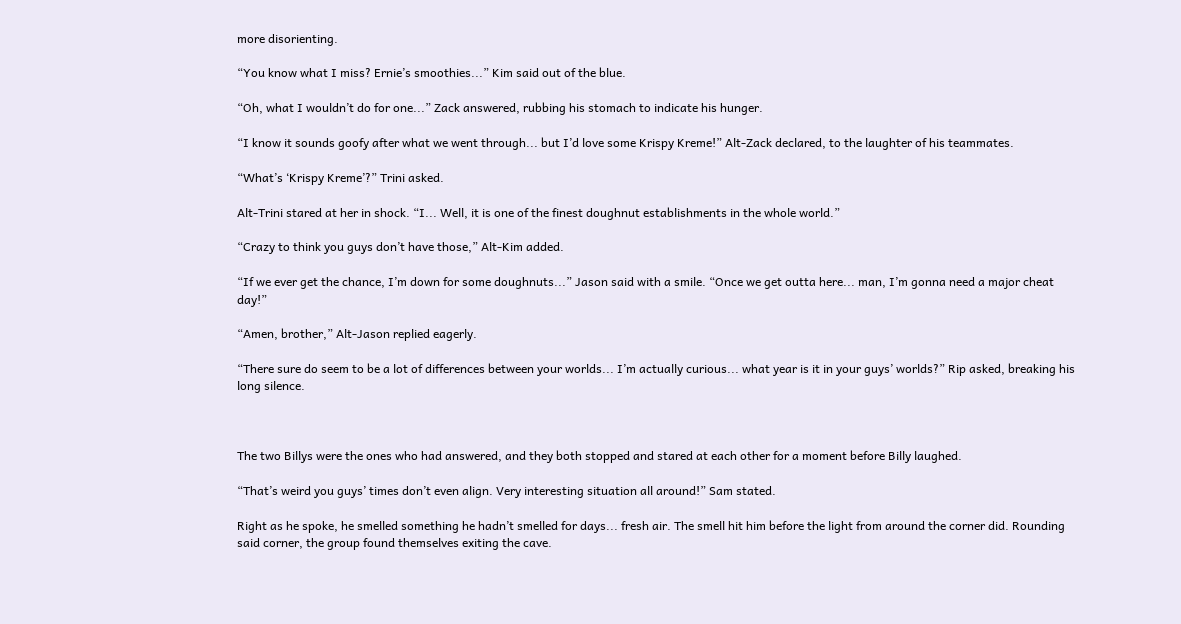more disorienting.

“You know what I miss? Ernie’s smoothies...” Kim said out of the blue.

“Oh, what I wouldn’t do for one...” Zack answered, rubbing his stomach to indicate his hunger.

“I know it sounds goofy after what we went through... but I’d love some Krispy Kreme!” Alt-Zack declared, to the laughter of his teammates.

“What’s ‘Krispy Kreme’?” Trini asked.

Alt-Trini stared at her in shock. “I... Well, it is one of the finest doughnut establishments in the whole world.”

“Crazy to think you guys don’t have those,” Alt-Kim added.

“If we ever get the chance, I’m down for some doughnuts...” Jason said with a smile. “Once we get outta here... man, I’m gonna need a major cheat day!”

“Amen, brother,” Alt-Jason replied eagerly.

“There sure do seem to be a lot of differences between your worlds... I’m actually curious... what year is it in your guys’ worlds?” Rip asked, breaking his long silence.



The two Billys were the ones who had answered, and they both stopped and stared at each other for a moment before Billy laughed.

“That’s weird you guys’ times don’t even align. Very interesting situation all around!” Sam stated.

Right as he spoke, he smelled something he hadn’t smelled for days... fresh air. The smell hit him before the light from around the corner did. Rounding said corner, the group found themselves exiting the cave.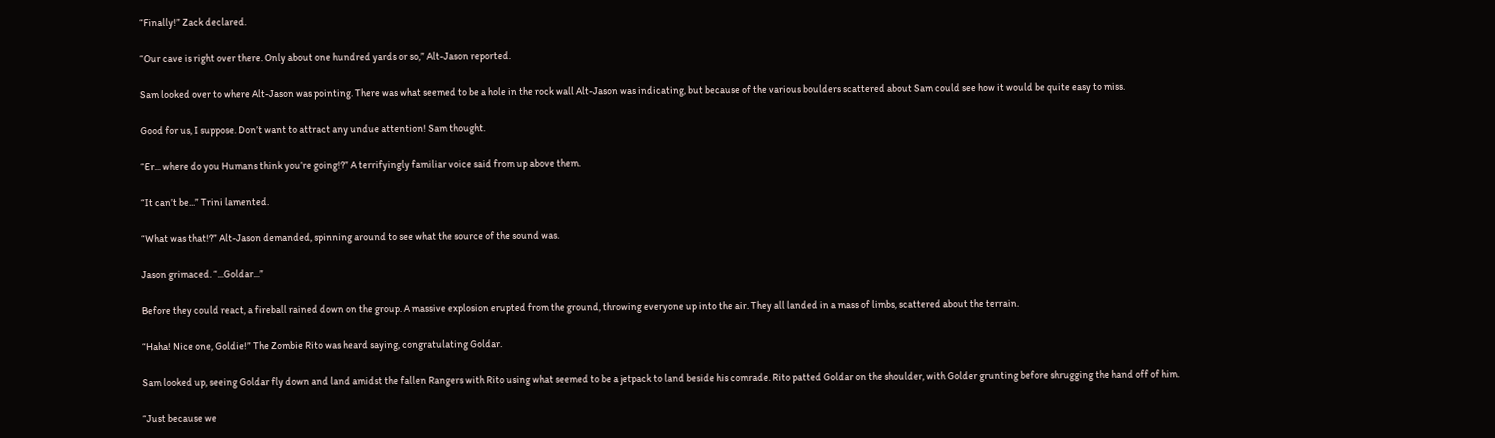“Finally!” Zack declared.

“Our cave is right over there. Only about one hundred yards or so,” Alt-Jason reported.

Sam looked over to where Alt-Jason was pointing. There was what seemed to be a hole in the rock wall Alt-Jason was indicating, but because of the various boulders scattered about Sam could see how it would be quite easy to miss.

Good for us, I suppose. Don’t want to attract any undue attention! Sam thought.

“Er... where do you Humans think you’re going!?” A terrifyingly familiar voice said from up above them.

“It can’t be...” Trini lamented.

“What was that!?” Alt-Jason demanded, spinning around to see what the source of the sound was.

Jason grimaced. “...Goldar...”

Before they could react, a fireball rained down on the group. A massive explosion erupted from the ground, throwing everyone up into the air. They all landed in a mass of limbs, scattered about the terrain.

“Haha! Nice one, Goldie!” The Zombie Rito was heard saying, congratulating Goldar.

Sam looked up, seeing Goldar fly down and land amidst the fallen Rangers with Rito using what seemed to be a jetpack to land beside his comrade. Rito patted Goldar on the shoulder, with Golder grunting before shrugging the hand off of him.

“Just because we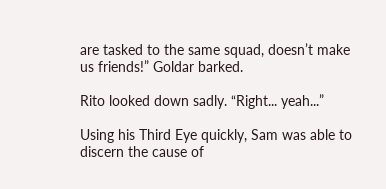are tasked to the same squad, doesn’t make us friends!” Goldar barked.

Rito looked down sadly. “Right... yeah...”

Using his Third Eye quickly, Sam was able to discern the cause of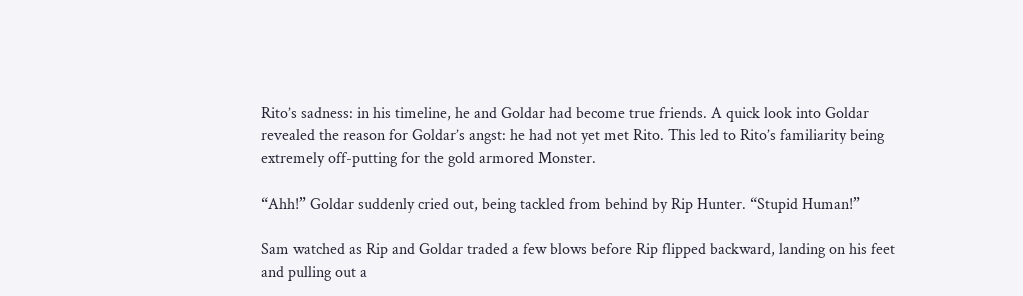Rito’s sadness: in his timeline, he and Goldar had become true friends. A quick look into Goldar revealed the reason for Goldar’s angst: he had not yet met Rito. This led to Rito’s familiarity being extremely off-putting for the gold armored Monster.

“Ahh!” Goldar suddenly cried out, being tackled from behind by Rip Hunter. “Stupid Human!”

Sam watched as Rip and Goldar traded a few blows before Rip flipped backward, landing on his feet and pulling out a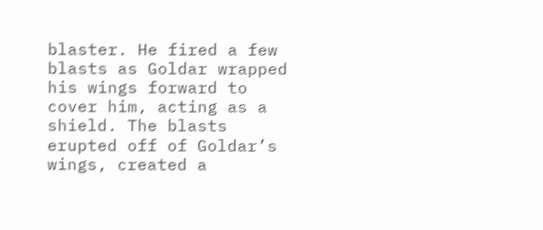blaster. He fired a few blasts as Goldar wrapped his wings forward to cover him, acting as a shield. The blasts erupted off of Goldar’s wings, created a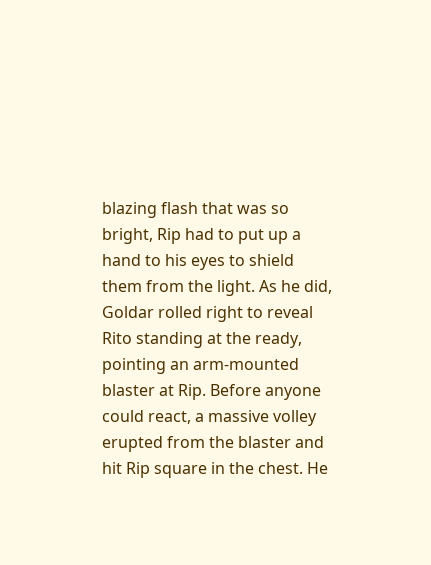blazing flash that was so bright, Rip had to put up a hand to his eyes to shield them from the light. As he did, Goldar rolled right to reveal Rito standing at the ready, pointing an arm-mounted blaster at Rip. Before anyone could react, a massive volley erupted from the blaster and hit Rip square in the chest. He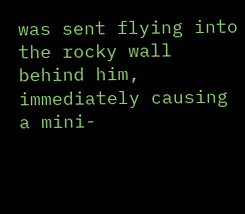was sent flying into the rocky wall behind him, immediately causing a mini-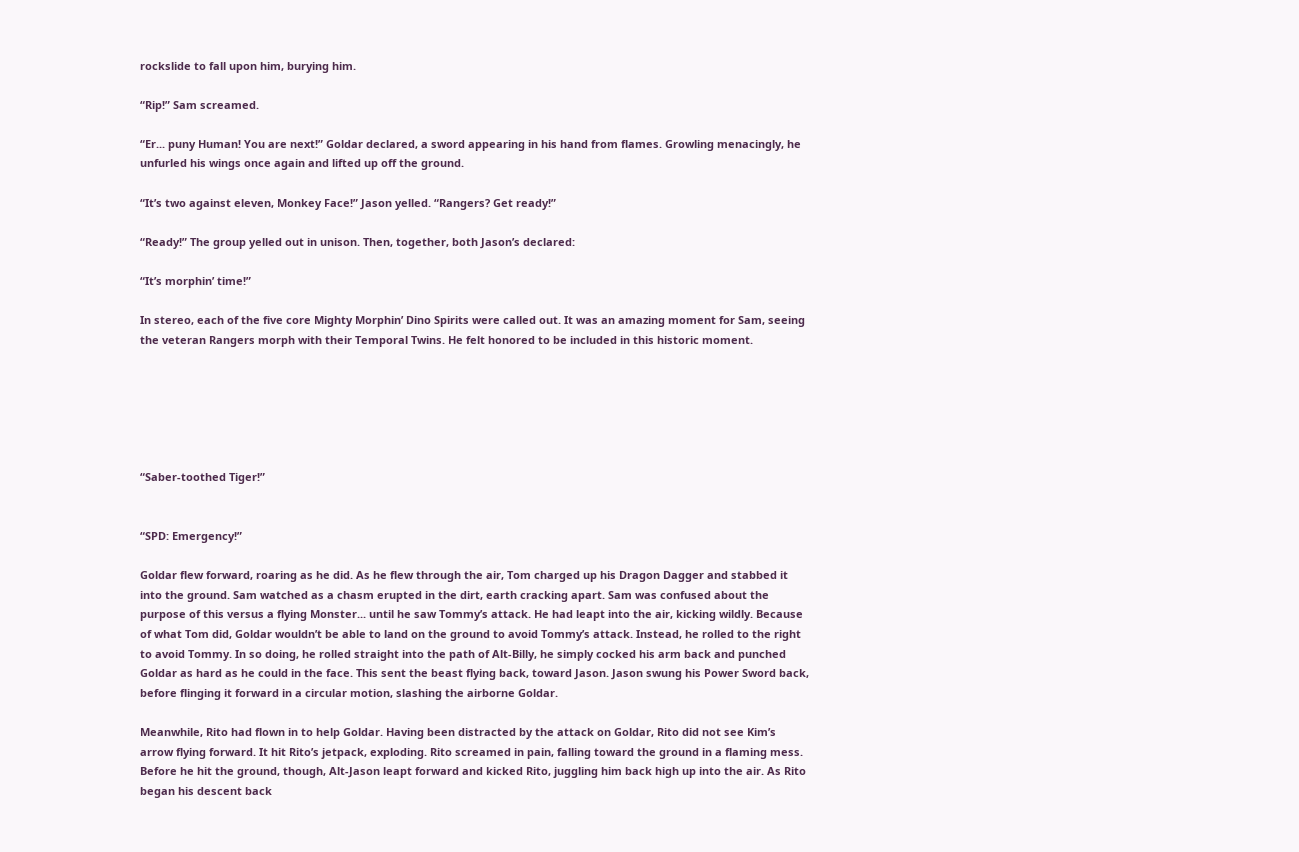rockslide to fall upon him, burying him.

“Rip!” Sam screamed.

“Er... puny Human! You are next!” Goldar declared, a sword appearing in his hand from flames. Growling menacingly, he unfurled his wings once again and lifted up off the ground.

“It’s two against eleven, Monkey Face!” Jason yelled. “Rangers? Get ready!”

“Ready!” The group yelled out in unison. Then, together, both Jason’s declared:

“It’s morphin’ time!”

In stereo, each of the five core Mighty Morphin’ Dino Spirits were called out. It was an amazing moment for Sam, seeing the veteran Rangers morph with their Temporal Twins. He felt honored to be included in this historic moment.






“Saber-toothed Tiger!”


“SPD: Emergency!”

Goldar flew forward, roaring as he did. As he flew through the air, Tom charged up his Dragon Dagger and stabbed it into the ground. Sam watched as a chasm erupted in the dirt, earth cracking apart. Sam was confused about the purpose of this versus a flying Monster... until he saw Tommy’s attack. He had leapt into the air, kicking wildly. Because of what Tom did, Goldar wouldn’t be able to land on the ground to avoid Tommy’s attack. Instead, he rolled to the right to avoid Tommy. In so doing, he rolled straight into the path of Alt-Billy, he simply cocked his arm back and punched Goldar as hard as he could in the face. This sent the beast flying back, toward Jason. Jason swung his Power Sword back, before flinging it forward in a circular motion, slashing the airborne Goldar.

Meanwhile, Rito had flown in to help Goldar. Having been distracted by the attack on Goldar, Rito did not see Kim’s arrow flying forward. It hit Rito’s jetpack, exploding. Rito screamed in pain, falling toward the ground in a flaming mess. Before he hit the ground, though, Alt-Jason leapt forward and kicked Rito, juggling him back high up into the air. As Rito began his descent back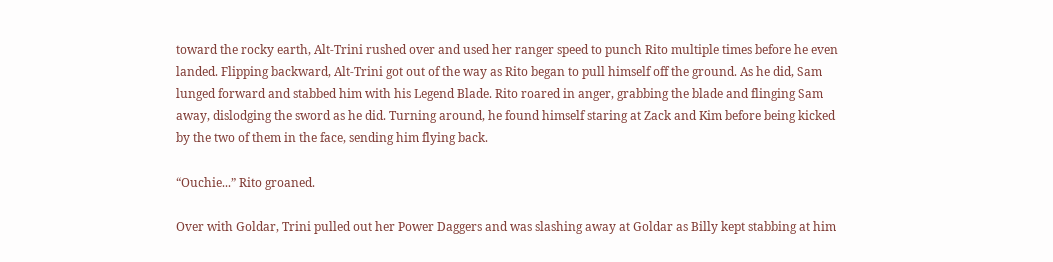toward the rocky earth, Alt-Trini rushed over and used her ranger speed to punch Rito multiple times before he even landed. Flipping backward, Alt-Trini got out of the way as Rito began to pull himself off the ground. As he did, Sam lunged forward and stabbed him with his Legend Blade. Rito roared in anger, grabbing the blade and flinging Sam away, dislodging the sword as he did. Turning around, he found himself staring at Zack and Kim before being kicked by the two of them in the face, sending him flying back.

“Ouchie...” Rito groaned.

Over with Goldar, Trini pulled out her Power Daggers and was slashing away at Goldar as Billy kept stabbing at him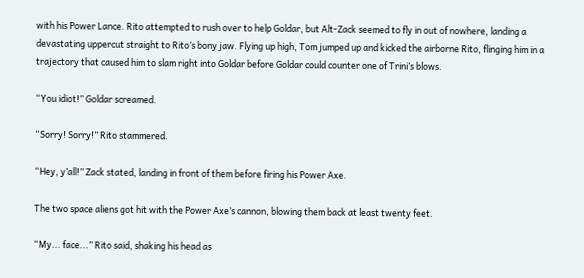with his Power Lance. Rito attempted to rush over to help Goldar, but Alt-Zack seemed to fly in out of nowhere, landing a devastating uppercut straight to Rito’s bony jaw. Flying up high, Tom jumped up and kicked the airborne Rito, flinging him in a trajectory that caused him to slam right into Goldar before Goldar could counter one of Trini’s blows.

“You idiot!” Goldar screamed.

“Sorry! Sorry!” Rito stammered.

“Hey, y’all!” Zack stated, landing in front of them before firing his Power Axe.

The two space aliens got hit with the Power Axe’s cannon, blowing them back at least twenty feet.

“My... face...” Rito said, shaking his head as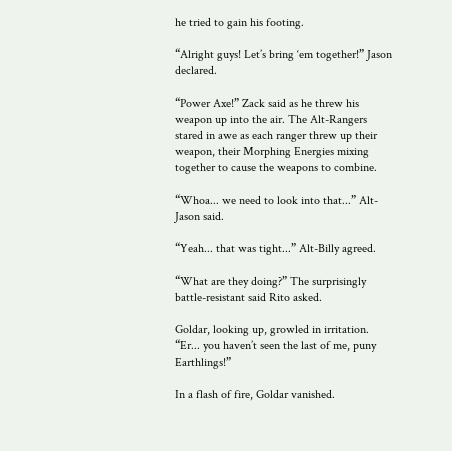he tried to gain his footing.

“Alright guys! Let’s bring ‘em together!” Jason declared.

“Power Axe!” Zack said as he threw his weapon up into the air. The Alt-Rangers stared in awe as each ranger threw up their weapon, their Morphing Energies mixing together to cause the weapons to combine.

“Whoa... we need to look into that...” Alt-Jason said.

“Yeah... that was tight...” Alt-Billy agreed.

“What are they doing?” The surprisingly battle-resistant said Rito asked.

Goldar, looking up, growled in irritation. “Er... you haven’t seen the last of me, puny Earthlings!”

In a flash of fire, Goldar vanished.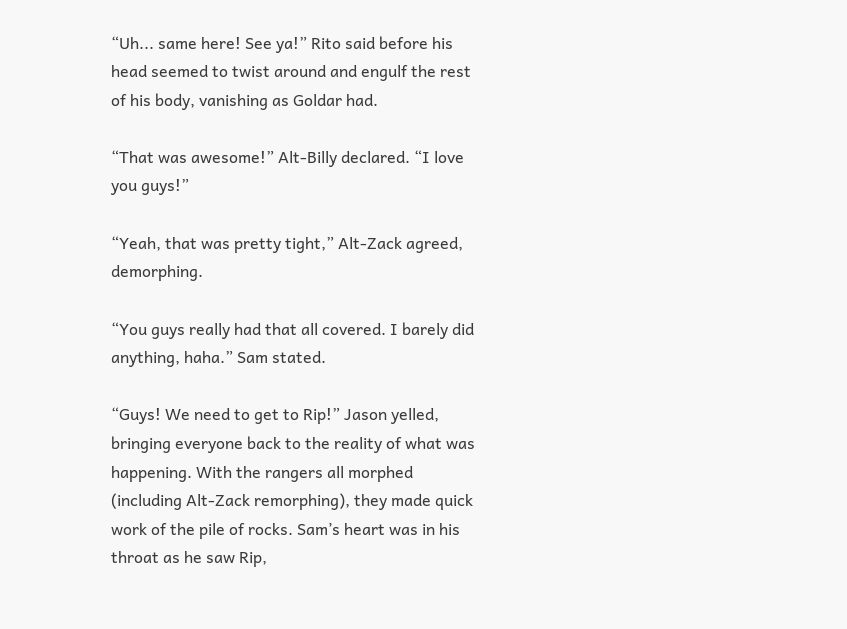“Uh... same here! See ya!” Rito said before his head seemed to twist around and engulf the rest of his body, vanishing as Goldar had.

“That was awesome!” Alt-Billy declared. “I love you guys!”

“Yeah, that was pretty tight,” Alt-Zack agreed, demorphing.

“You guys really had that all covered. I barely did anything, haha.” Sam stated.

“Guys! We need to get to Rip!” Jason yelled, bringing everyone back to the reality of what was happening. With the rangers all morphed (including Alt-Zack remorphing), they made quick work of the pile of rocks. Sam’s heart was in his throat as he saw Rip,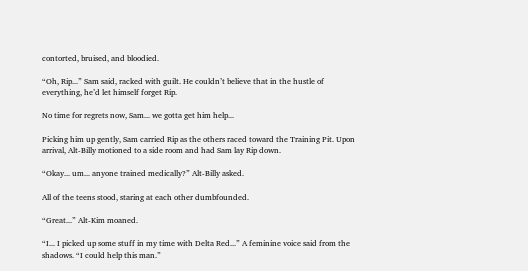contorted, bruised, and bloodied.

“Oh, Rip...” Sam said, racked with guilt. He couldn’t believe that in the hustle of everything, he’d let himself forget Rip.

No time for regrets now, Sam... we gotta get him help...

Picking him up gently, Sam carried Rip as the others raced toward the Training Pit. Upon arrival, Alt-Billy motioned to a side room and had Sam lay Rip down.

“Okay... um... anyone trained medically?” Alt-Billy asked.

All of the teens stood, staring at each other dumbfounded.

“Great...” Alt-Kim moaned.

“I... I picked up some stuff in my time with Delta Red...” A feminine voice said from the shadows. “I could help this man.”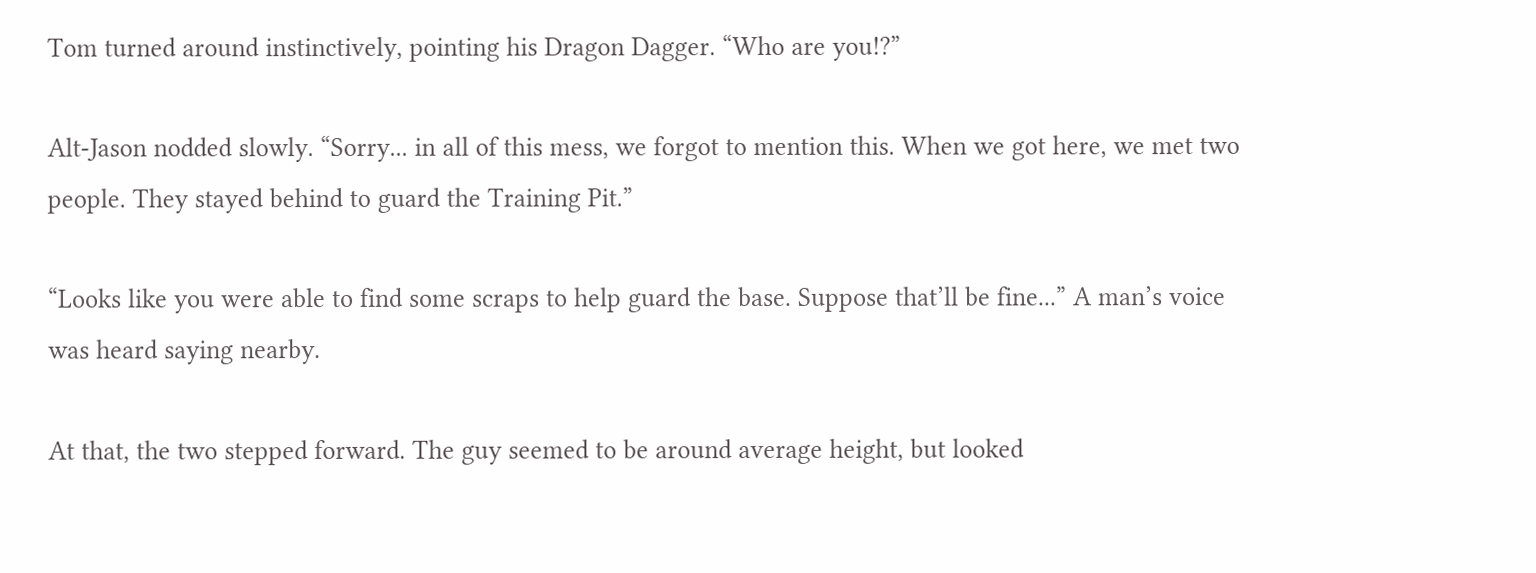Tom turned around instinctively, pointing his Dragon Dagger. “Who are you!?”

Alt-Jason nodded slowly. “Sorry... in all of this mess, we forgot to mention this. When we got here, we met two people. They stayed behind to guard the Training Pit.”

“Looks like you were able to find some scraps to help guard the base. Suppose that’ll be fine...” A man’s voice was heard saying nearby.

At that, the two stepped forward. The guy seemed to be around average height, but looked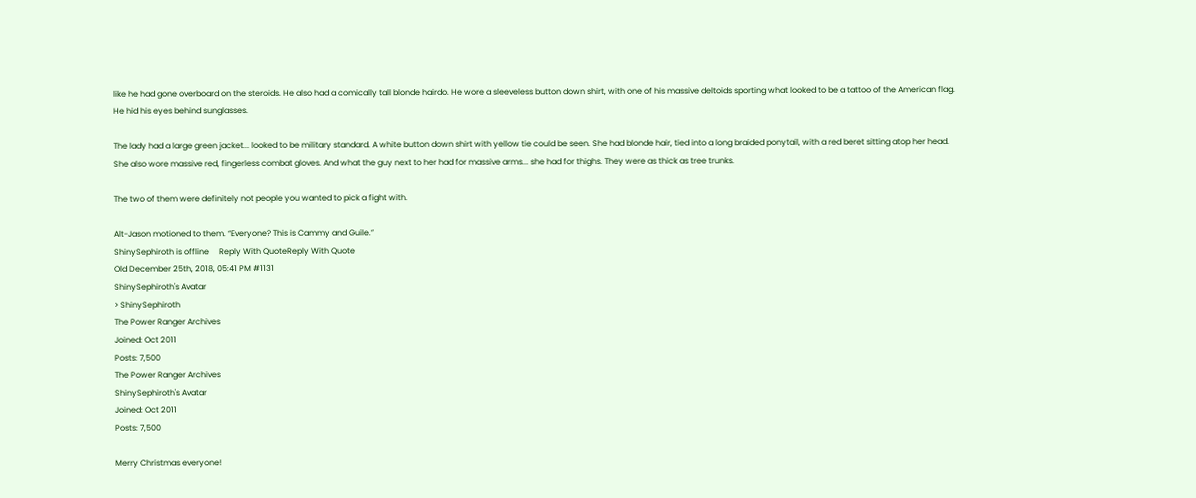like he had gone overboard on the steroids. He also had a comically tall blonde hairdo. He wore a sleeveless button down shirt, with one of his massive deltoids sporting what looked to be a tattoo of the American flag. He hid his eyes behind sunglasses.

The lady had a large green jacket... looked to be military standard. A white button down shirt with yellow tie could be seen. She had blonde hair, tied into a long braided ponytail, with a red beret sitting atop her head. She also wore massive red, fingerless combat gloves. And what the guy next to her had for massive arms... she had for thighs. They were as thick as tree trunks.

The two of them were definitely not people you wanted to pick a fight with.

Alt-Jason motioned to them. “Everyone? This is Cammy and Guile.”
ShinySephiroth is offline     Reply With QuoteReply With Quote
Old December 25th, 2018, 05:41 PM #1131
ShinySephiroth's Avatar
> ShinySephiroth
The Power Ranger Archives
Joined: Oct 2011
Posts: 7,500
The Power Ranger Archives
ShinySephiroth's Avatar
Joined: Oct 2011
Posts: 7,500

Merry Christmas everyone!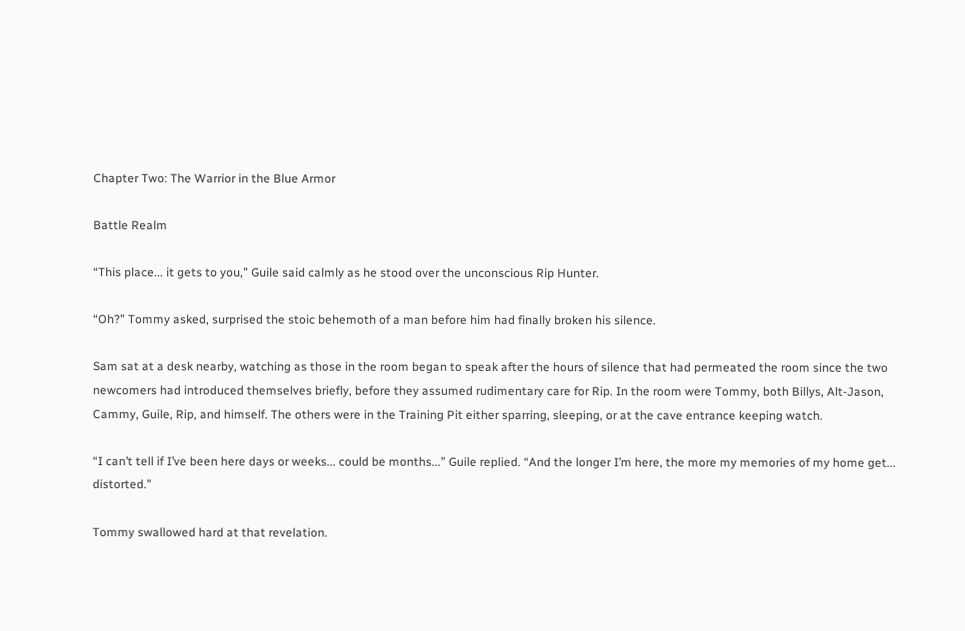Chapter Two: The Warrior in the Blue Armor

Battle Realm

“This place... it gets to you,” Guile said calmly as he stood over the unconscious Rip Hunter.

“Oh?” Tommy asked, surprised the stoic behemoth of a man before him had finally broken his silence.

Sam sat at a desk nearby, watching as those in the room began to speak after the hours of silence that had permeated the room since the two newcomers had introduced themselves briefly, before they assumed rudimentary care for Rip. In the room were Tommy, both Billys, Alt-Jason, Cammy, Guile, Rip, and himself. The others were in the Training Pit either sparring, sleeping, or at the cave entrance keeping watch.

“I can’t tell if I’ve been here days or weeks... could be months...” Guile replied. “And the longer I’m here, the more my memories of my home get... distorted.”

Tommy swallowed hard at that revelation.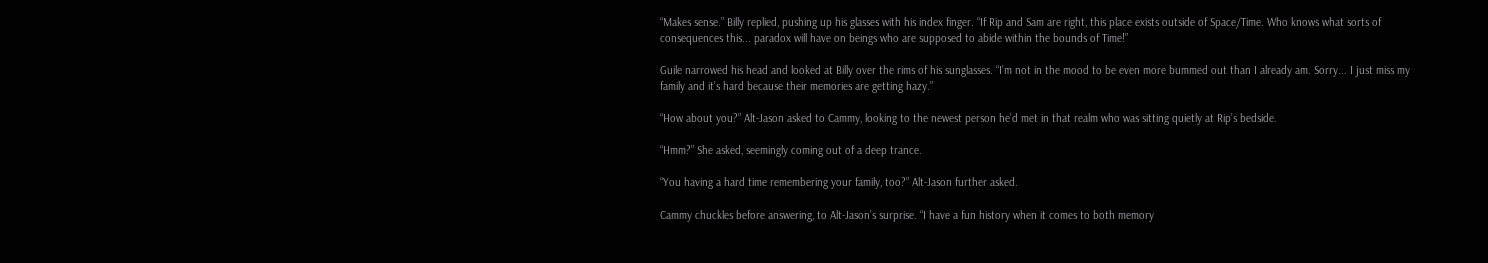“Makes sense.” Billy replied, pushing up his glasses with his index finger. “If Rip and Sam are right, this place exists outside of Space/Time. Who knows what sorts of consequences this... paradox will have on beings who are supposed to abide within the bounds of Time!”

Guile narrowed his head and looked at Billy over the rims of his sunglasses. “I’m not in the mood to be even more bummed out than I already am. Sorry... I just miss my family and it’s hard because their memories are getting hazy.”

“How about you?” Alt-Jason asked to Cammy, looking to the newest person he’d met in that realm who was sitting quietly at Rip’s bedside.

“Hmm?” She asked, seemingly coming out of a deep trance.

“You having a hard time remembering your family, too?” Alt-Jason further asked.

Cammy chuckles before answering, to Alt-Jason’s surprise. “I have a fun history when it comes to both memory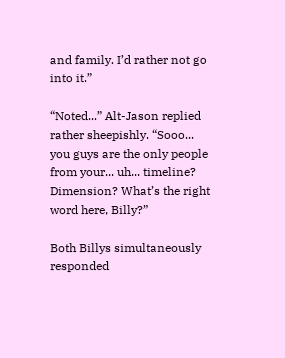and family. I’d rather not go into it.”

“Noted...” Alt-Jason replied rather sheepishly. “Sooo... you guys are the only people from your... uh... timeline? Dimension? What’s the right word here, Billy?”

Both Billys simultaneously responded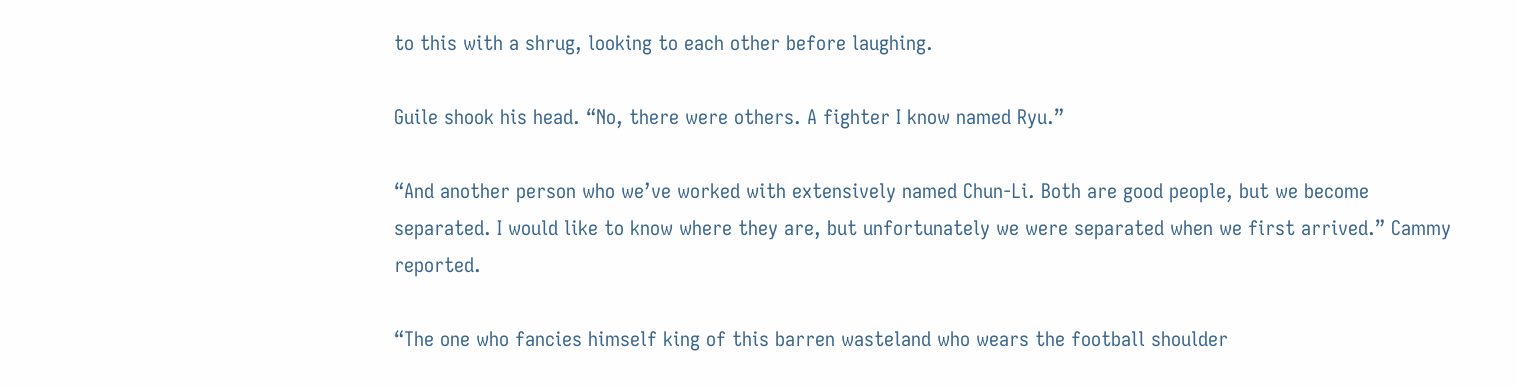to this with a shrug, looking to each other before laughing.

Guile shook his head. “No, there were others. A fighter I know named Ryu.”

“And another person who we’ve worked with extensively named Chun-Li. Both are good people, but we become separated. I would like to know where they are, but unfortunately we were separated when we first arrived.” Cammy reported.

“The one who fancies himself king of this barren wasteland who wears the football shoulder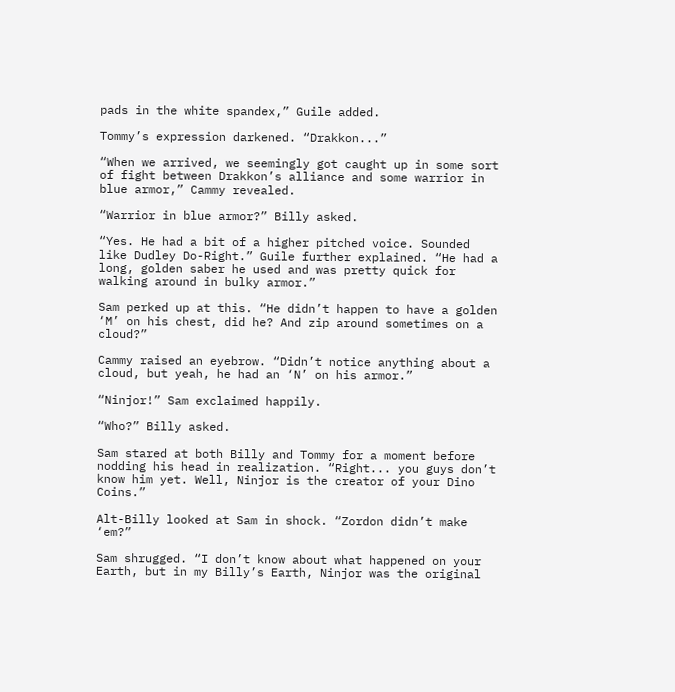pads in the white spandex,” Guile added.

Tommy’s expression darkened. “Drakkon...”

“When we arrived, we seemingly got caught up in some sort of fight between Drakkon’s alliance and some warrior in blue armor,” Cammy revealed.

“Warrior in blue armor?” Billy asked.

“Yes. He had a bit of a higher pitched voice. Sounded like Dudley Do-Right.” Guile further explained. “He had a long, golden saber he used and was pretty quick for walking around in bulky armor.”

Sam perked up at this. “He didn’t happen to have a golden ‘M’ on his chest, did he? And zip around sometimes on a cloud?”

Cammy raised an eyebrow. “Didn’t notice anything about a cloud, but yeah, he had an ‘N’ on his armor.”

“Ninjor!” Sam exclaimed happily.

“Who?” Billy asked.

Sam stared at both Billy and Tommy for a moment before nodding his head in realization. “Right... you guys don’t know him yet. Well, Ninjor is the creator of your Dino Coins.”

Alt-Billy looked at Sam in shock. “Zordon didn’t make ‘em?”

Sam shrugged. “I don’t know about what happened on your Earth, but in my Billy’s Earth, Ninjor was the original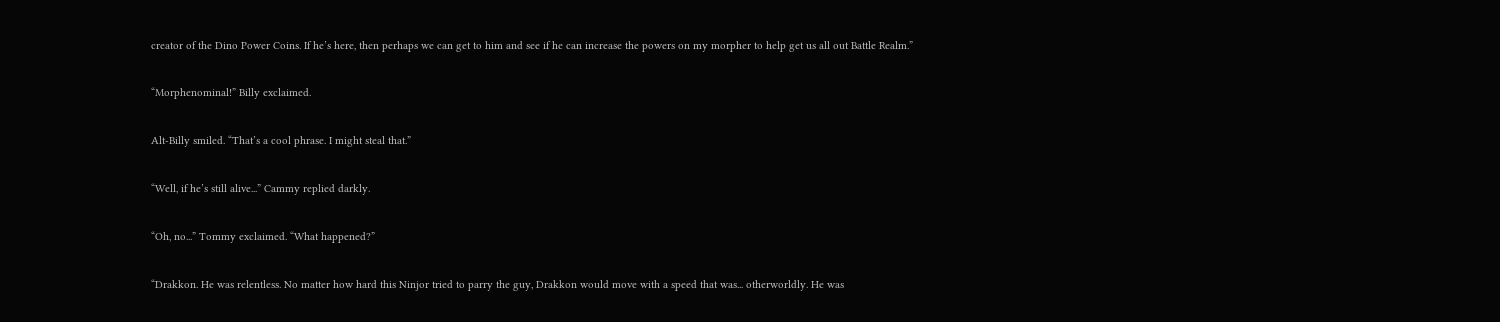creator of the Dino Power Coins. If he’s here, then perhaps we can get to him and see if he can increase the powers on my morpher to help get us all out Battle Realm.”

“Morphenominal!” Billy exclaimed.

Alt-Billy smiled. “That’s a cool phrase. I might steal that.”

“Well, if he’s still alive...” Cammy replied darkly.

“Oh, no...” Tommy exclaimed. “What happened?”

“Drakkon. He was relentless. No matter how hard this Ninjor tried to parry the guy, Drakkon would move with a speed that was... otherworldly. He was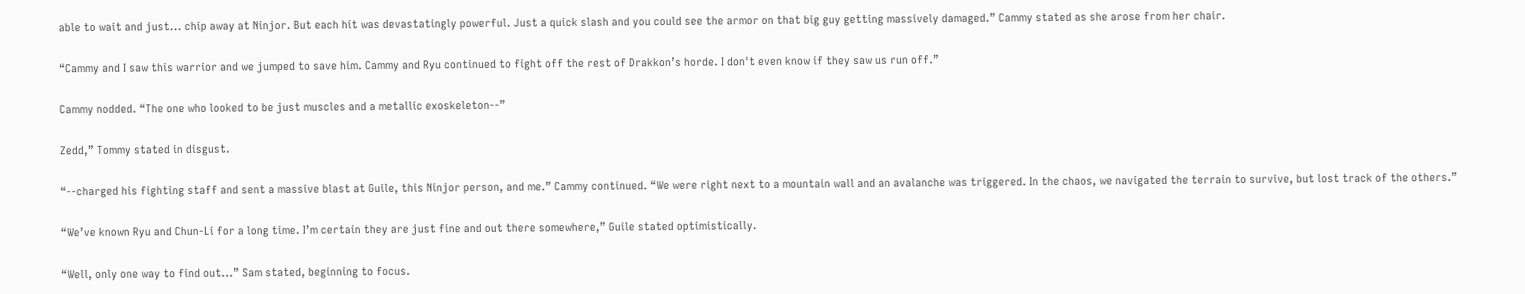able to wait and just... chip away at Ninjor. But each hit was devastatingly powerful. Just a quick slash and you could see the armor on that big guy getting massively damaged.” Cammy stated as she arose from her chair.

“Cammy and I saw this warrior and we jumped to save him. Cammy and Ryu continued to fight off the rest of Drakkon’s horde. I don't even know if they saw us run off.”

Cammy nodded. “The one who looked to be just muscles and a metallic exoskeleton--”

Zedd,” Tommy stated in disgust.

“--charged his fighting staff and sent a massive blast at Guile, this Ninjor person, and me.” Cammy continued. “We were right next to a mountain wall and an avalanche was triggered. In the chaos, we navigated the terrain to survive, but lost track of the others.”

“We’ve known Ryu and Chun-Li for a long time. I’m certain they are just fine and out there somewhere,” Guile stated optimistically.

“Well, only one way to find out...” Sam stated, beginning to focus.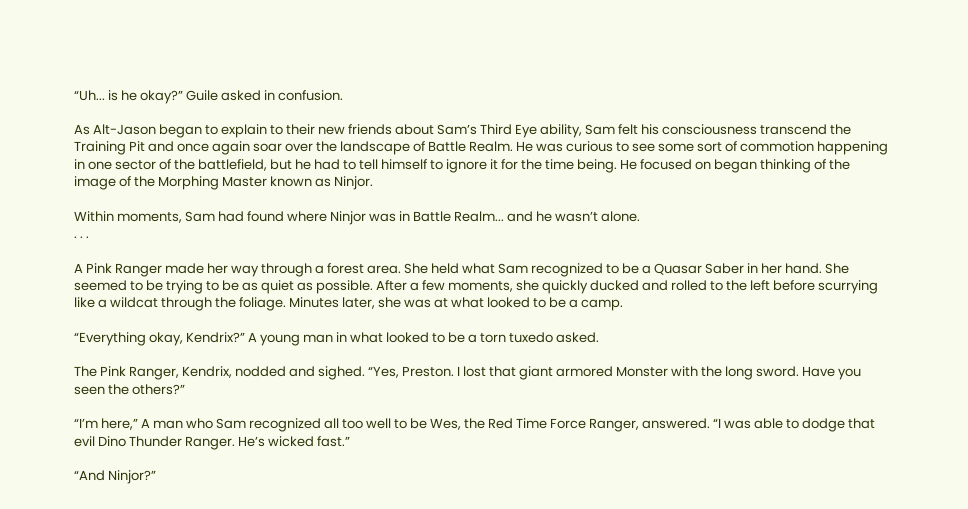“Uh... is he okay?” Guile asked in confusion.

As Alt-Jason began to explain to their new friends about Sam’s Third Eye ability, Sam felt his consciousness transcend the Training Pit and once again soar over the landscape of Battle Realm. He was curious to see some sort of commotion happening in one sector of the battlefield, but he had to tell himself to ignore it for the time being. He focused on began thinking of the image of the Morphing Master known as Ninjor.

Within moments, Sam had found where Ninjor was in Battle Realm... and he wasn’t alone.
. . .

A Pink Ranger made her way through a forest area. She held what Sam recognized to be a Quasar Saber in her hand. She seemed to be trying to be as quiet as possible. After a few moments, she quickly ducked and rolled to the left before scurrying like a wildcat through the foliage. Minutes later, she was at what looked to be a camp.

“Everything okay, Kendrix?” A young man in what looked to be a torn tuxedo asked.

The Pink Ranger, Kendrix, nodded and sighed. “Yes, Preston. I lost that giant armored Monster with the long sword. Have you seen the others?”

“I’m here,” A man who Sam recognized all too well to be Wes, the Red Time Force Ranger, answered. “I was able to dodge that evil Dino Thunder Ranger. He’s wicked fast.”

“And Ninjor?”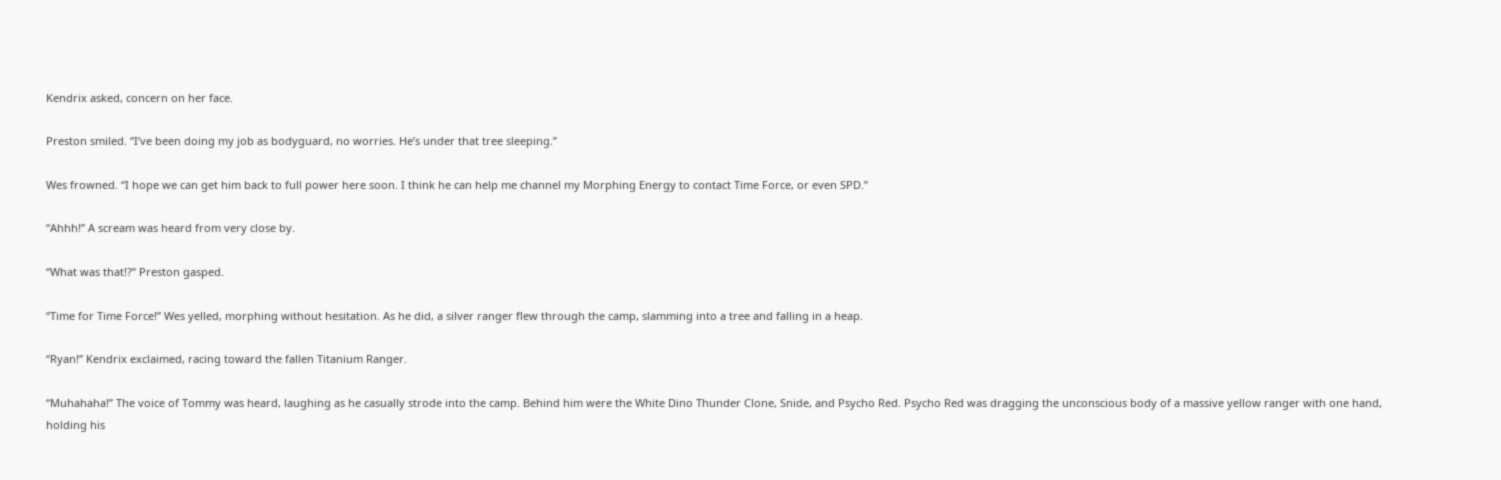Kendrix asked, concern on her face.

Preston smiled. “I’ve been doing my job as bodyguard, no worries. He’s under that tree sleeping.”

Wes frowned. “I hope we can get him back to full power here soon. I think he can help me channel my Morphing Energy to contact Time Force, or even SPD.”

“Ahhh!” A scream was heard from very close by.

“What was that!?” Preston gasped.

“Time for Time Force!” Wes yelled, morphing without hesitation. As he did, a silver ranger flew through the camp, slamming into a tree and falling in a heap.

“Ryan!” Kendrix exclaimed, racing toward the fallen Titanium Ranger.

“Muhahaha!” The voice of Tommy was heard, laughing as he casually strode into the camp. Behind him were the White Dino Thunder Clone, Snide, and Psycho Red. Psycho Red was dragging the unconscious body of a massive yellow ranger with one hand, holding his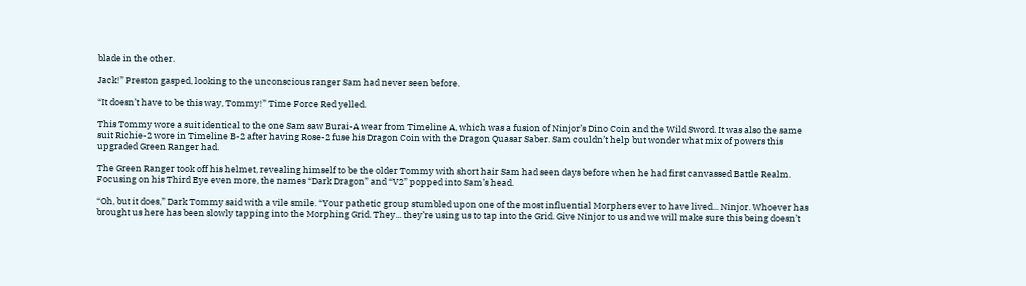blade in the other.

Jack!” Preston gasped, looking to the unconscious ranger Sam had never seen before.

“It doesn’t have to be this way, Tommy!” Time Force Red yelled.

This Tommy wore a suit identical to the one Sam saw Burai-A wear from Timeline A, which was a fusion of Ninjor’s Dino Coin and the Wild Sword. It was also the same suit Richie-2 wore in Timeline B-2 after having Rose-2 fuse his Dragon Coin with the Dragon Quasar Saber. Sam couldn’t help but wonder what mix of powers this upgraded Green Ranger had.

The Green Ranger took off his helmet, revealing himself to be the older Tommy with short hair Sam had seen days before when he had first canvassed Battle Realm. Focusing on his Third Eye even more, the names “Dark Dragon” and “V2” popped into Sam’s head.

“Oh, but it does,” Dark Tommy said with a vile smile. “Your pathetic group stumbled upon one of the most influential Morphers ever to have lived... Ninjor. Whoever has brought us here has been slowly tapping into the Morphing Grid. They... they’re using us to tap into the Grid. Give Ninjor to us and we will make sure this being doesn’t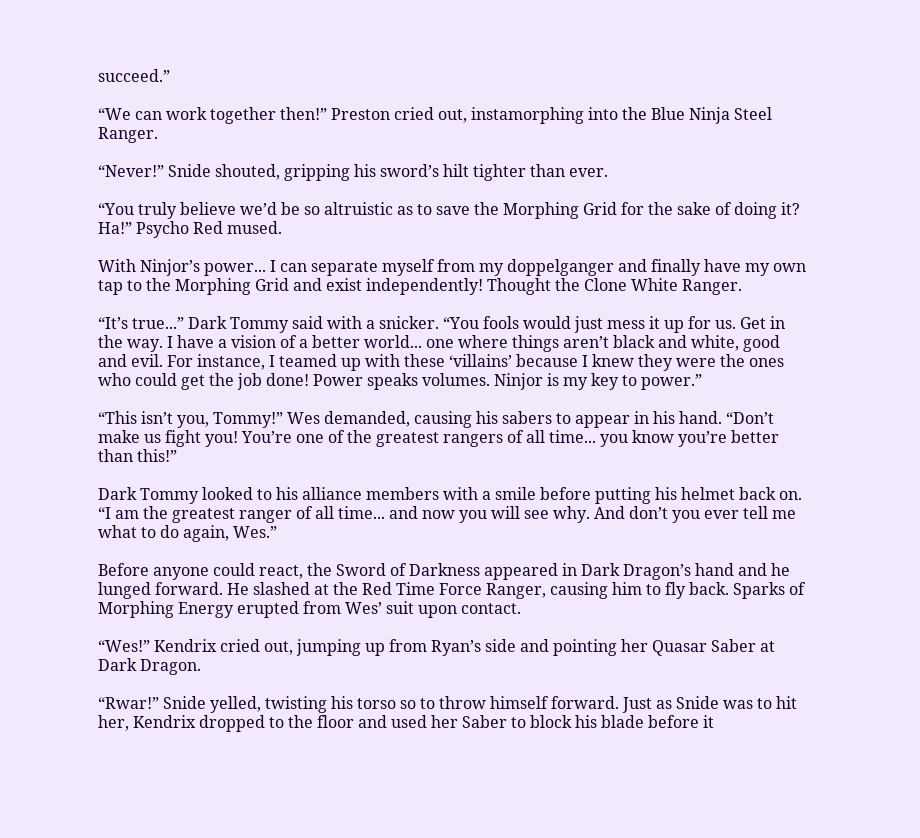succeed.”

“We can work together then!” Preston cried out, instamorphing into the Blue Ninja Steel Ranger.

“Never!” Snide shouted, gripping his sword’s hilt tighter than ever.

“You truly believe we’d be so altruistic as to save the Morphing Grid for the sake of doing it? Ha!” Psycho Red mused.

With Ninjor’s power... I can separate myself from my doppelganger and finally have my own tap to the Morphing Grid and exist independently! Thought the Clone White Ranger.

“It’s true...” Dark Tommy said with a snicker. “You fools would just mess it up for us. Get in the way. I have a vision of a better world... one where things aren’t black and white, good and evil. For instance, I teamed up with these ‘villains’ because I knew they were the ones who could get the job done! Power speaks volumes. Ninjor is my key to power.”

“This isn’t you, Tommy!” Wes demanded, causing his sabers to appear in his hand. “Don’t make us fight you! You’re one of the greatest rangers of all time... you know you’re better than this!”

Dark Tommy looked to his alliance members with a smile before putting his helmet back on. “I am the greatest ranger of all time... and now you will see why. And don’t you ever tell me what to do again, Wes.”

Before anyone could react, the Sword of Darkness appeared in Dark Dragon’s hand and he lunged forward. He slashed at the Red Time Force Ranger, causing him to fly back. Sparks of Morphing Energy erupted from Wes’ suit upon contact.

“Wes!” Kendrix cried out, jumping up from Ryan’s side and pointing her Quasar Saber at Dark Dragon.

“Rwar!” Snide yelled, twisting his torso so to throw himself forward. Just as Snide was to hit her, Kendrix dropped to the floor and used her Saber to block his blade before it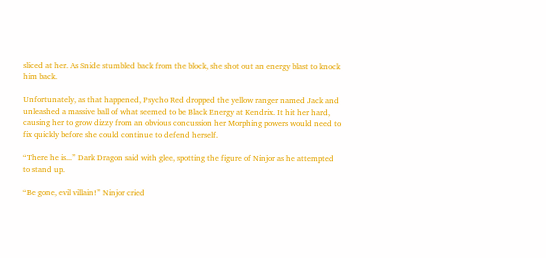sliced at her. As Snide stumbled back from the block, she shot out an energy blast to knock him back.

Unfortunately, as that happened, Psycho Red dropped the yellow ranger named Jack and unleashed a massive ball of what seemed to be Black Energy at Kendrix. It hit her hard, causing her to grow dizzy from an obvious concussion her Morphing powers would need to fix quickly before she could continue to defend herself.

“There he is...” Dark Dragon said with glee, spotting the figure of Ninjor as he attempted to stand up.

“Be gone, evil villain!” Ninjor cried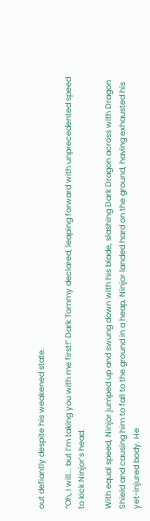out defiantly despite his weakened state.

“Oh, I will... but I’m taking you with me first!” Dark Tommy declared, leaping forward with unprecedented speed to kick Ninjor’s head.

With equal speed, Ninjor jumped up and swung down with his blade, slashing Dark Dragon across with Dragon Shield and causing him to fall to the ground in a heap. Ninjor landed hard on the ground, having exhausted his yet-injured body. He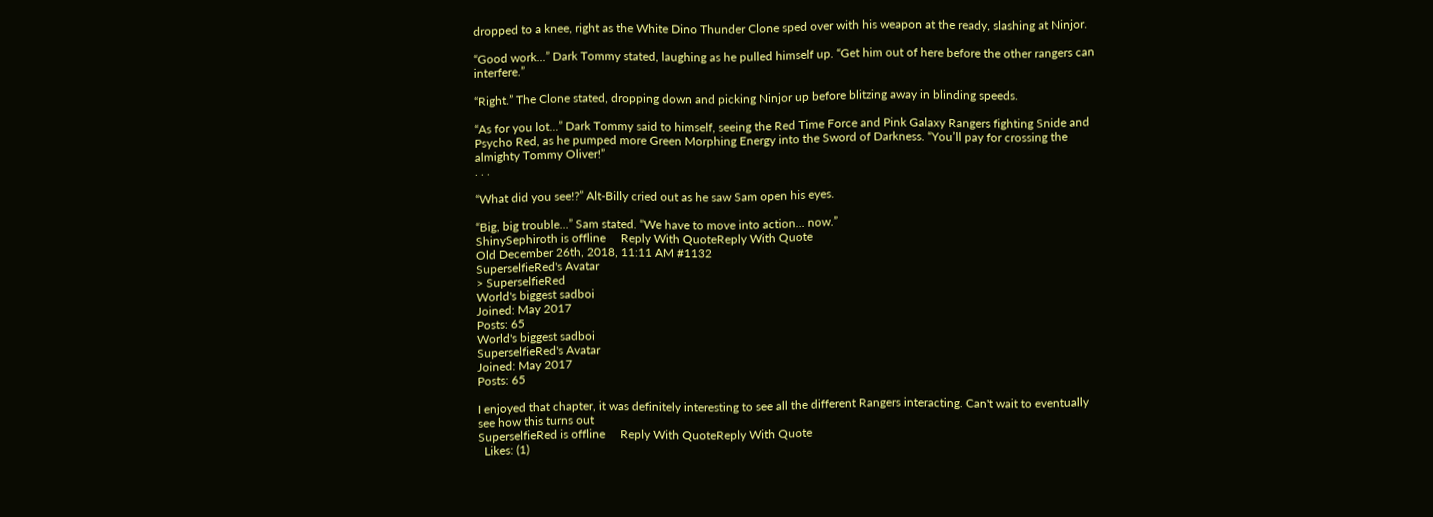dropped to a knee, right as the White Dino Thunder Clone sped over with his weapon at the ready, slashing at Ninjor.

“Good work...” Dark Tommy stated, laughing as he pulled himself up. “Get him out of here before the other rangers can interfere.”

“Right.” The Clone stated, dropping down and picking Ninjor up before blitzing away in blinding speeds.

“As for you lot...” Dark Tommy said to himself, seeing the Red Time Force and Pink Galaxy Rangers fighting Snide and Psycho Red, as he pumped more Green Morphing Energy into the Sword of Darkness. “You’ll pay for crossing the almighty Tommy Oliver!”
. . .

“What did you see!?” Alt-Billy cried out as he saw Sam open his eyes.

“Big, big trouble...” Sam stated. “We have to move into action... now.”
ShinySephiroth is offline     Reply With QuoteReply With Quote
Old December 26th, 2018, 11:11 AM #1132
SuperselfieRed's Avatar
> SuperselfieRed
World's biggest sadboi
Joined: May 2017
Posts: 65
World's biggest sadboi
SuperselfieRed's Avatar
Joined: May 2017
Posts: 65

I enjoyed that chapter, it was definitely interesting to see all the different Rangers interacting. Can't wait to eventually see how this turns out
SuperselfieRed is offline     Reply With QuoteReply With Quote
  Likes: (1)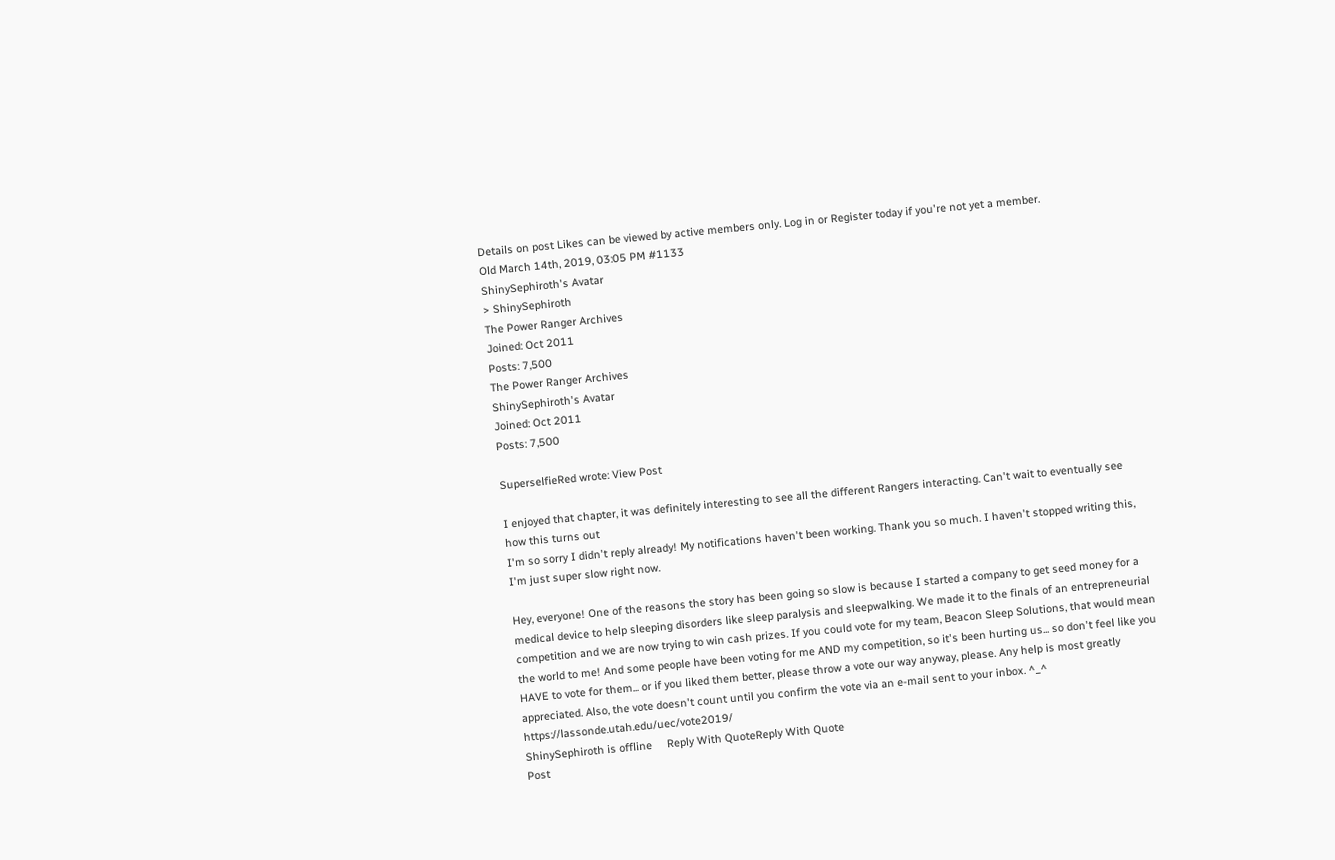Details on post Likes can be viewed by active members only. Log in or Register today if you're not yet a member.
Old March 14th, 2019, 03:05 PM #1133
ShinySephiroth's Avatar
> ShinySephiroth
The Power Ranger Archives
Joined: Oct 2011
Posts: 7,500
The Power Ranger Archives
ShinySephiroth's Avatar
Joined: Oct 2011
Posts: 7,500

SuperselfieRed wrote: View Post

I enjoyed that chapter, it was definitely interesting to see all the different Rangers interacting. Can't wait to eventually see how this turns out
I'm so sorry I didn't reply already! My notifications haven't been working. Thank you so much. I haven't stopped writing this, I'm just super slow right now.

Hey, everyone! One of the reasons the story has been going so slow is because I started a company to get seed money for a medical device to help sleeping disorders like sleep paralysis and sleepwalking. We made it to the finals of an entrepreneurial competition and we are now trying to win cash prizes. If you could vote for my team, Beacon Sleep Solutions, that would mean the world to me! And some people have been voting for me AND my competition, so it's been hurting us... so don't feel like you HAVE to vote for them... or if you liked them better, please throw a vote our way anyway, please. Any help is most greatly appreciated. Also, the vote doesn't count until you confirm the vote via an e-mail sent to your inbox. ^_^ https://lassonde.utah.edu/uec/vote2019/
ShinySephiroth is offline     Reply With QuoteReply With Quote
Post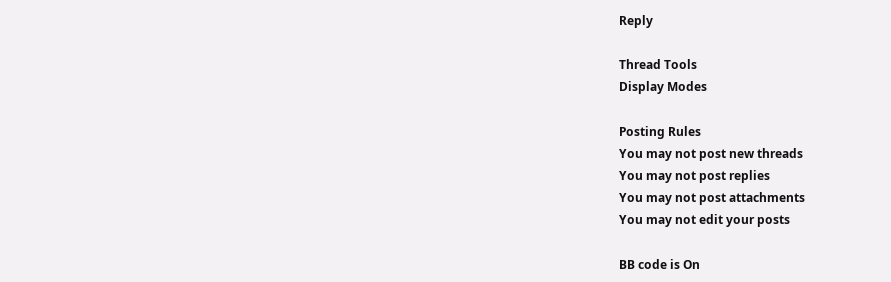Reply

Thread Tools
Display Modes

Posting Rules
You may not post new threads
You may not post replies
You may not post attachments
You may not edit your posts

BB code is On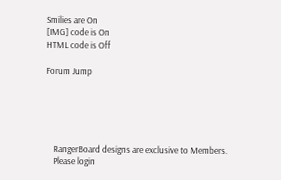Smilies are On
[IMG] code is On
HTML code is Off

Forum Jump





    RangerBoard designs are exclusive to Members.
    Please login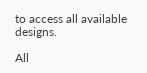to access all available designs.

All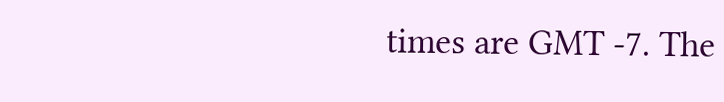times are GMT -7. The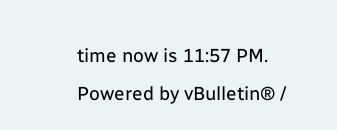time now is 11:57 PM.
Powered by vBulletin® /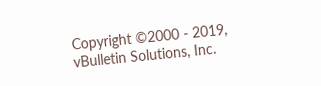Copyright ©2000 - 2019, vBulletin Solutions, Inc.